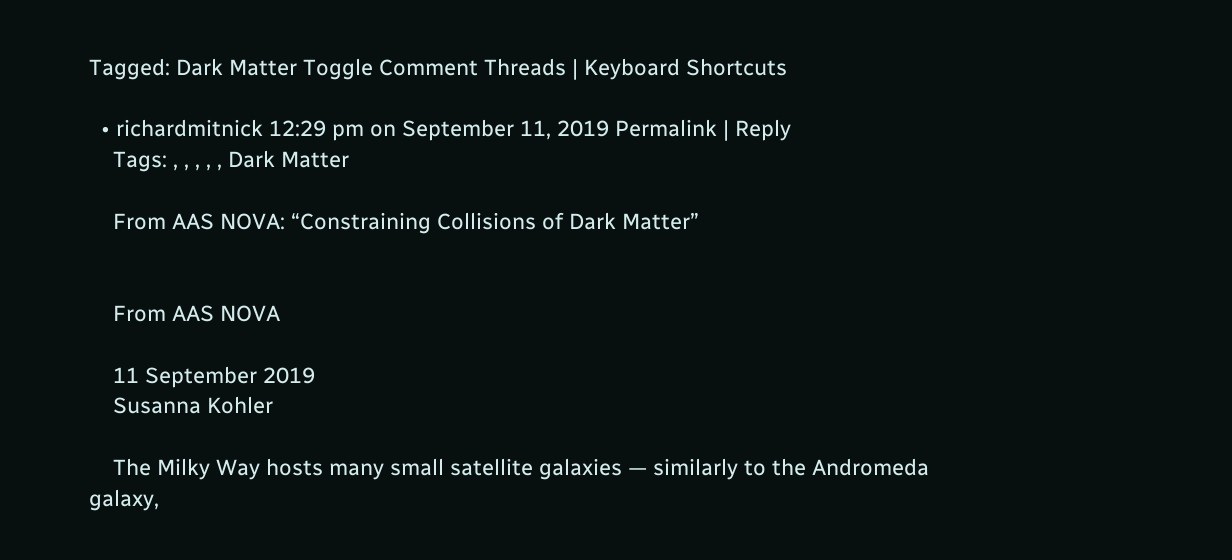Tagged: Dark Matter Toggle Comment Threads | Keyboard Shortcuts

  • richardmitnick 12:29 pm on September 11, 2019 Permalink | Reply
    Tags: , , , , , Dark Matter

    From AAS NOVA: “Constraining Collisions of Dark Matter”


    From AAS NOVA

    11 September 2019
    Susanna Kohler

    The Milky Way hosts many small satellite galaxies — similarly to the Andromeda galaxy,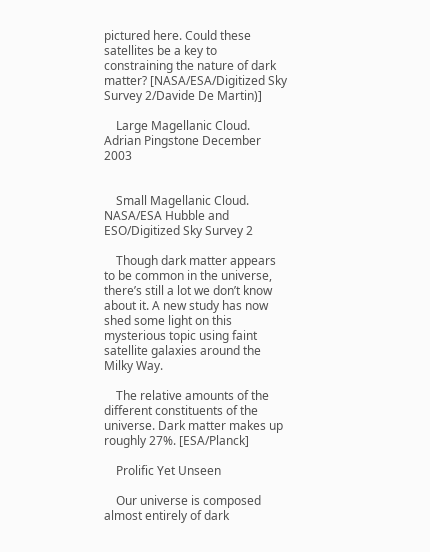pictured here. Could these satellites be a key to constraining the nature of dark matter? [NASA/ESA/Digitized Sky Survey 2/Davide De Martin)]

    Large Magellanic Cloud. Adrian Pingstone December 2003


    Small Magellanic Cloud. NASA/ESA Hubble and ESO/Digitized Sky Survey 2

    Though dark matter appears to be common in the universe, there’s still a lot we don’t know about it. A new study has now shed some light on this mysterious topic using faint satellite galaxies around the Milky Way.

    The relative amounts of the different constituents of the universe. Dark matter makes up roughly 27%. [ESA/Planck]

    Prolific Yet Unseen

    Our universe is composed almost entirely of dark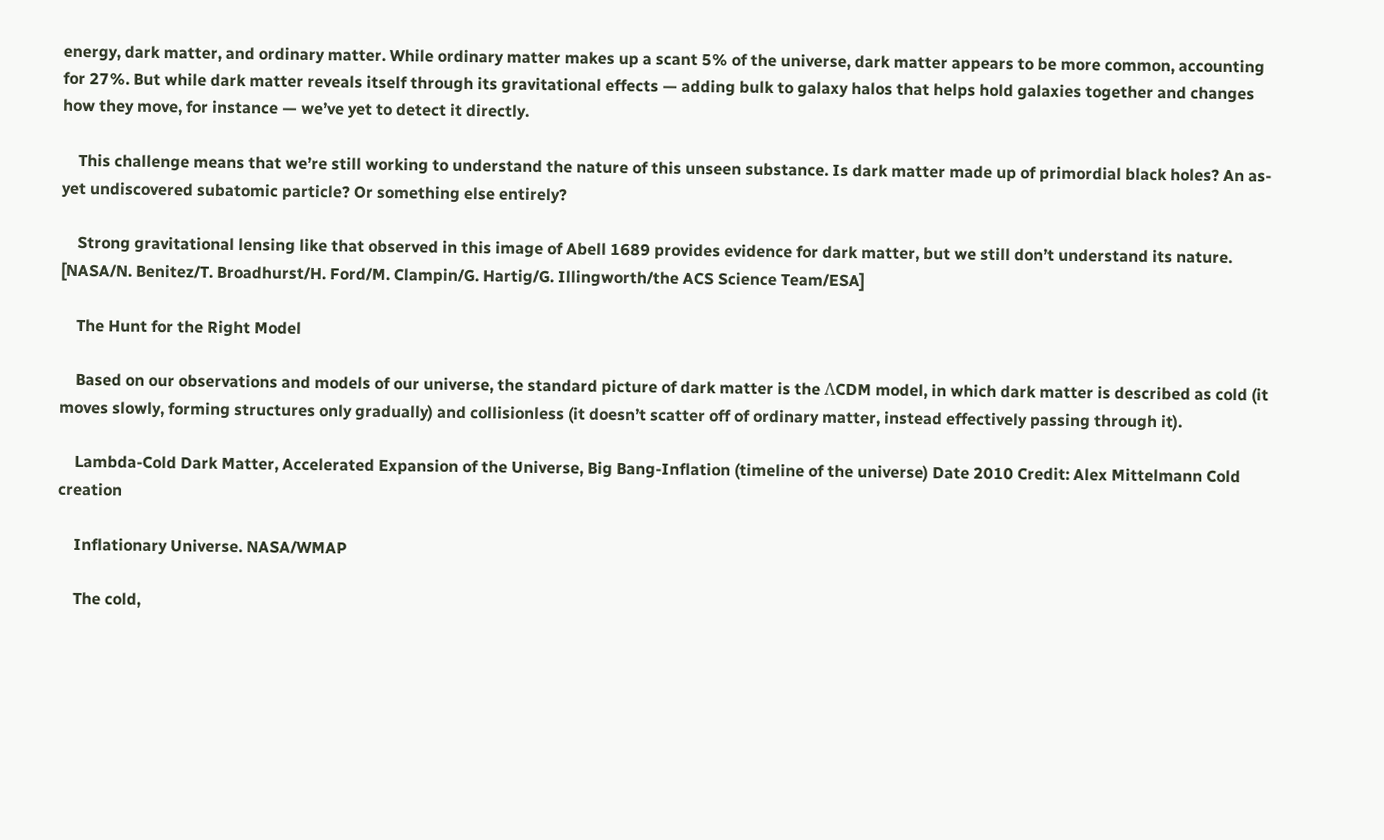energy, dark matter, and ordinary matter. While ordinary matter makes up a scant 5% of the universe, dark matter appears to be more common, accounting for 27%. But while dark matter reveals itself through its gravitational effects — adding bulk to galaxy halos that helps hold galaxies together and changes how they move, for instance — we’ve yet to detect it directly.

    This challenge means that we’re still working to understand the nature of this unseen substance. Is dark matter made up of primordial black holes? An as-yet undiscovered subatomic particle? Or something else entirely?

    Strong gravitational lensing like that observed in this image of Abell 1689 provides evidence for dark matter, but we still don’t understand its nature. [NASA/N. Benitez/T. Broadhurst/H. Ford/M. Clampin/G. Hartig/G. Illingworth/the ACS Science Team/ESA]

    The Hunt for the Right Model

    Based on our observations and models of our universe, the standard picture of dark matter is the ΛCDM model, in which dark matter is described as cold (it moves slowly, forming structures only gradually) and collisionless (it doesn’t scatter off of ordinary matter, instead effectively passing through it).

    Lambda-Cold Dark Matter, Accelerated Expansion of the Universe, Big Bang-Inflation (timeline of the universe) Date 2010 Credit: Alex Mittelmann Cold creation

    Inflationary Universe. NASA/WMAP

    The cold,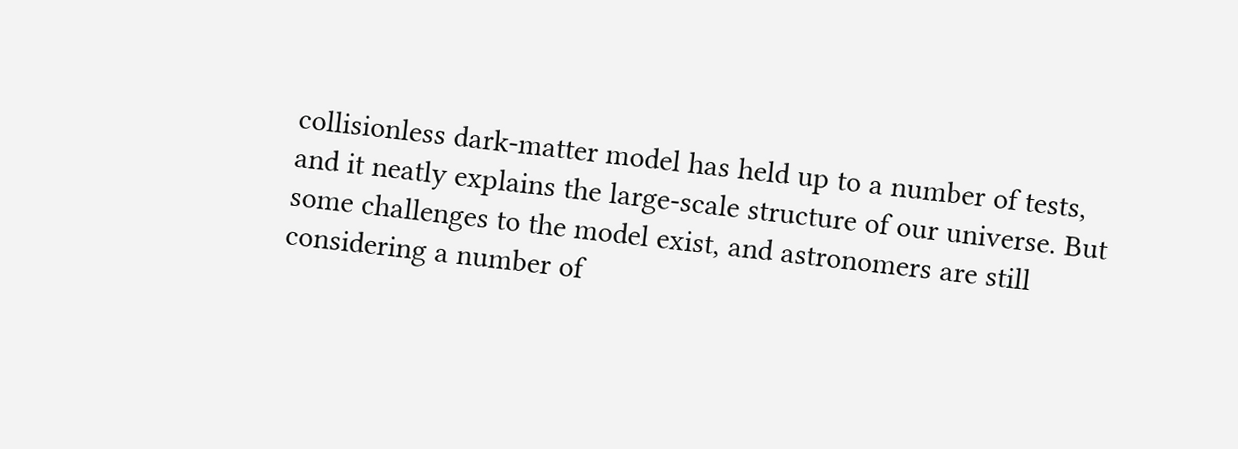collisionless dark-matter model has held up to a number of tests, and it neatly explains the large-scale structure of our universe. But some challenges to the model exist, and astronomers are still considering a number of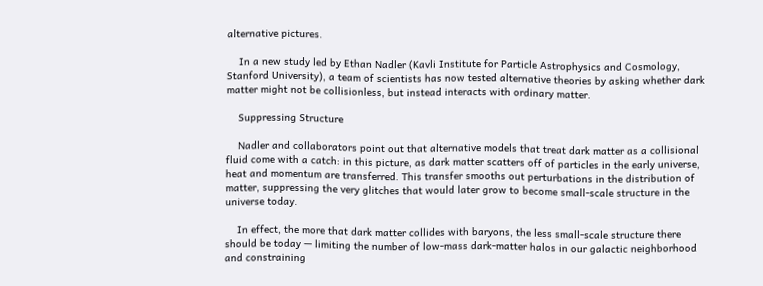alternative pictures.

    In a new study led by Ethan Nadler (Kavli Institute for Particle Astrophysics and Cosmology, Stanford University), a team of scientists has now tested alternative theories by asking whether dark matter might not be collisionless, but instead interacts with ordinary matter.

    Suppressing Structure

    Nadler and collaborators point out that alternative models that treat dark matter as a collisional fluid come with a catch: in this picture, as dark matter scatters off of particles in the early universe, heat and momentum are transferred. This transfer smooths out perturbations in the distribution of matter, suppressing the very glitches that would later grow to become small-scale structure in the universe today.

    In effect, the more that dark matter collides with baryons, the less small-scale structure there should be today — limiting the number of low-mass dark-matter halos in our galactic neighborhood and constraining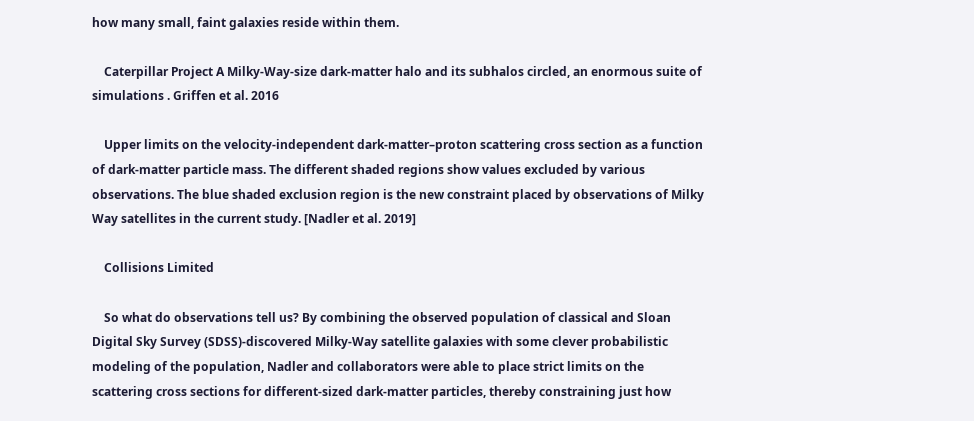how many small, faint galaxies reside within them.

    Caterpillar Project A Milky-Way-size dark-matter halo and its subhalos circled, an enormous suite of simulations . Griffen et al. 2016

    Upper limits on the velocity-independent dark-matter–proton scattering cross section as a function of dark-matter particle mass. The different shaded regions show values excluded by various observations. The blue shaded exclusion region is the new constraint placed by observations of Milky Way satellites in the current study. [Nadler et al. 2019]

    Collisions Limited

    So what do observations tell us? By combining the observed population of classical and Sloan Digital Sky Survey (SDSS)-discovered Milky-Way satellite galaxies with some clever probabilistic modeling of the population, Nadler and collaborators were able to place strict limits on the scattering cross sections for different-sized dark-matter particles, thereby constraining just how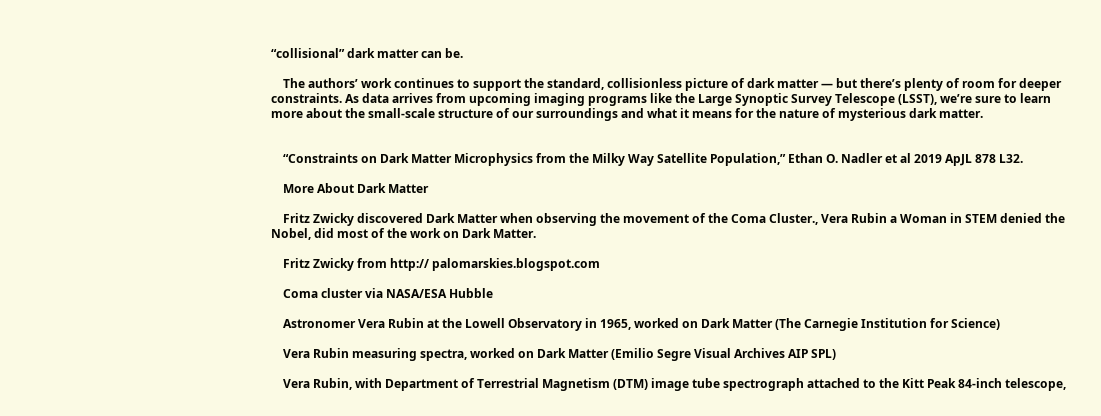“collisional” dark matter can be.

    The authors’ work continues to support the standard, collisionless picture of dark matter — but there’s plenty of room for deeper constraints. As data arrives from upcoming imaging programs like the Large Synoptic Survey Telescope (LSST), we’re sure to learn more about the small-scale structure of our surroundings and what it means for the nature of mysterious dark matter.


    “Constraints on Dark Matter Microphysics from the Milky Way Satellite Population,” Ethan O. Nadler et al 2019 ApJL 878 L32.

    More About Dark Matter

    Fritz Zwicky discovered Dark Matter when observing the movement of the Coma Cluster., Vera Rubin a Woman in STEM denied the Nobel, did most of the work on Dark Matter.

    Fritz Zwicky from http:// palomarskies.blogspot.com

    Coma cluster via NASA/ESA Hubble

    Astronomer Vera Rubin at the Lowell Observatory in 1965, worked on Dark Matter (The Carnegie Institution for Science)

    Vera Rubin measuring spectra, worked on Dark Matter (Emilio Segre Visual Archives AIP SPL)

    Vera Rubin, with Department of Terrestrial Magnetism (DTM) image tube spectrograph attached to the Kitt Peak 84-inch telescope,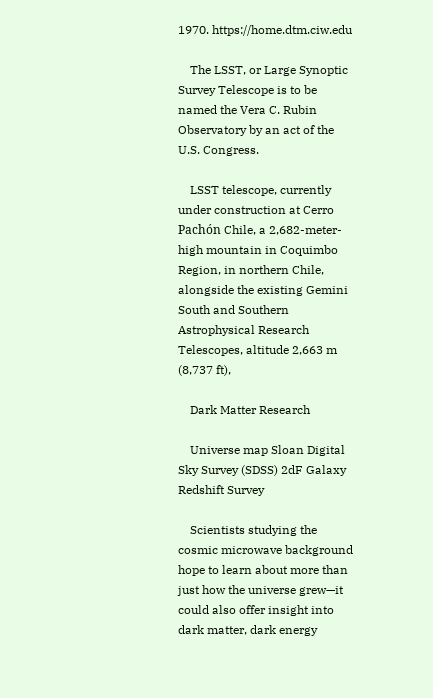1970. https://home.dtm.ciw.edu

    The LSST, or Large Synoptic Survey Telescope is to be named the Vera C. Rubin Observatory by an act of the U.S. Congress.

    LSST telescope, currently under construction at Cerro Pachón Chile, a 2,682-meter-high mountain in Coquimbo Region, in northern Chile, alongside the existing Gemini South and Southern Astrophysical Research Telescopes, altitude 2,663 m (8,737 ft),

    Dark Matter Research

    Universe map Sloan Digital Sky Survey (SDSS) 2dF Galaxy Redshift Survey

    Scientists studying the cosmic microwave background hope to learn about more than just how the universe grew—it could also offer insight into dark matter, dark energy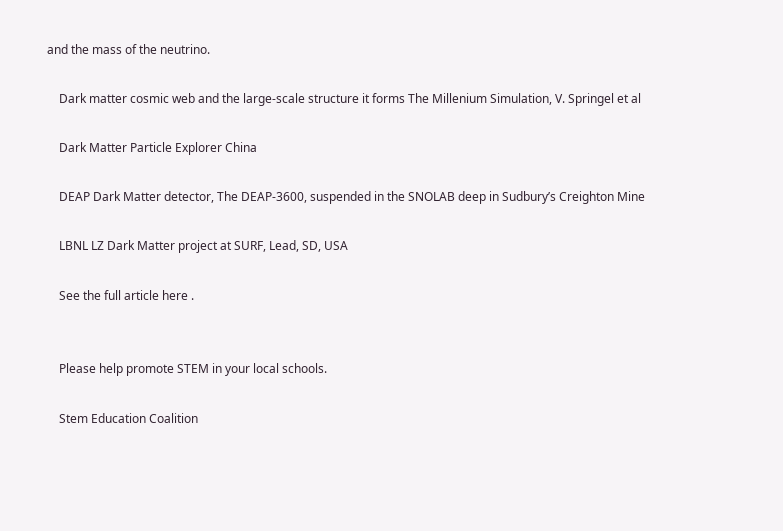and the mass of the neutrino.

    Dark matter cosmic web and the large-scale structure it forms The Millenium Simulation, V. Springel et al

    Dark Matter Particle Explorer China

    DEAP Dark Matter detector, The DEAP-3600, suspended in the SNOLAB deep in Sudbury’s Creighton Mine

    LBNL LZ Dark Matter project at SURF, Lead, SD, USA

    See the full article here .


    Please help promote STEM in your local schools.

    Stem Education Coalition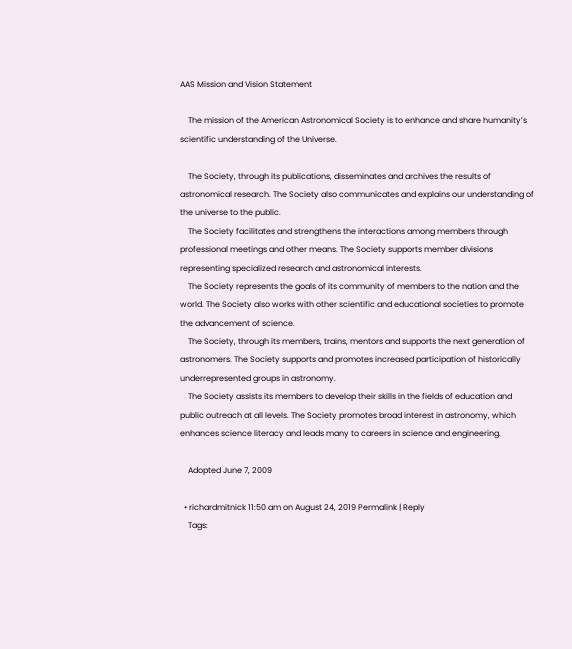AAS Mission and Vision Statement

    The mission of the American Astronomical Society is to enhance and share humanity’s scientific understanding of the Universe.

    The Society, through its publications, disseminates and archives the results of astronomical research. The Society also communicates and explains our understanding of the universe to the public.
    The Society facilitates and strengthens the interactions among members through professional meetings and other means. The Society supports member divisions representing specialized research and astronomical interests.
    The Society represents the goals of its community of members to the nation and the world. The Society also works with other scientific and educational societies to promote the advancement of science.
    The Society, through its members, trains, mentors and supports the next generation of astronomers. The Society supports and promotes increased participation of historically underrepresented groups in astronomy.
    The Society assists its members to develop their skills in the fields of education and public outreach at all levels. The Society promotes broad interest in astronomy, which enhances science literacy and leads many to careers in science and engineering.

    Adopted June 7, 2009

  • richardmitnick 11:50 am on August 24, 2019 Permalink | Reply
    Tags: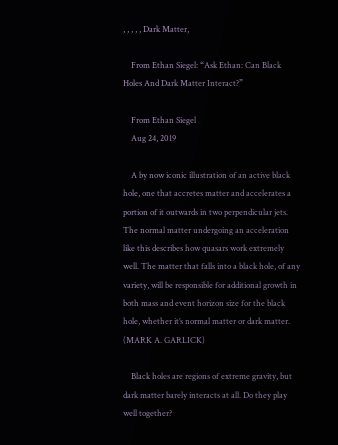, , , , , Dark Matter,

    From Ethan Siegel: “Ask Ethan: Can Black Holes And Dark Matter Interact?”

    From Ethan Siegel
    Aug 24, 2019

    A by now iconic illustration of an active black hole, one that accretes matter and accelerates a portion of it outwards in two perpendicular jets. The normal matter undergoing an acceleration like this describes how quasars work extremely well. The matter that falls into a black hole, of any variety, will be responsible for additional growth in both mass and event horizon size for the black hole, whether it’s normal matter or dark matter. (MARK A. GARLICK)

    Black holes are regions of extreme gravity, but dark matter barely interacts at all. Do they play well together?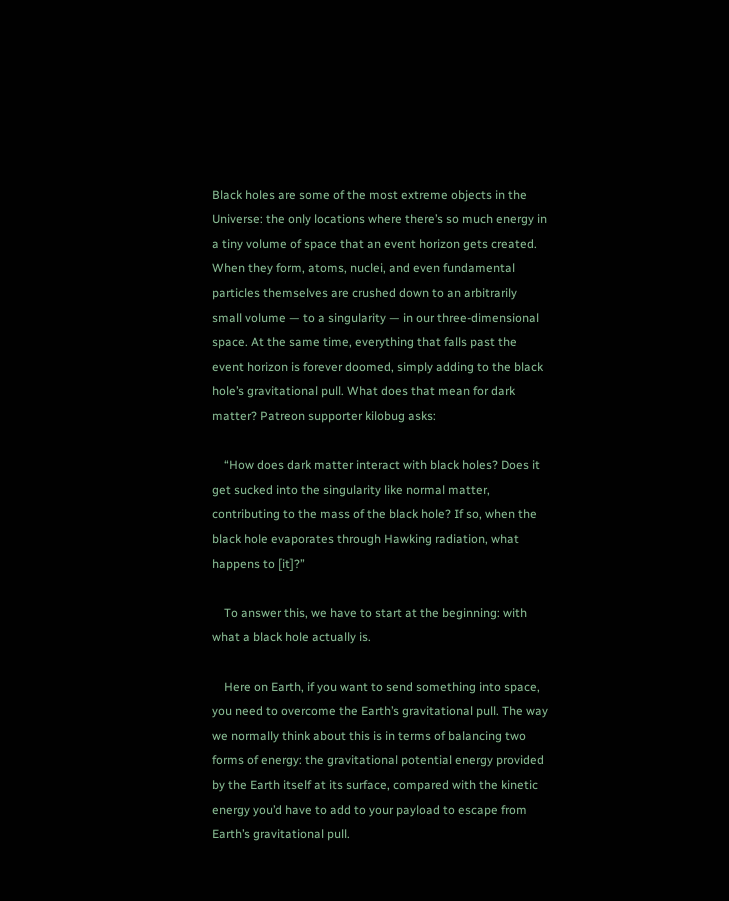Black holes are some of the most extreme objects in the Universe: the only locations where there’s so much energy in a tiny volume of space that an event horizon gets created. When they form, atoms, nuclei, and even fundamental particles themselves are crushed down to an arbitrarily small volume — to a singularity — in our three-dimensional space. At the same time, everything that falls past the event horizon is forever doomed, simply adding to the black hole’s gravitational pull. What does that mean for dark matter? Patreon supporter kilobug asks:

    “How does dark matter interact with black holes? Does it get sucked into the singularity like normal matter, contributing to the mass of the black hole? If so, when the black hole evaporates through Hawking radiation, what happens to [it]?”

    To answer this, we have to start at the beginning: with what a black hole actually is.

    Here on Earth, if you want to send something into space, you need to overcome the Earth’s gravitational pull. The way we normally think about this is in terms of balancing two forms of energy: the gravitational potential energy provided by the Earth itself at its surface, compared with the kinetic energy you’d have to add to your payload to escape from Earth’s gravitational pull.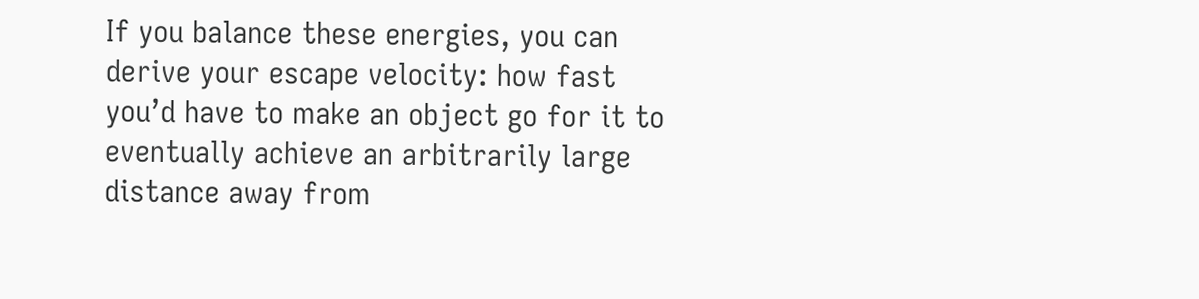If you balance these energies, you can derive your escape velocity: how fast you’d have to make an object go for it to eventually achieve an arbitrarily large distance away from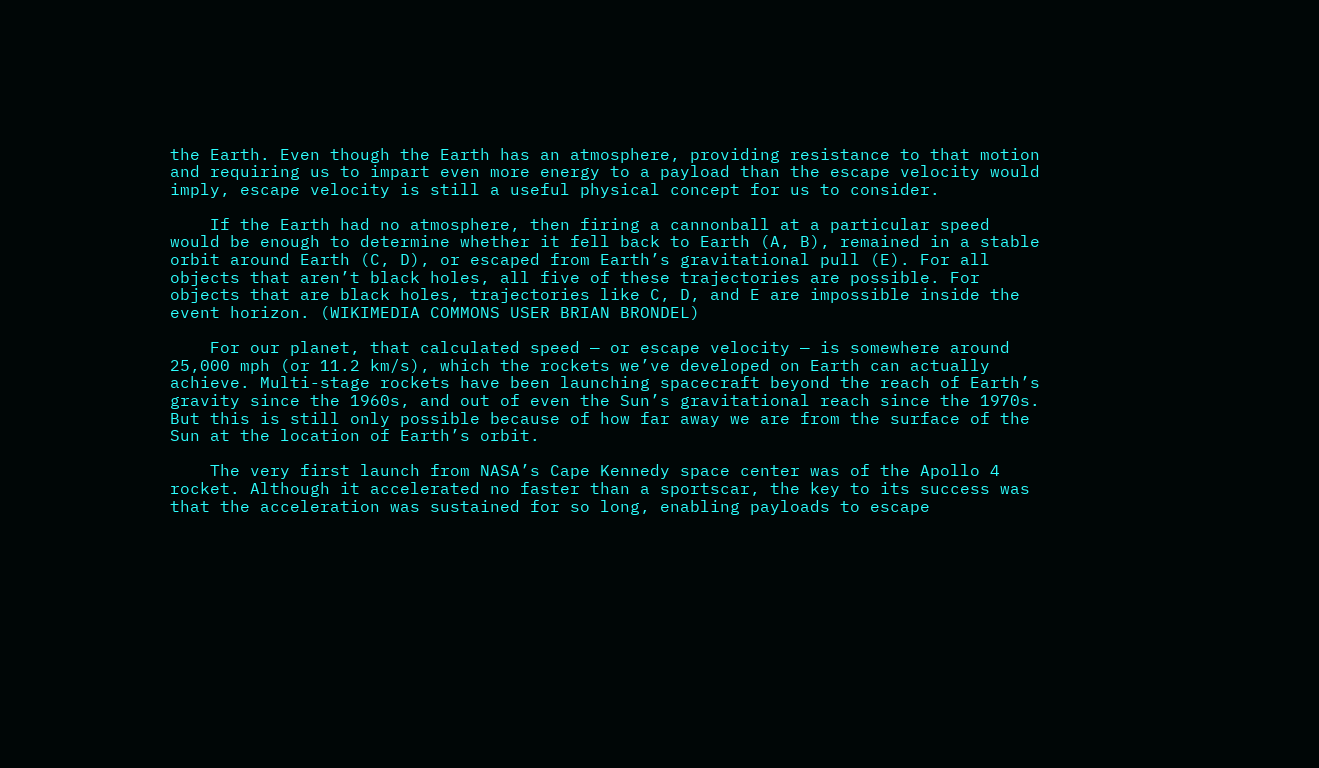the Earth. Even though the Earth has an atmosphere, providing resistance to that motion and requiring us to impart even more energy to a payload than the escape velocity would imply, escape velocity is still a useful physical concept for us to consider.

    If the Earth had no atmosphere, then firing a cannonball at a particular speed would be enough to determine whether it fell back to Earth (A, B), remained in a stable orbit around Earth (C, D), or escaped from Earth’s gravitational pull (E). For all objects that aren’t black holes, all five of these trajectories are possible. For objects that are black holes, trajectories like C, D, and E are impossible inside the event horizon. (WIKIMEDIA COMMONS USER BRIAN BRONDEL)

    For our planet, that calculated speed — or escape velocity — is somewhere around 25,000 mph (or 11.2 km/s), which the rockets we’ve developed on Earth can actually achieve. Multi-stage rockets have been launching spacecraft beyond the reach of Earth’s gravity since the 1960s, and out of even the Sun’s gravitational reach since the 1970s. But this is still only possible because of how far away we are from the surface of the Sun at the location of Earth’s orbit.

    The very first launch from NASA’s Cape Kennedy space center was of the Apollo 4 rocket. Although it accelerated no faster than a sportscar, the key to its success was that the acceleration was sustained for so long, enabling payloads to escape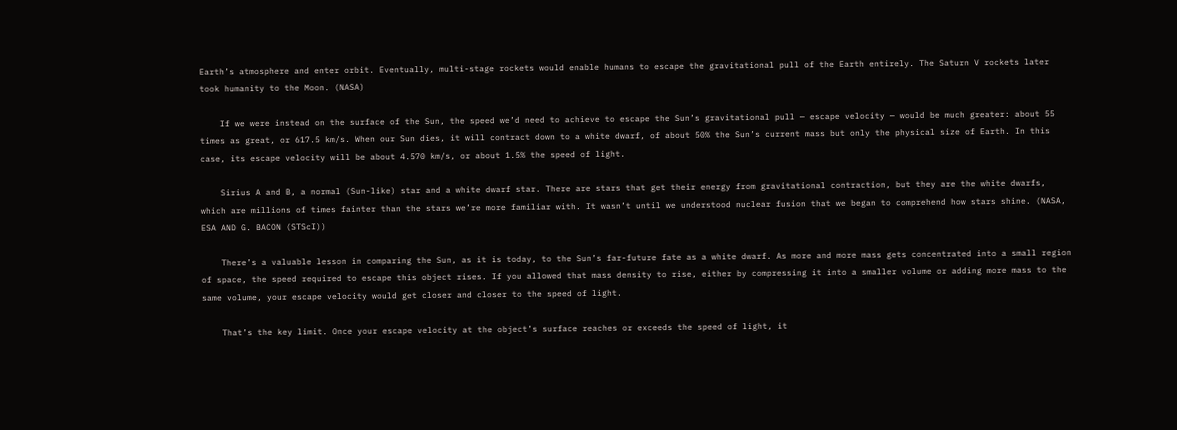Earth’s atmosphere and enter orbit. Eventually, multi-stage rockets would enable humans to escape the gravitational pull of the Earth entirely. The Saturn V rockets later took humanity to the Moon. (NASA)

    If we were instead on the surface of the Sun, the speed we’d need to achieve to escape the Sun’s gravitational pull — escape velocity — would be much greater: about 55 times as great, or 617.5 km/s. When our Sun dies, it will contract down to a white dwarf, of about 50% the Sun’s current mass but only the physical size of Earth. In this case, its escape velocity will be about 4.570 km/s, or about 1.5% the speed of light.

    Sirius A and B, a normal (Sun-like) star and a white dwarf star. There are stars that get their energy from gravitational contraction, but they are the white dwarfs, which are millions of times fainter than the stars we’re more familiar with. It wasn’t until we understood nuclear fusion that we began to comprehend how stars shine. (NASA, ESA AND G. BACON (STScI))

    There’s a valuable lesson in comparing the Sun, as it is today, to the Sun’s far-future fate as a white dwarf. As more and more mass gets concentrated into a small region of space, the speed required to escape this object rises. If you allowed that mass density to rise, either by compressing it into a smaller volume or adding more mass to the same volume, your escape velocity would get closer and closer to the speed of light.

    That’s the key limit. Once your escape velocity at the object’s surface reaches or exceeds the speed of light, it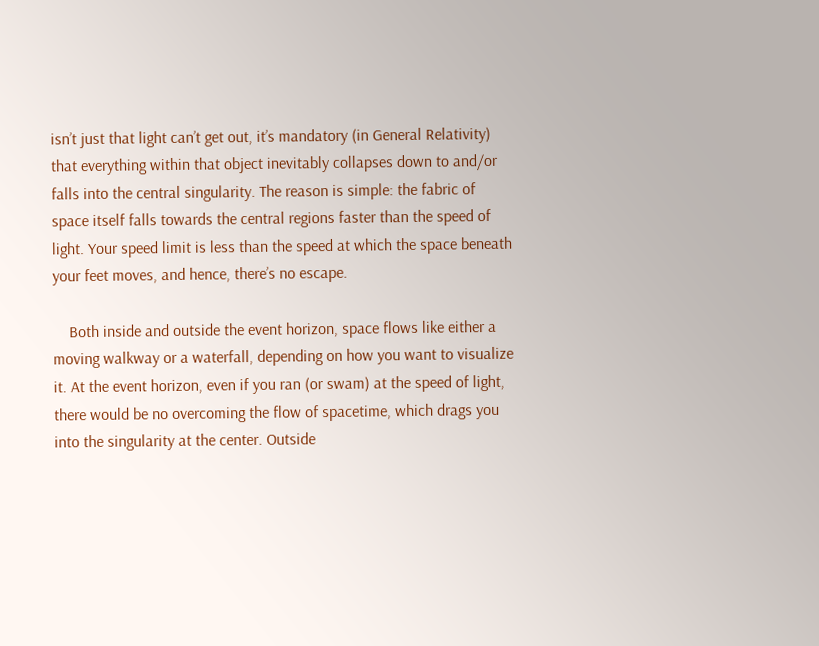isn’t just that light can’t get out, it’s mandatory (in General Relativity) that everything within that object inevitably collapses down to and/or falls into the central singularity. The reason is simple: the fabric of space itself falls towards the central regions faster than the speed of light. Your speed limit is less than the speed at which the space beneath your feet moves, and hence, there’s no escape.

    Both inside and outside the event horizon, space flows like either a moving walkway or a waterfall, depending on how you want to visualize it. At the event horizon, even if you ran (or swam) at the speed of light, there would be no overcoming the flow of spacetime, which drags you into the singularity at the center. Outside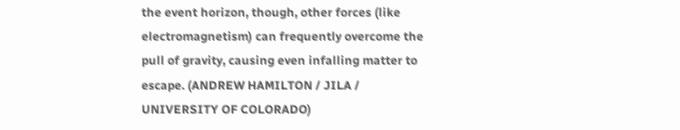the event horizon, though, other forces (like electromagnetism) can frequently overcome the pull of gravity, causing even infalling matter to escape. (ANDREW HAMILTON / JILA / UNIVERSITY OF COLORADO)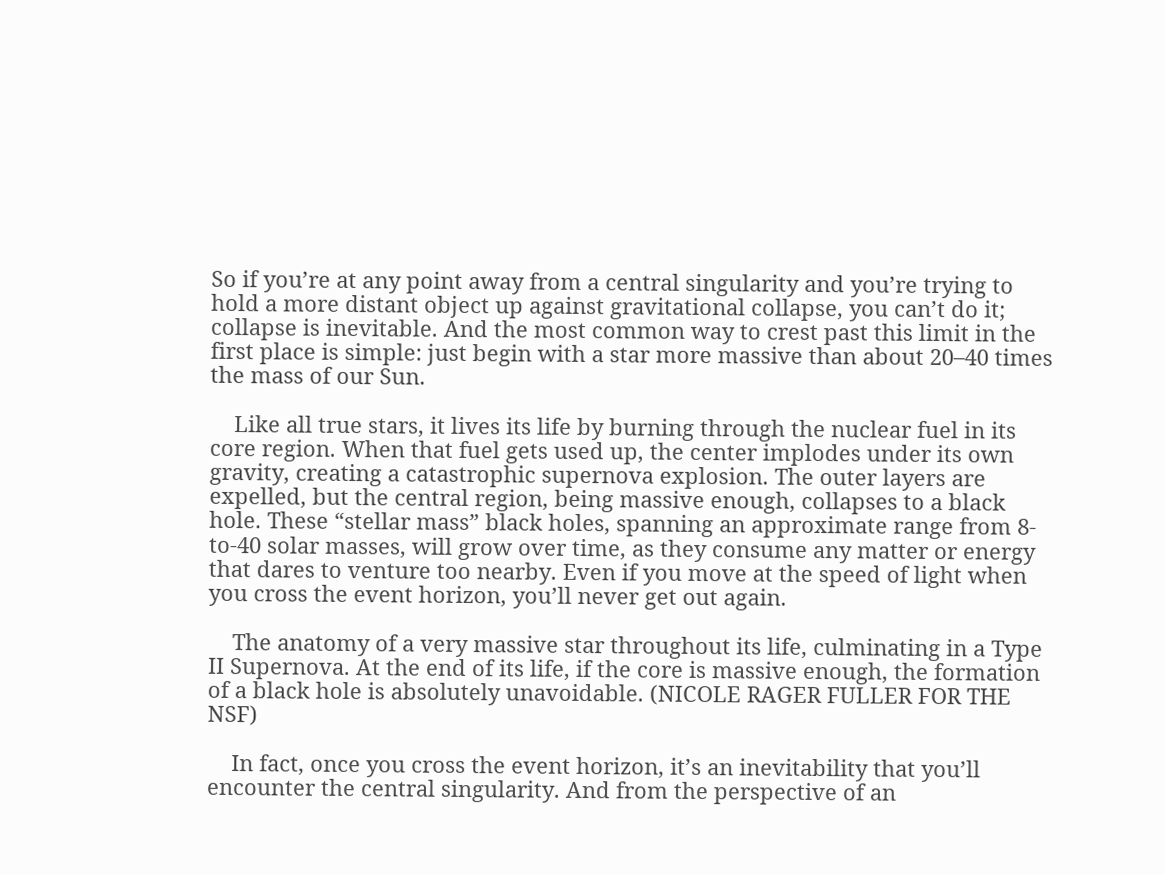So if you’re at any point away from a central singularity and you’re trying to hold a more distant object up against gravitational collapse, you can’t do it; collapse is inevitable. And the most common way to crest past this limit in the first place is simple: just begin with a star more massive than about 20–40 times the mass of our Sun.

    Like all true stars, it lives its life by burning through the nuclear fuel in its core region. When that fuel gets used up, the center implodes under its own gravity, creating a catastrophic supernova explosion. The outer layers are expelled, but the central region, being massive enough, collapses to a black hole. These “stellar mass” black holes, spanning an approximate range from 8-to-40 solar masses, will grow over time, as they consume any matter or energy that dares to venture too nearby. Even if you move at the speed of light when you cross the event horizon, you’ll never get out again.

    The anatomy of a very massive star throughout its life, culminating in a Type II Supernova. At the end of its life, if the core is massive enough, the formation of a black hole is absolutely unavoidable. (NICOLE RAGER FULLER FOR THE NSF)

    In fact, once you cross the event horizon, it’s an inevitability that you’ll encounter the central singularity. And from the perspective of an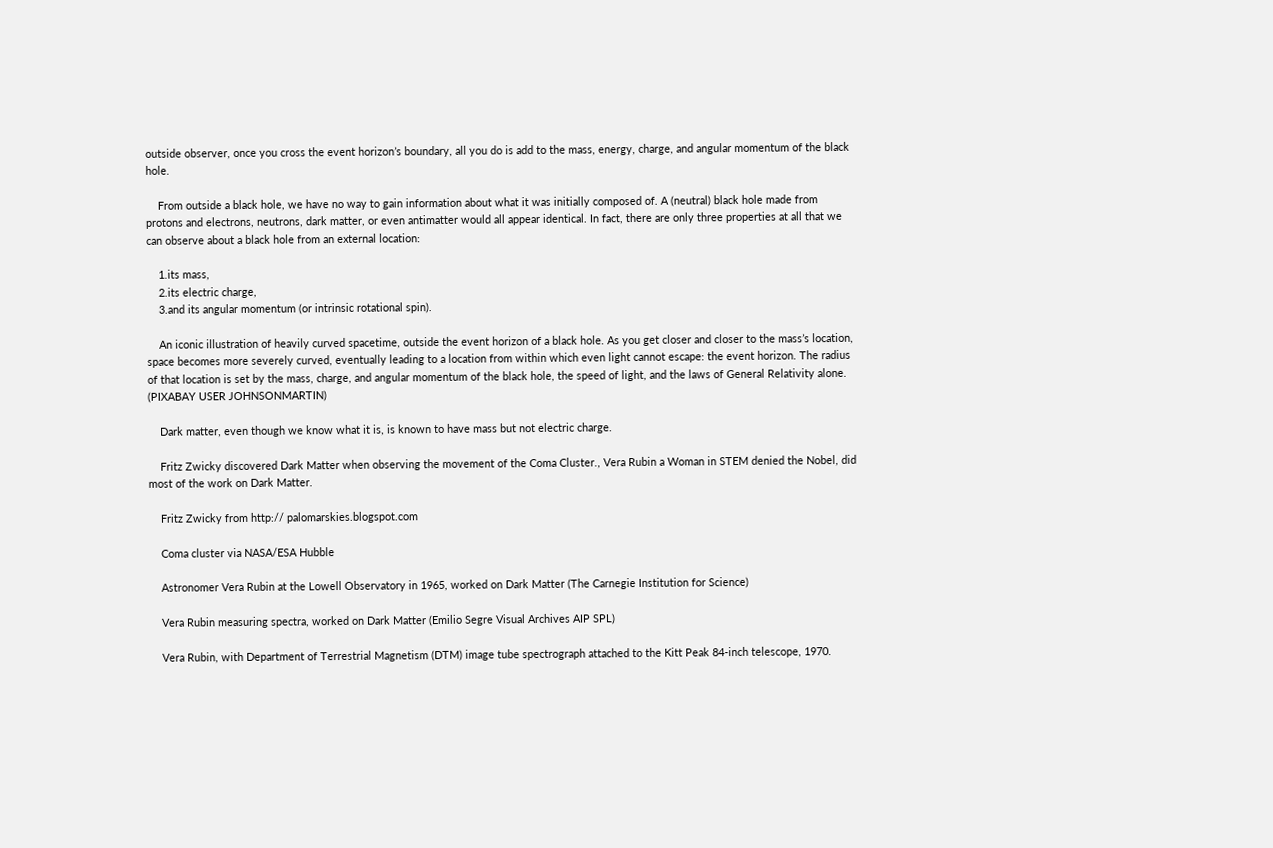outside observer, once you cross the event horizon’s boundary, all you do is add to the mass, energy, charge, and angular momentum of the black hole.

    From outside a black hole, we have no way to gain information about what it was initially composed of. A (neutral) black hole made from protons and electrons, neutrons, dark matter, or even antimatter would all appear identical. In fact, there are only three properties at all that we can observe about a black hole from an external location:

    1.its mass,
    2.its electric charge,
    3.and its angular momentum (or intrinsic rotational spin).

    An iconic illustration of heavily curved spacetime, outside the event horizon of a black hole. As you get closer and closer to the mass’s location, space becomes more severely curved, eventually leading to a location from within which even light cannot escape: the event horizon. The radius of that location is set by the mass, charge, and angular momentum of the black hole, the speed of light, and the laws of General Relativity alone. (PIXABAY USER JOHNSONMARTIN)

    Dark matter, even though we know what it is, is known to have mass but not electric charge.

    Fritz Zwicky discovered Dark Matter when observing the movement of the Coma Cluster., Vera Rubin a Woman in STEM denied the Nobel, did most of the work on Dark Matter.

    Fritz Zwicky from http:// palomarskies.blogspot.com

    Coma cluster via NASA/ESA Hubble

    Astronomer Vera Rubin at the Lowell Observatory in 1965, worked on Dark Matter (The Carnegie Institution for Science)

    Vera Rubin measuring spectra, worked on Dark Matter (Emilio Segre Visual Archives AIP SPL)

    Vera Rubin, with Department of Terrestrial Magnetism (DTM) image tube spectrograph attached to the Kitt Peak 84-inch telescope, 1970.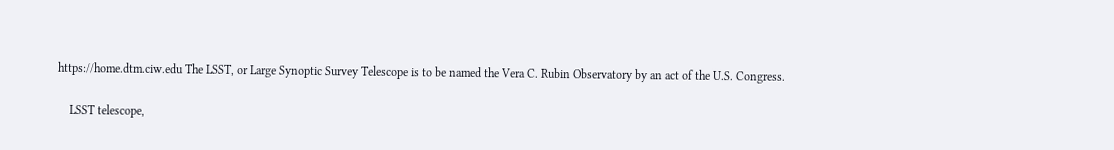https://home.dtm.ciw.edu The LSST, or Large Synoptic Survey Telescope is to be named the Vera C. Rubin Observatory by an act of the U.S. Congress.

    LSST telescope,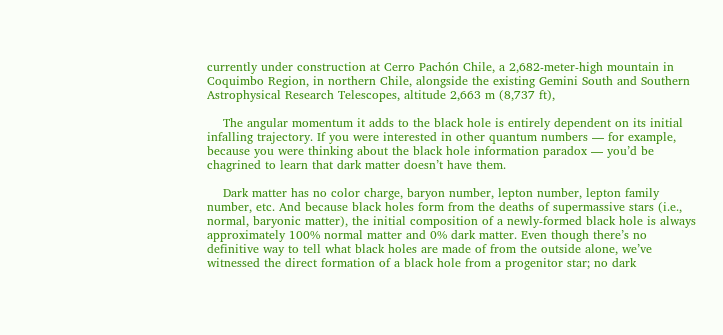currently under construction at Cerro Pachón Chile, a 2,682-meter-high mountain in Coquimbo Region, in northern Chile, alongside the existing Gemini South and Southern Astrophysical Research Telescopes, altitude 2,663 m (8,737 ft),

    The angular momentum it adds to the black hole is entirely dependent on its initial infalling trajectory. If you were interested in other quantum numbers — for example, because you were thinking about the black hole information paradox — you’d be chagrined to learn that dark matter doesn’t have them.

    Dark matter has no color charge, baryon number, lepton number, lepton family number, etc. And because black holes form from the deaths of supermassive stars (i.e., normal, baryonic matter), the initial composition of a newly-formed black hole is always approximately 100% normal matter and 0% dark matter. Even though there’s no definitive way to tell what black holes are made of from the outside alone, we’ve witnessed the direct formation of a black hole from a progenitor star; no dark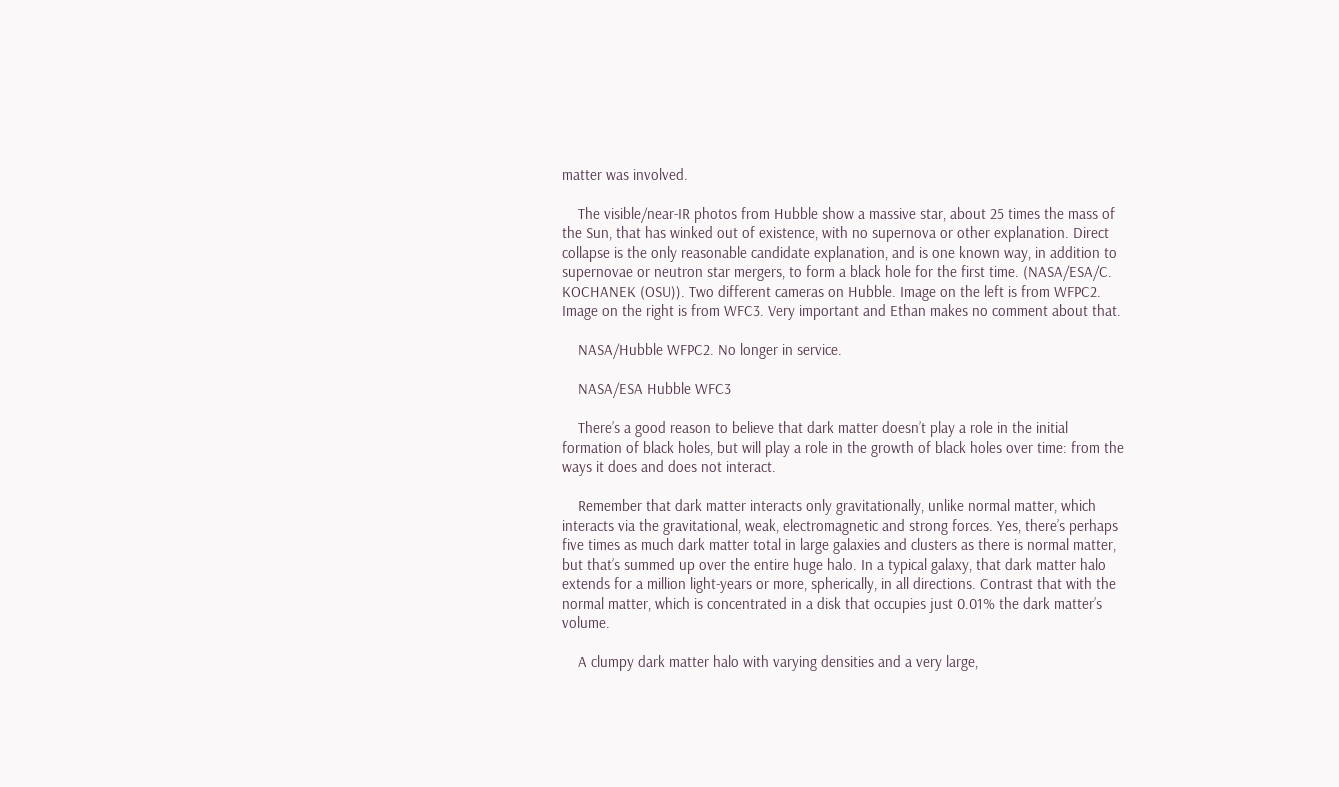matter was involved.

    The visible/near-IR photos from Hubble show a massive star, about 25 times the mass of the Sun, that has winked out of existence, with no supernova or other explanation. Direct collapse is the only reasonable candidate explanation, and is one known way, in addition to supernovae or neutron star mergers, to form a black hole for the first time. (NASA/ESA/C. KOCHANEK (OSU)). Two different cameras on Hubble. Image on the left is from WFPC2. Image on the right is from WFC3. Very important and Ethan makes no comment about that.

    NASA/Hubble WFPC2. No longer in service.

    NASA/ESA Hubble WFC3

    There’s a good reason to believe that dark matter doesn’t play a role in the initial formation of black holes, but will play a role in the growth of black holes over time: from the ways it does and does not interact.

    Remember that dark matter interacts only gravitationally, unlike normal matter, which interacts via the gravitational, weak, electromagnetic and strong forces. Yes, there’s perhaps five times as much dark matter total in large galaxies and clusters as there is normal matter, but that’s summed up over the entire huge halo. In a typical galaxy, that dark matter halo extends for a million light-years or more, spherically, in all directions. Contrast that with the normal matter, which is concentrated in a disk that occupies just 0.01% the dark matter’s volume.

    A clumpy dark matter halo with varying densities and a very large,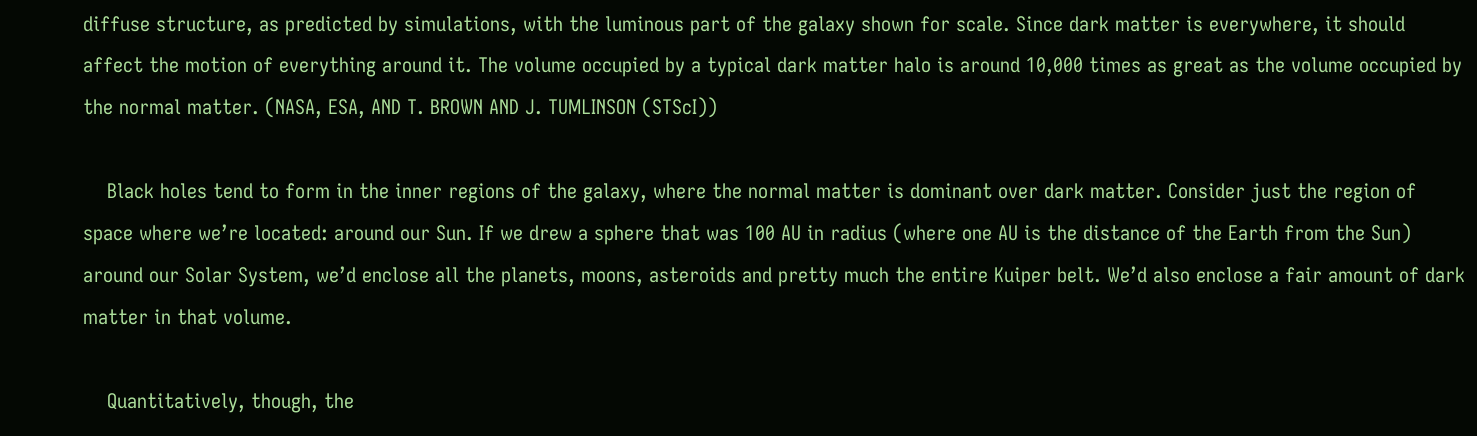diffuse structure, as predicted by simulations, with the luminous part of the galaxy shown for scale. Since dark matter is everywhere, it should affect the motion of everything around it. The volume occupied by a typical dark matter halo is around 10,000 times as great as the volume occupied by the normal matter. (NASA, ESA, AND T. BROWN AND J. TUMLINSON (STScI))

    Black holes tend to form in the inner regions of the galaxy, where the normal matter is dominant over dark matter. Consider just the region of space where we’re located: around our Sun. If we drew a sphere that was 100 AU in radius (where one AU is the distance of the Earth from the Sun) around our Solar System, we’d enclose all the planets, moons, asteroids and pretty much the entire Kuiper belt. We’d also enclose a fair amount of dark matter in that volume.

    Quantitatively, though, the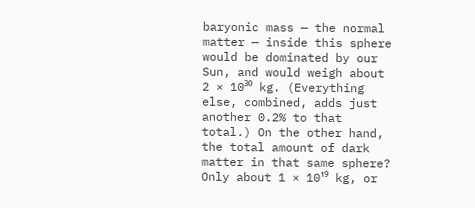baryonic mass — the normal matter — inside this sphere would be dominated by our Sun, and would weigh about 2 × 10³⁰ kg. (Everything else, combined, adds just another 0.2% to that total.) On the other hand, the total amount of dark matter in that same sphere? Only about 1 × 10¹⁹ kg, or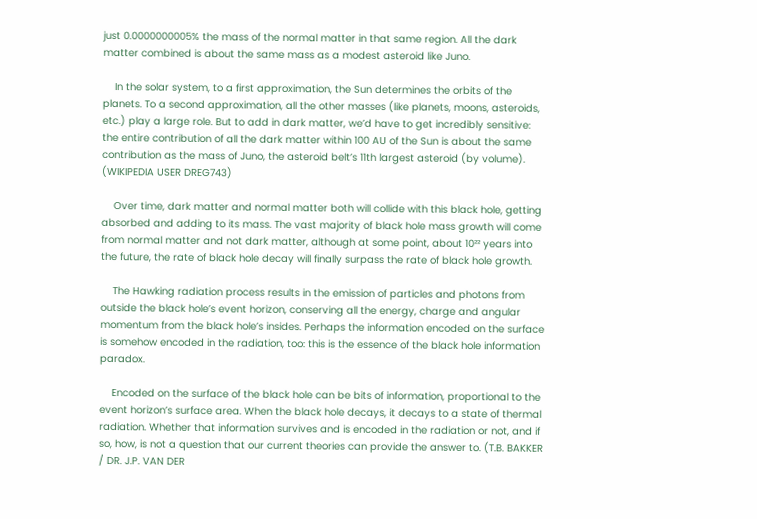just 0.0000000005% the mass of the normal matter in that same region. All the dark matter combined is about the same mass as a modest asteroid like Juno.

    In the solar system, to a first approximation, the Sun determines the orbits of the planets. To a second approximation, all the other masses (like planets, moons, asteroids, etc.) play a large role. But to add in dark matter, we’d have to get incredibly sensitive: the entire contribution of all the dark matter within 100 AU of the Sun is about the same contribution as the mass of Juno, the asteroid belt’s 11th largest asteroid (by volume). (WIKIPEDIA USER DREG743)

    Over time, dark matter and normal matter both will collide with this black hole, getting absorbed and adding to its mass. The vast majority of black hole mass growth will come from normal matter and not dark matter, although at some point, about 10²² years into the future, the rate of black hole decay will finally surpass the rate of black hole growth.

    The Hawking radiation process results in the emission of particles and photons from outside the black hole’s event horizon, conserving all the energy, charge and angular momentum from the black hole’s insides. Perhaps the information encoded on the surface is somehow encoded in the radiation, too: this is the essence of the black hole information paradox.

    Encoded on the surface of the black hole can be bits of information, proportional to the event horizon’s surface area. When the black hole decays, it decays to a state of thermal radiation. Whether that information survives and is encoded in the radiation or not, and if so, how, is not a question that our current theories can provide the answer to. (T.B. BAKKER / DR. J.P. VAN DER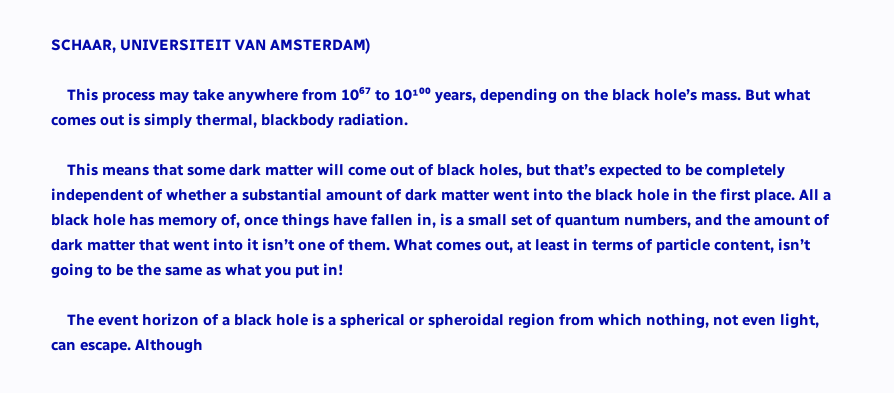SCHAAR, UNIVERSITEIT VAN AMSTERDAM)

    This process may take anywhere from 10⁶⁷ to 10¹⁰⁰ years, depending on the black hole’s mass. But what comes out is simply thermal, blackbody radiation.

    This means that some dark matter will come out of black holes, but that’s expected to be completely independent of whether a substantial amount of dark matter went into the black hole in the first place. All a black hole has memory of, once things have fallen in, is a small set of quantum numbers, and the amount of dark matter that went into it isn’t one of them. What comes out, at least in terms of particle content, isn’t going to be the same as what you put in!

    The event horizon of a black hole is a spherical or spheroidal region from which nothing, not even light, can escape. Although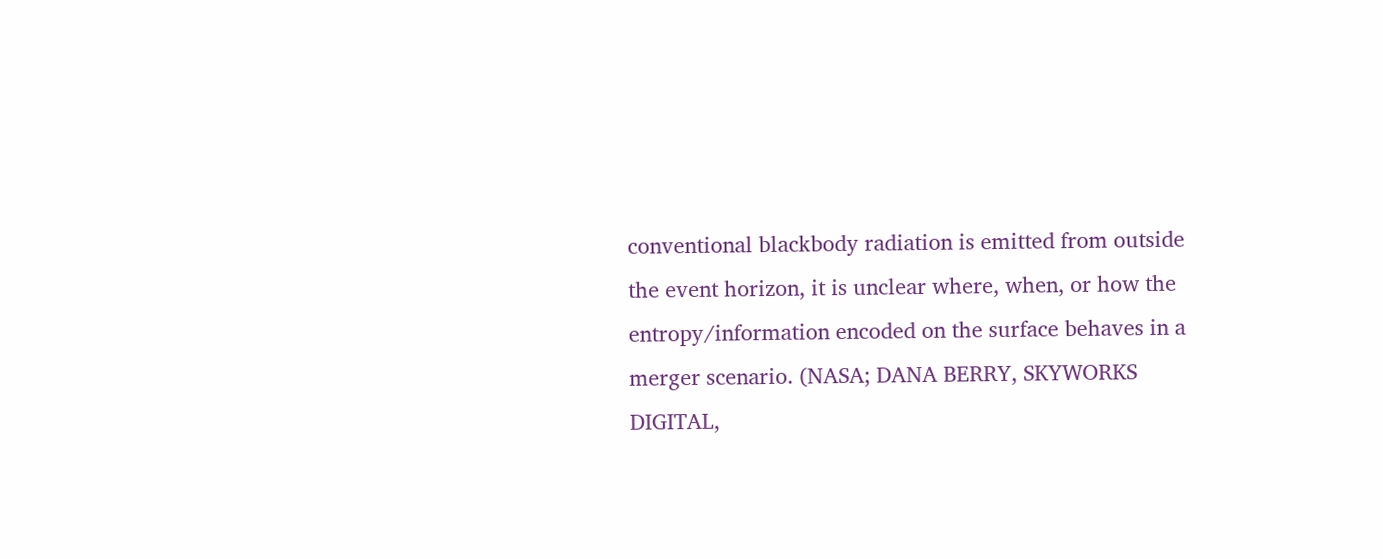conventional blackbody radiation is emitted from outside the event horizon, it is unclear where, when, or how the entropy/information encoded on the surface behaves in a merger scenario. (NASA; DANA BERRY, SKYWORKS DIGITAL,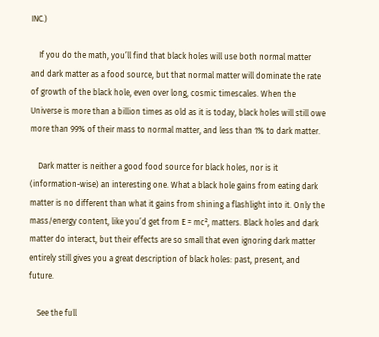INC.)

    If you do the math, you’ll find that black holes will use both normal matter and dark matter as a food source, but that normal matter will dominate the rate of growth of the black hole, even over long, cosmic timescales. When the Universe is more than a billion times as old as it is today, black holes will still owe more than 99% of their mass to normal matter, and less than 1% to dark matter.

    Dark matter is neither a good food source for black holes, nor is it (information-wise) an interesting one. What a black hole gains from eating dark matter is no different than what it gains from shining a flashlight into it. Only the mass/energy content, like you’d get from E = mc², matters. Black holes and dark matter do interact, but their effects are so small that even ignoring dark matter entirely still gives you a great description of black holes: past, present, and future.

    See the full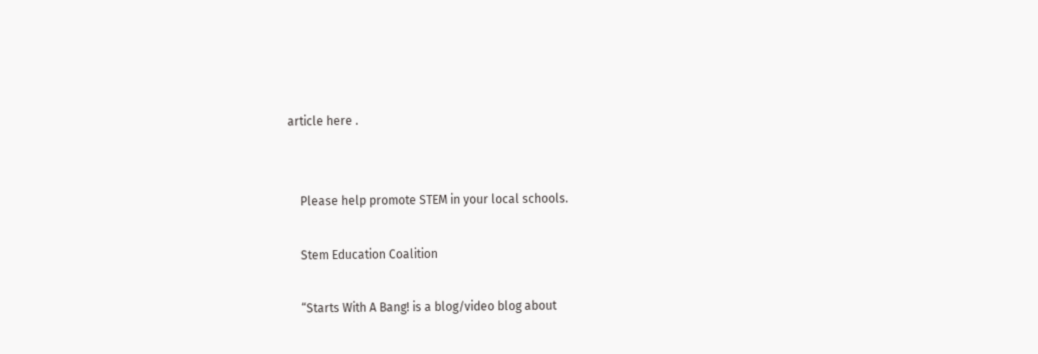article here .


    Please help promote STEM in your local schools.

    Stem Education Coalition

    “Starts With A Bang! is a blog/video blog about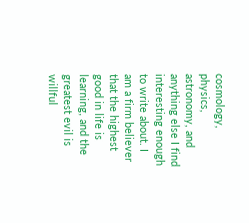cosmology, physics, astronomy, and anything else I find interesting enough to write about. I am a firm believer that the highest good in life is learning, and the greatest evil is willful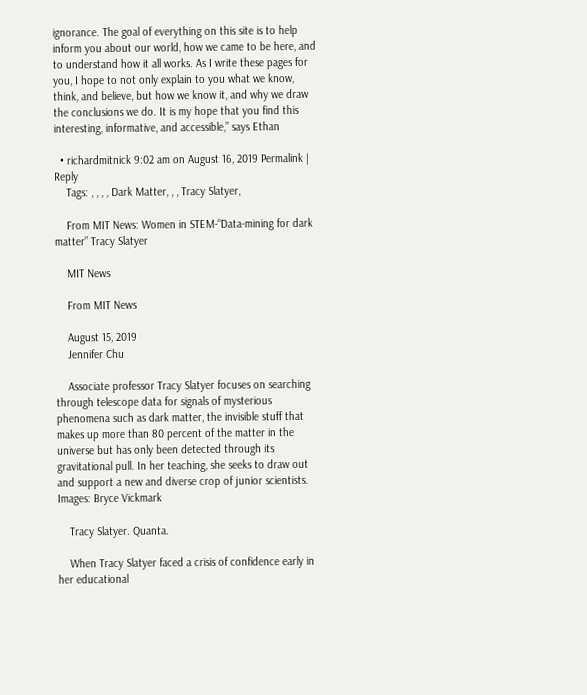ignorance. The goal of everything on this site is to help inform you about our world, how we came to be here, and to understand how it all works. As I write these pages for you, I hope to not only explain to you what we know, think, and believe, but how we know it, and why we draw the conclusions we do. It is my hope that you find this interesting, informative, and accessible,” says Ethan

  • richardmitnick 9:02 am on August 16, 2019 Permalink | Reply
    Tags: , , , , Dark Matter, , , Tracy Slatyer,

    From MIT News: Women in STEM-“Data-mining for dark matter” Tracy Slatyer

    MIT News

    From MIT News

    August 15, 2019
    Jennifer Chu

    Associate professor Tracy Slatyer focuses on searching through telescope data for signals of mysterious phenomena such as dark matter, the invisible stuff that makes up more than 80 percent of the matter in the universe but has only been detected through its gravitational pull. In her teaching, she seeks to draw out and support a new and diverse crop of junior scientists. Images: Bryce Vickmark

    Tracy Slatyer. Quanta.

    When Tracy Slatyer faced a crisis of confidence early in her educational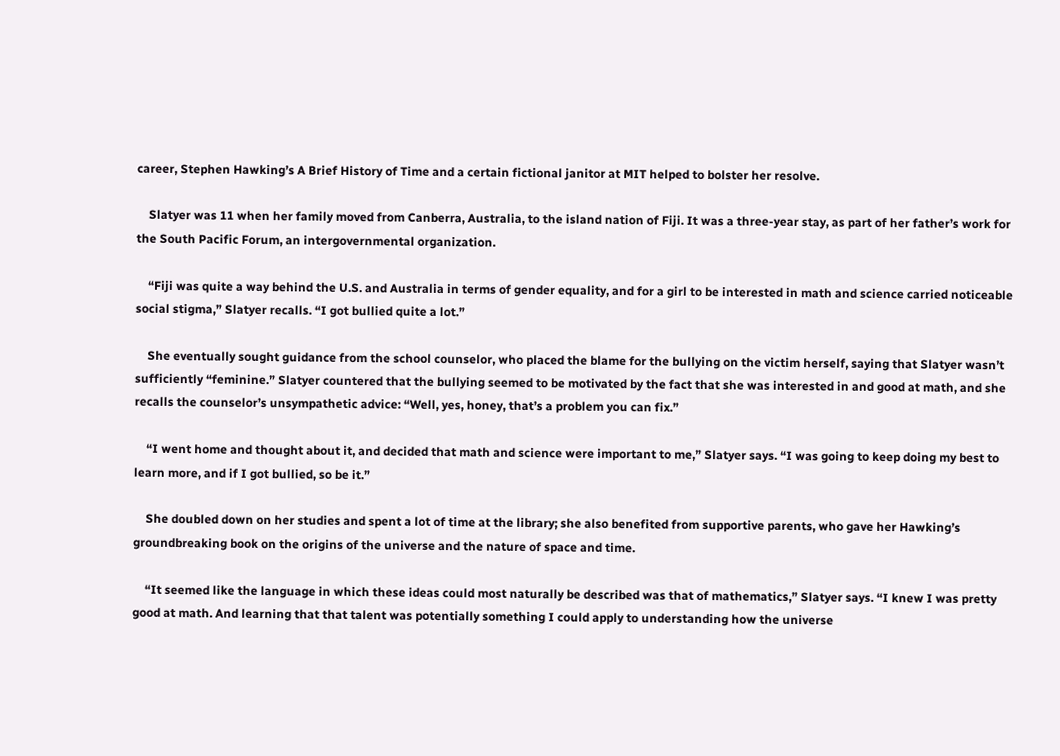career, Stephen Hawking’s A Brief History of Time and a certain fictional janitor at MIT helped to bolster her resolve.

    Slatyer was 11 when her family moved from Canberra, Australia, to the island nation of Fiji. It was a three-year stay, as part of her father’s work for the South Pacific Forum, an intergovernmental organization.

    “Fiji was quite a way behind the U.S. and Australia in terms of gender equality, and for a girl to be interested in math and science carried noticeable social stigma,” Slatyer recalls. “I got bullied quite a lot.”

    She eventually sought guidance from the school counselor, who placed the blame for the bullying on the victim herself, saying that Slatyer wasn’t sufficiently “feminine.” Slatyer countered that the bullying seemed to be motivated by the fact that she was interested in and good at math, and she recalls the counselor’s unsympathetic advice: “Well, yes, honey, that’s a problem you can fix.”

    “I went home and thought about it, and decided that math and science were important to me,” Slatyer says. “I was going to keep doing my best to learn more, and if I got bullied, so be it.”

    She doubled down on her studies and spent a lot of time at the library; she also benefited from supportive parents, who gave her Hawking’s groundbreaking book on the origins of the universe and the nature of space and time.

    “It seemed like the language in which these ideas could most naturally be described was that of mathematics,” Slatyer says. “I knew I was pretty good at math. And learning that that talent was potentially something I could apply to understanding how the universe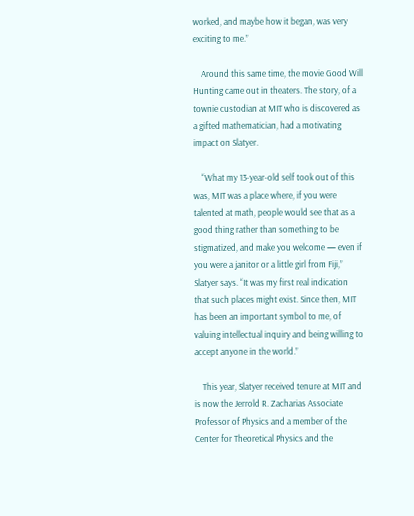worked, and maybe how it began, was very exciting to me.”

    Around this same time, the movie Good Will Hunting came out in theaters. The story, of a townie custodian at MIT who is discovered as a gifted mathematician, had a motivating impact on Slatyer.

    “What my 13-year-old self took out of this was, MIT was a place where, if you were talented at math, people would see that as a good thing rather than something to be stigmatized, and make you welcome — even if you were a janitor or a little girl from Fiji,” Slatyer says. “It was my first real indication that such places might exist. Since then, MIT has been an important symbol to me, of valuing intellectual inquiry and being willing to accept anyone in the world.”

    This year, Slatyer received tenure at MIT and is now the Jerrold R. Zacharias Associate Professor of Physics and a member of the Center for Theoretical Physics and the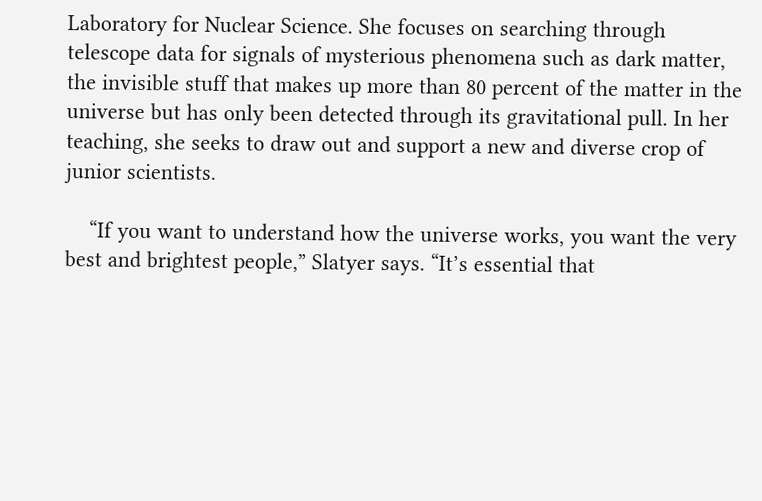Laboratory for Nuclear Science. She focuses on searching through telescope data for signals of mysterious phenomena such as dark matter, the invisible stuff that makes up more than 80 percent of the matter in the universe but has only been detected through its gravitational pull. In her teaching, she seeks to draw out and support a new and diverse crop of junior scientists.

    “If you want to understand how the universe works, you want the very best and brightest people,” Slatyer says. “It’s essential that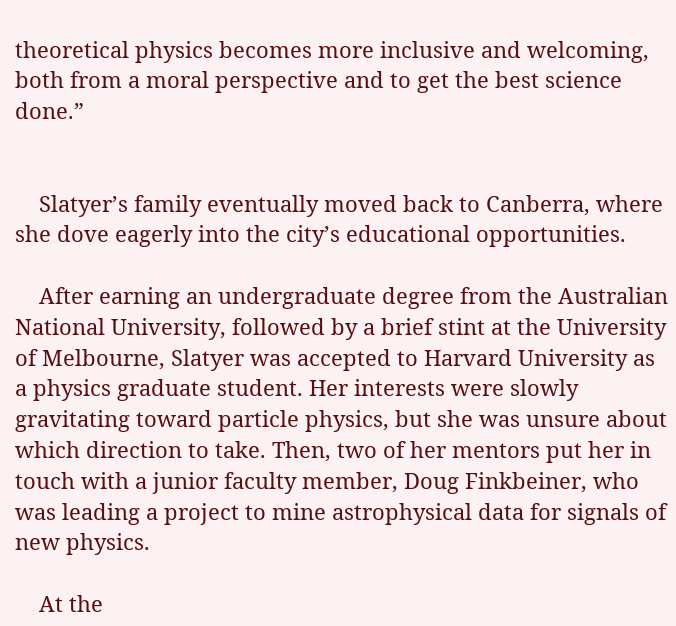theoretical physics becomes more inclusive and welcoming, both from a moral perspective and to get the best science done.”


    Slatyer’s family eventually moved back to Canberra, where she dove eagerly into the city’s educational opportunities.

    After earning an undergraduate degree from the Australian National University, followed by a brief stint at the University of Melbourne, Slatyer was accepted to Harvard University as a physics graduate student. Her interests were slowly gravitating toward particle physics, but she was unsure about which direction to take. Then, two of her mentors put her in touch with a junior faculty member, Doug Finkbeiner, who was leading a project to mine astrophysical data for signals of new physics.

    At the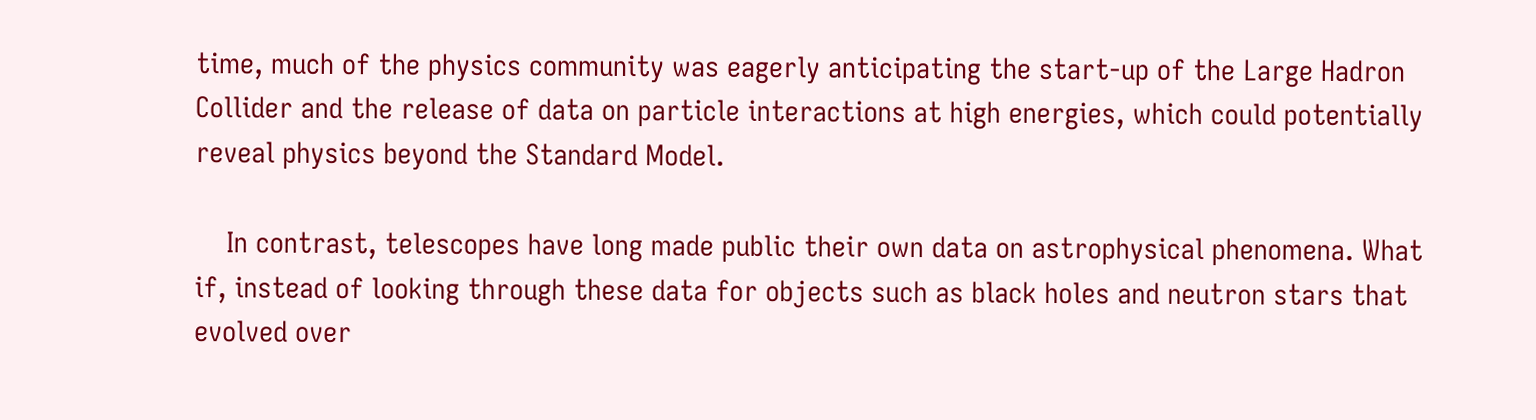time, much of the physics community was eagerly anticipating the start-up of the Large Hadron Collider and the release of data on particle interactions at high energies, which could potentially reveal physics beyond the Standard Model.

    In contrast, telescopes have long made public their own data on astrophysical phenomena. What if, instead of looking through these data for objects such as black holes and neutron stars that evolved over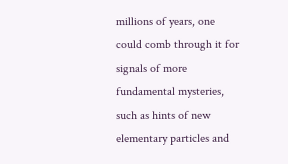millions of years, one could comb through it for signals of more fundamental mysteries, such as hints of new elementary particles and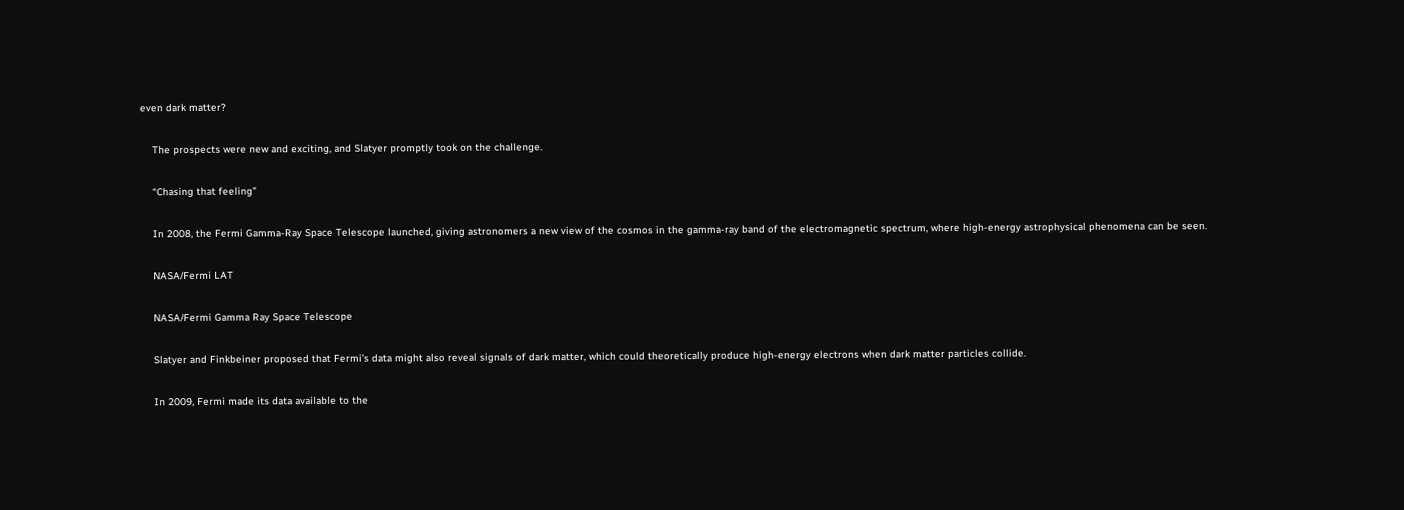even dark matter?

    The prospects were new and exciting, and Slatyer promptly took on the challenge.

    “Chasing that feeling”

    In 2008, the Fermi Gamma-Ray Space Telescope launched, giving astronomers a new view of the cosmos in the gamma-ray band of the electromagnetic spectrum, where high-energy astrophysical phenomena can be seen.

    NASA/Fermi LAT

    NASA/Fermi Gamma Ray Space Telescope

    Slatyer and Finkbeiner proposed that Fermi’s data might also reveal signals of dark matter, which could theoretically produce high-energy electrons when dark matter particles collide.

    In 2009, Fermi made its data available to the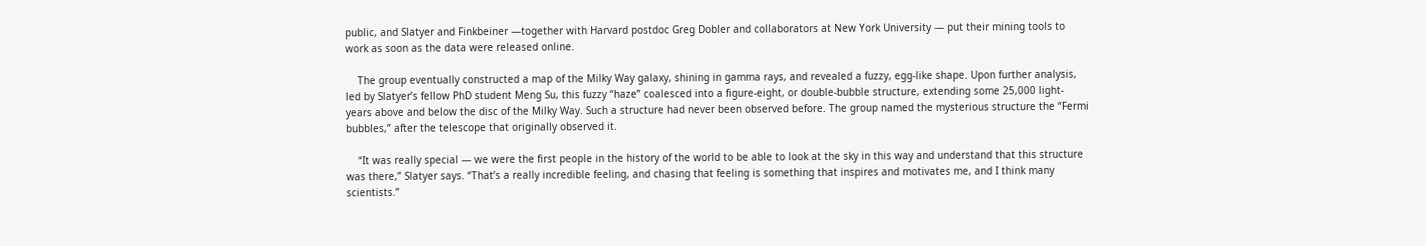public, and Slatyer and Finkbeiner —together with Harvard postdoc Greg Dobler and collaborators at New York University — put their mining tools to work as soon as the data were released online.

    The group eventually constructed a map of the Milky Way galaxy, shining in gamma rays, and revealed a fuzzy, egg-like shape. Upon further analysis, led by Slatyer’s fellow PhD student Meng Su, this fuzzy “haze” coalesced into a figure-eight, or double-bubble structure, extending some 25,000 light-years above and below the disc of the Milky Way. Such a structure had never been observed before. The group named the mysterious structure the “Fermi bubbles,” after the telescope that originally observed it.

    “It was really special — we were the first people in the history of the world to be able to look at the sky in this way and understand that this structure was there,” Slatyer says. “That’s a really incredible feeling, and chasing that feeling is something that inspires and motivates me, and I think many scientists.”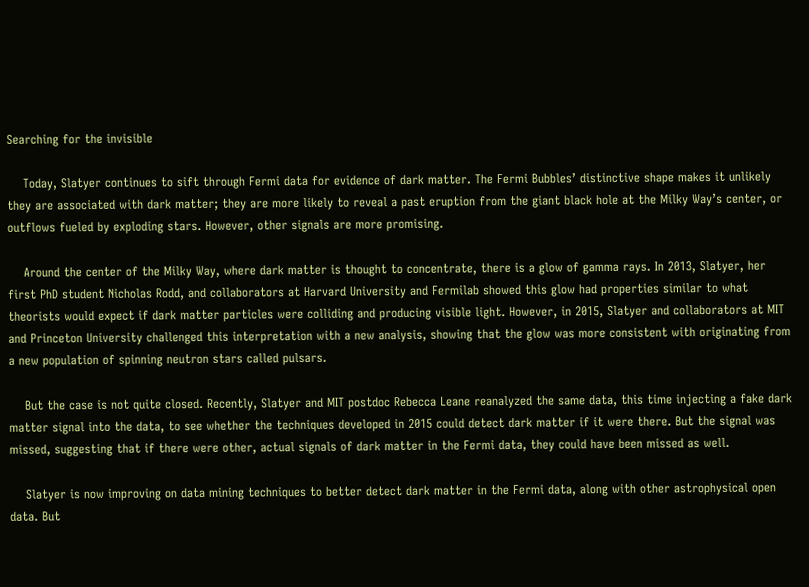Searching for the invisible

    Today, Slatyer continues to sift through Fermi data for evidence of dark matter. The Fermi Bubbles’ distinctive shape makes it unlikely they are associated with dark matter; they are more likely to reveal a past eruption from the giant black hole at the Milky Way’s center, or outflows fueled by exploding stars. However, other signals are more promising.

    Around the center of the Milky Way, where dark matter is thought to concentrate, there is a glow of gamma rays. In 2013, Slatyer, her first PhD student Nicholas Rodd, and collaborators at Harvard University and Fermilab showed this glow had properties similar to what theorists would expect if dark matter particles were colliding and producing visible light. However, in 2015, Slatyer and collaborators at MIT and Princeton University challenged this interpretation with a new analysis, showing that the glow was more consistent with originating from a new population of spinning neutron stars called pulsars.

    But the case is not quite closed. Recently, Slatyer and MIT postdoc Rebecca Leane reanalyzed the same data, this time injecting a fake dark matter signal into the data, to see whether the techniques developed in 2015 could detect dark matter if it were there. But the signal was missed, suggesting that if there were other, actual signals of dark matter in the Fermi data, they could have been missed as well.

    Slatyer is now improving on data mining techniques to better detect dark matter in the Fermi data, along with other astrophysical open data. But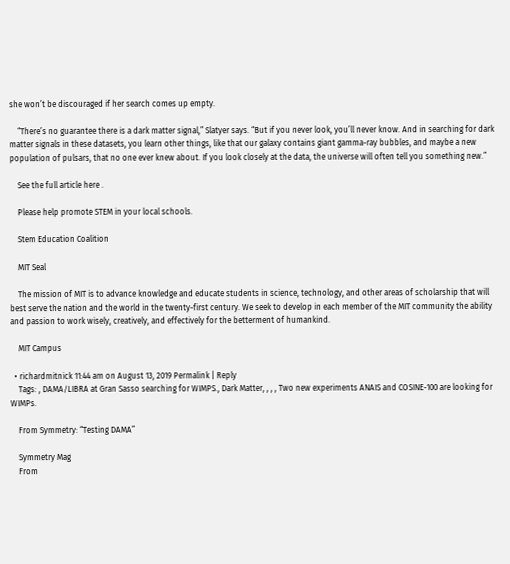she won’t be discouraged if her search comes up empty.

    “There’s no guarantee there is a dark matter signal,” Slatyer says. “But if you never look, you’ll never know. And in searching for dark matter signals in these datasets, you learn other things, like that our galaxy contains giant gamma-ray bubbles, and maybe a new population of pulsars, that no one ever knew about. If you look closely at the data, the universe will often tell you something new.”

    See the full article here .

    Please help promote STEM in your local schools.

    Stem Education Coalition

    MIT Seal

    The mission of MIT is to advance knowledge and educate students in science, technology, and other areas of scholarship that will best serve the nation and the world in the twenty-first century. We seek to develop in each member of the MIT community the ability and passion to work wisely, creatively, and effectively for the betterment of humankind.

    MIT Campus

  • richardmitnick 11:44 am on August 13, 2019 Permalink | Reply
    Tags: , DAMA/LIBRA at Gran Sasso searching for WIMPS., Dark Matter, , , , Two new experiments ANAIS and COSINE-100 are looking for WIMPs.

    From Symmetry: “Testing DAMA”

    Symmetry Mag
    From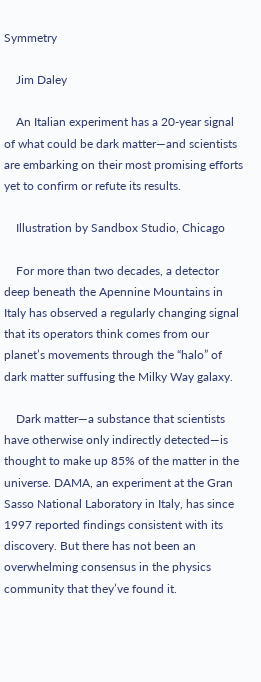Symmetry

    Jim Daley

    An Italian experiment has a 20-year signal of what could be dark matter—and scientists are embarking on their most promising efforts yet to confirm or refute its results.

    Illustration by Sandbox Studio, Chicago

    For more than two decades, a detector deep beneath the Apennine Mountains in Italy has observed a regularly changing signal that its operators think comes from our planet’s movements through the “halo” of dark matter suffusing the Milky Way galaxy.

    Dark matter—a substance that scientists have otherwise only indirectly detected—is thought to make up 85% of the matter in the universe. DAMA, an experiment at the Gran Sasso National Laboratory in Italy, has since 1997 reported findings consistent with its discovery. But there has not been an overwhelming consensus in the physics community that they’ve found it.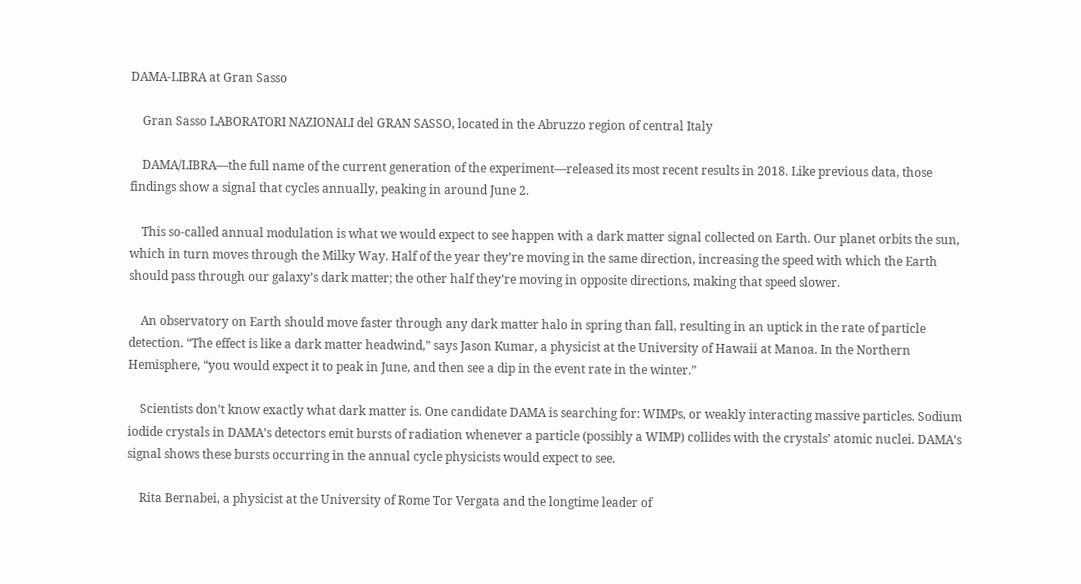DAMA-LIBRA at Gran Sasso

    Gran Sasso LABORATORI NAZIONALI del GRAN SASSO, located in the Abruzzo region of central Italy

    DAMA/LIBRA—the full name of the current generation of the experiment—released its most recent results in 2018. Like previous data, those findings show a signal that cycles annually, peaking in around June 2.

    This so-called annual modulation is what we would expect to see happen with a dark matter signal collected on Earth. Our planet orbits the sun, which in turn moves through the Milky Way. Half of the year they’re moving in the same direction, increasing the speed with which the Earth should pass through our galaxy’s dark matter; the other half they’re moving in opposite directions, making that speed slower.

    An observatory on Earth should move faster through any dark matter halo in spring than fall, resulting in an uptick in the rate of particle detection. “The effect is like a dark matter headwind,” says Jason Kumar, a physicist at the University of Hawaii at Manoa. In the Northern Hemisphere, “you would expect it to peak in June, and then see a dip in the event rate in the winter.”

    Scientists don’t know exactly what dark matter is. One candidate DAMA is searching for: WIMPs, or weakly interacting massive particles. Sodium iodide crystals in DAMA’s detectors emit bursts of radiation whenever a particle (possibly a WIMP) collides with the crystals’ atomic nuclei. DAMA’s signal shows these bursts occurring in the annual cycle physicists would expect to see.

    Rita Bernabei, a physicist at the University of Rome Tor Vergata and the longtime leader of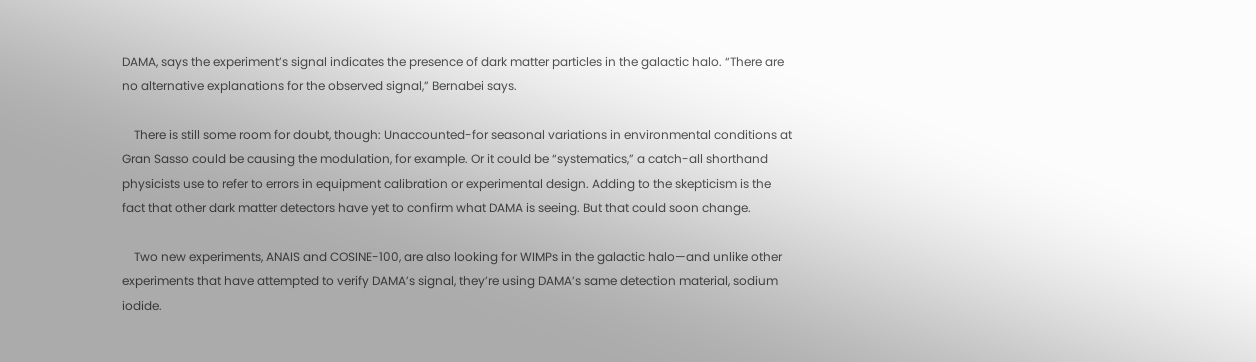DAMA, says the experiment’s signal indicates the presence of dark matter particles in the galactic halo. “There are no alternative explanations for the observed signal,” Bernabei says.

    There is still some room for doubt, though: Unaccounted-for seasonal variations in environmental conditions at Gran Sasso could be causing the modulation, for example. Or it could be “systematics,” a catch-all shorthand physicists use to refer to errors in equipment calibration or experimental design. Adding to the skepticism is the fact that other dark matter detectors have yet to confirm what DAMA is seeing. But that could soon change.

    Two new experiments, ANAIS and COSINE-100, are also looking for WIMPs in the galactic halo—and unlike other experiments that have attempted to verify DAMA’s signal, they’re using DAMA’s same detection material, sodium iodide.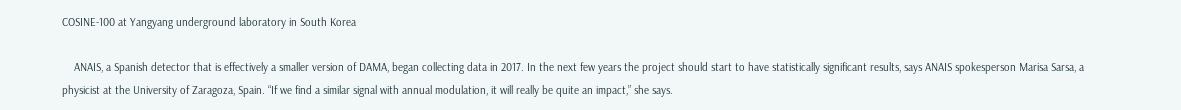COSINE-100 at Yangyang underground laboratory in South Korea

    ANAIS, a Spanish detector that is effectively a smaller version of DAMA, began collecting data in 2017. In the next few years the project should start to have statistically significant results, says ANAIS spokesperson Marisa Sarsa, a physicist at the University of Zaragoza, Spain. “If we find a similar signal with annual modulation, it will really be quite an impact,” she says.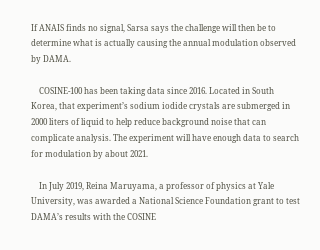If ANAIS finds no signal, Sarsa says the challenge will then be to determine what is actually causing the annual modulation observed by DAMA.

    COSINE-100 has been taking data since 2016. Located in South Korea, that experiment’s sodium iodide crystals are submerged in 2000 liters of liquid to help reduce background noise that can complicate analysis. The experiment will have enough data to search for modulation by about 2021.

    In July 2019, Reina Maruyama, a professor of physics at Yale University, was awarded a National Science Foundation grant to test DAMA’s results with the COSINE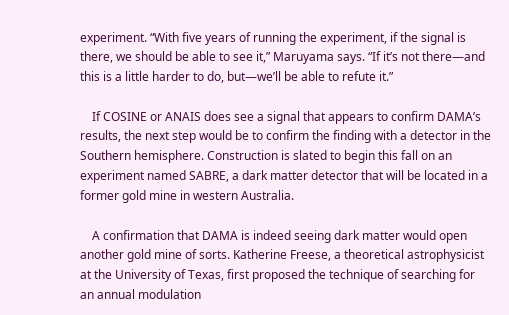experiment. “With five years of running the experiment, if the signal is there, we should be able to see it,” Maruyama says. “If it’s not there—and this is a little harder to do, but—we’ll be able to refute it.”

    If COSINE or ANAIS does see a signal that appears to confirm DAMA’s results, the next step would be to confirm the finding with a detector in the Southern hemisphere. Construction is slated to begin this fall on an experiment named SABRE, a dark matter detector that will be located in a former gold mine in western Australia.

    A confirmation that DAMA is indeed seeing dark matter would open another gold mine of sorts. Katherine Freese, a theoretical astrophysicist at the University of Texas, first proposed the technique of searching for an annual modulation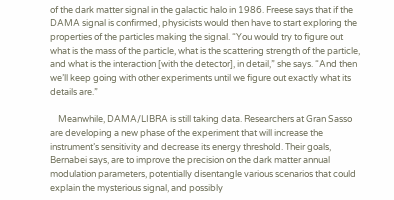of the dark matter signal in the galactic halo in 1986. Freese says that if the DAMA signal is confirmed, physicists would then have to start exploring the properties of the particles making the signal. “You would try to figure out what is the mass of the particle, what is the scattering strength of the particle, and what is the interaction [with the detector], in detail,” she says. “And then we’ll keep going with other experiments until we figure out exactly what its details are.”

    Meanwhile, DAMA/LIBRA is still taking data. Researchers at Gran Sasso are developing a new phase of the experiment that will increase the instrument’s sensitivity and decrease its energy threshold. Their goals, Bernabei says, are to improve the precision on the dark matter annual modulation parameters, potentially disentangle various scenarios that could explain the mysterious signal, and possibly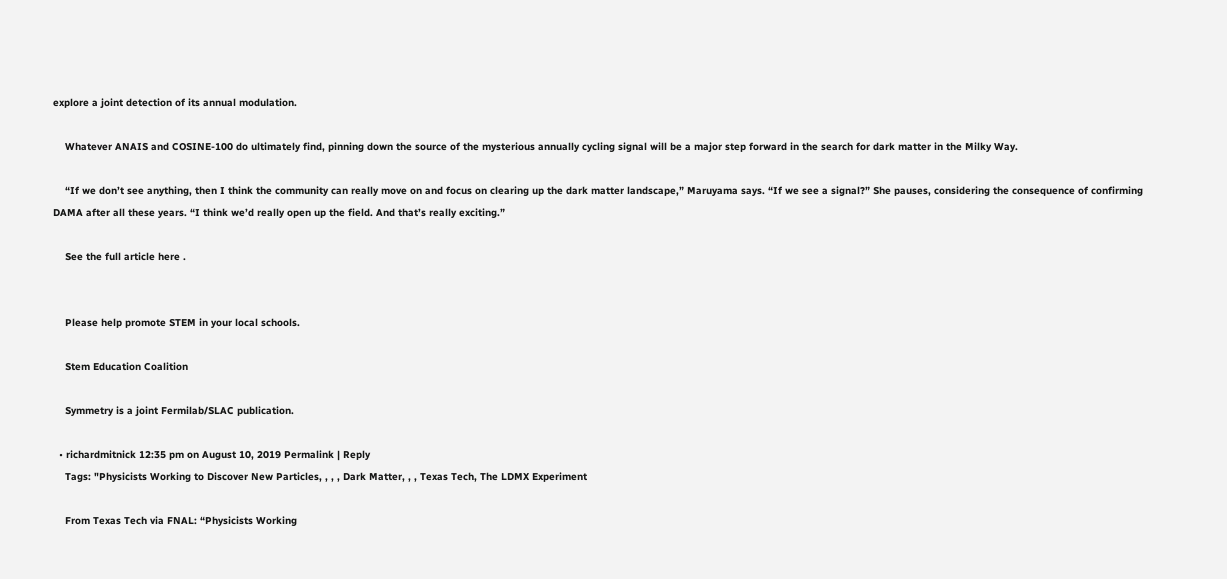explore a joint detection of its annual modulation.

    Whatever ANAIS and COSINE-100 do ultimately find, pinning down the source of the mysterious annually cycling signal will be a major step forward in the search for dark matter in the Milky Way.

    “If we don’t see anything, then I think the community can really move on and focus on clearing up the dark matter landscape,” Maruyama says. “If we see a signal?” She pauses, considering the consequence of confirming DAMA after all these years. “I think we’d really open up the field. And that’s really exciting.”

    See the full article here .


    Please help promote STEM in your local schools.

    Stem Education Coalition

    Symmetry is a joint Fermilab/SLAC publication.

  • richardmitnick 12:35 pm on August 10, 2019 Permalink | Reply
    Tags: "Physicists Working to Discover New Particles, , , , Dark Matter, , , Texas Tech, The LDMX Experiment

    From Texas Tech via FNAL: “Physicists Working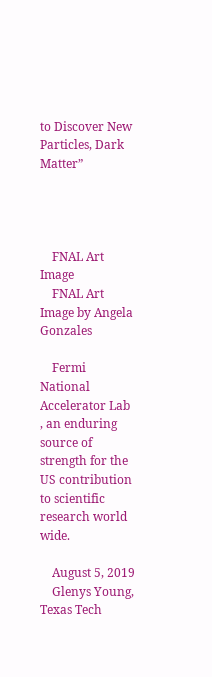to Discover New Particles, Dark Matter”




    FNAL Art Image
    FNAL Art Image by Angela Gonzales

    Fermi National Accelerator Lab , an enduring source of strength for the US contribution to scientific research world wide.

    August 5, 2019
    Glenys Young, Texas Tech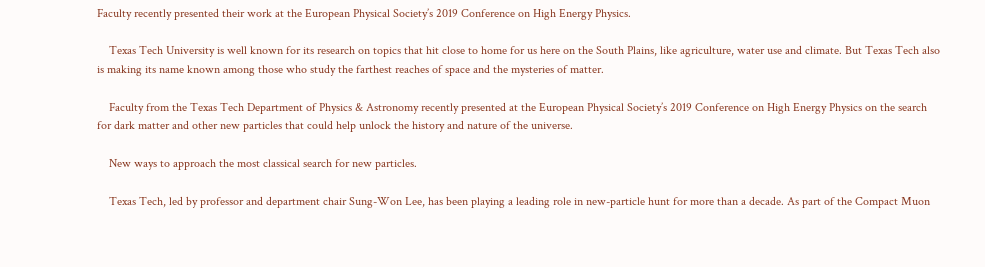Faculty recently presented their work at the European Physical Society’s 2019 Conference on High Energy Physics.

    Texas Tech University is well known for its research on topics that hit close to home for us here on the South Plains, like agriculture, water use and climate. But Texas Tech also is making its name known among those who study the farthest reaches of space and the mysteries of matter.

    Faculty from the Texas Tech Department of Physics & Astronomy recently presented at the European Physical Society’s 2019 Conference on High Energy Physics on the search for dark matter and other new particles that could help unlock the history and nature of the universe.

    New ways to approach the most classical search for new particles.

    Texas Tech, led by professor and department chair Sung-Won Lee, has been playing a leading role in new-particle hunt for more than a decade. As part of the Compact Muon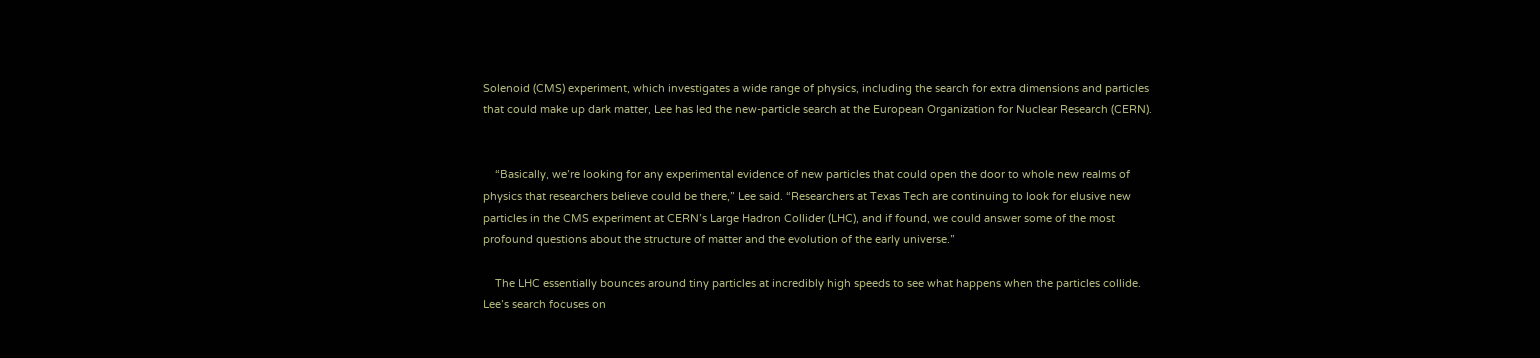Solenoid (CMS) experiment, which investigates a wide range of physics, including the search for extra dimensions and particles that could make up dark matter, Lee has led the new-particle search at the European Organization for Nuclear Research (CERN).


    “Basically, we’re looking for any experimental evidence of new particles that could open the door to whole new realms of physics that researchers believe could be there,” Lee said. “Researchers at Texas Tech are continuing to look for elusive new particles in the CMS experiment at CERN’s Large Hadron Collider (LHC), and if found, we could answer some of the most profound questions about the structure of matter and the evolution of the early universe.”

    The LHC essentially bounces around tiny particles at incredibly high speeds to see what happens when the particles collide. Lee’s search focuses on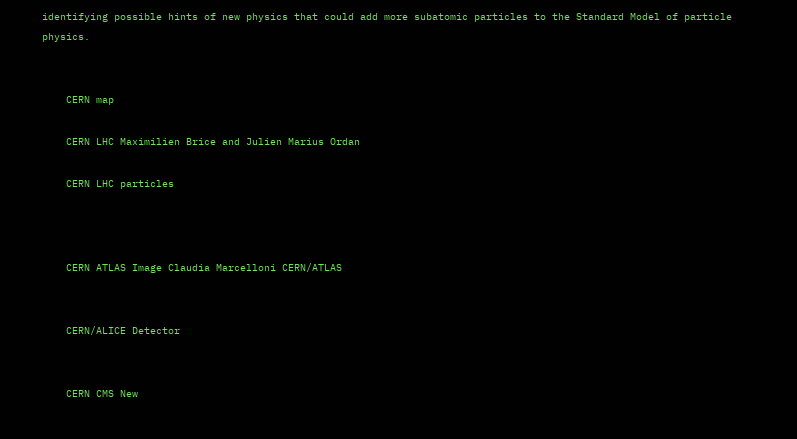identifying possible hints of new physics that could add more subatomic particles to the Standard Model of particle physics.


    CERN map

    CERN LHC Maximilien Brice and Julien Marius Ordan

    CERN LHC particles



    CERN ATLAS Image Claudia Marcelloni CERN/ATLAS


    CERN/ALICE Detector


    CERN CMS New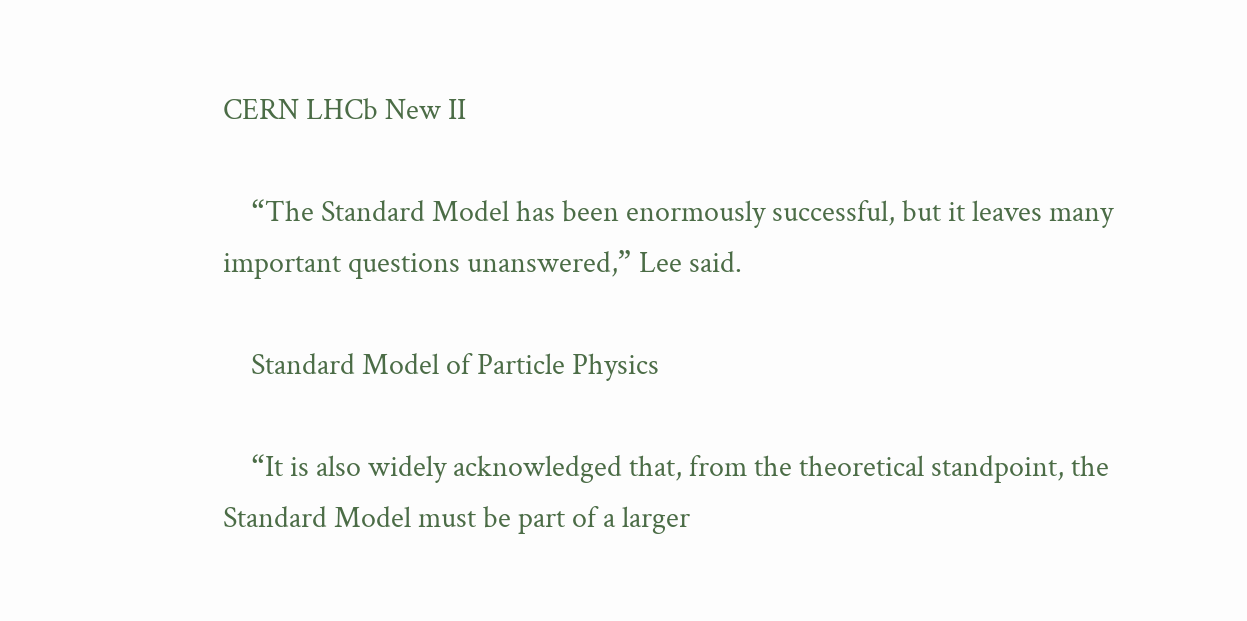CERN LHCb New II

    “The Standard Model has been enormously successful, but it leaves many important questions unanswered,” Lee said.

    Standard Model of Particle Physics

    “It is also widely acknowledged that, from the theoretical standpoint, the Standard Model must be part of a larger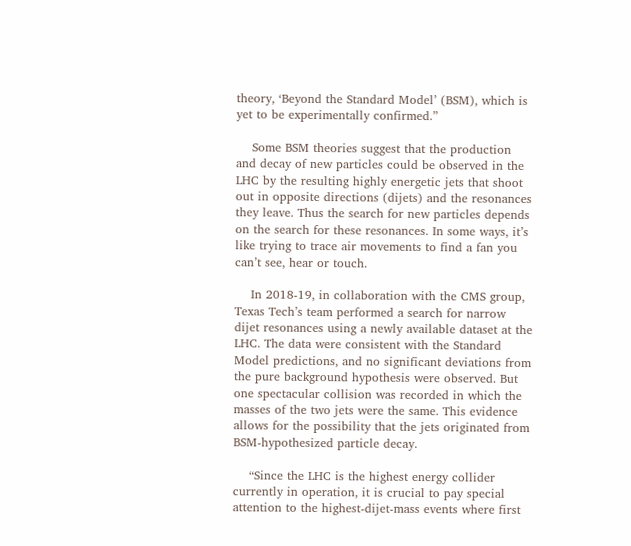theory, ‘Beyond the Standard Model’ (BSM), which is yet to be experimentally confirmed.”

    Some BSM theories suggest that the production and decay of new particles could be observed in the LHC by the resulting highly energetic jets that shoot out in opposite directions (dijets) and the resonances they leave. Thus the search for new particles depends on the search for these resonances. In some ways, it’s like trying to trace air movements to find a fan you can’t see, hear or touch.

    In 2018-19, in collaboration with the CMS group, Texas Tech’s team performed a search for narrow dijet resonances using a newly available dataset at the LHC. The data were consistent with the Standard Model predictions, and no significant deviations from the pure background hypothesis were observed. But one spectacular collision was recorded in which the masses of the two jets were the same. This evidence allows for the possibility that the jets originated from BSM-hypothesized particle decay.

    “Since the LHC is the highest energy collider currently in operation, it is crucial to pay special attention to the highest-dijet-mass events where first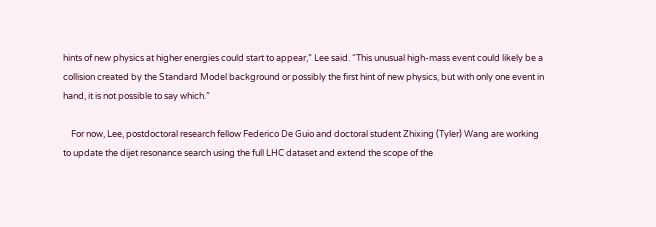hints of new physics at higher energies could start to appear,” Lee said. “This unusual high-mass event could likely be a collision created by the Standard Model background or possibly the first hint of new physics, but with only one event in hand, it is not possible to say which.”

    For now, Lee, postdoctoral research fellow Federico De Guio and doctoral student Zhixing (Tyler) Wang are working to update the dijet resonance search using the full LHC dataset and extend the scope of the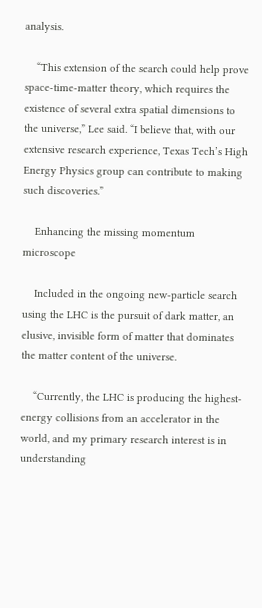analysis.

    “This extension of the search could help prove space-time-matter theory, which requires the existence of several extra spatial dimensions to the universe,” Lee said. “I believe that, with our extensive research experience, Texas Tech’s High Energy Physics group can contribute to making such discoveries.”

    Enhancing the missing momentum microscope

    Included in the ongoing new-particle search using the LHC is the pursuit of dark matter, an elusive, invisible form of matter that dominates the matter content of the universe.

    “Currently, the LHC is producing the highest-energy collisions from an accelerator in the world, and my primary research interest is in understanding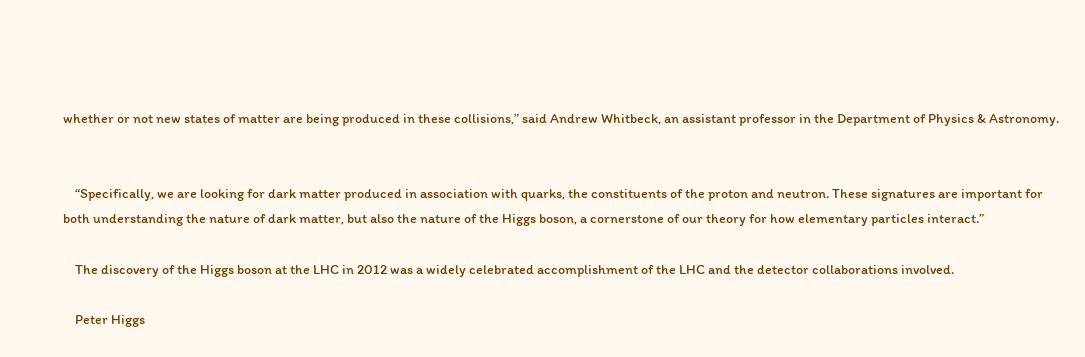whether or not new states of matter are being produced in these collisions,” said Andrew Whitbeck, an assistant professor in the Department of Physics & Astronomy.


    “Specifically, we are looking for dark matter produced in association with quarks, the constituents of the proton and neutron. These signatures are important for both understanding the nature of dark matter, but also the nature of the Higgs boson, a cornerstone of our theory for how elementary particles interact.”

    The discovery of the Higgs boson at the LHC in 2012 was a widely celebrated accomplishment of the LHC and the detector collaborations involved.

    Peter Higgs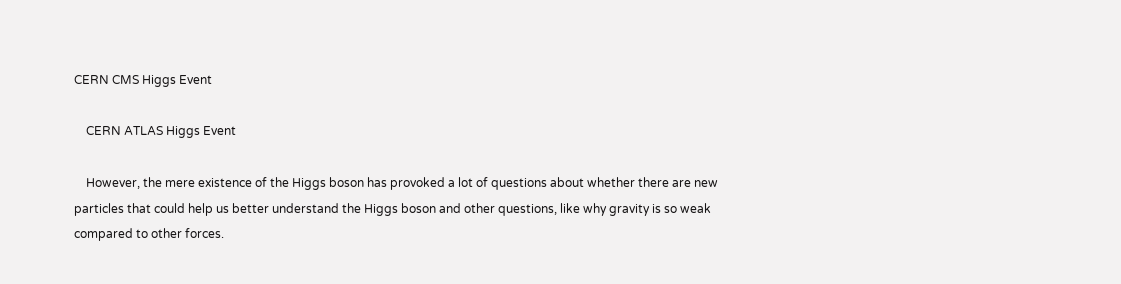CERN CMS Higgs Event

    CERN ATLAS Higgs Event

    However, the mere existence of the Higgs boson has provoked a lot of questions about whether there are new particles that could help us better understand the Higgs boson and other questions, like why gravity is so weak compared to other forces.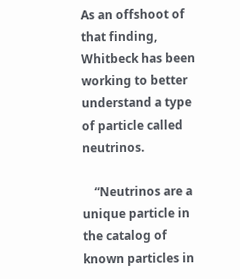As an offshoot of that finding, Whitbeck has been working to better understand a type of particle called neutrinos.

    “Neutrinos are a unique particle in the catalog of known particles in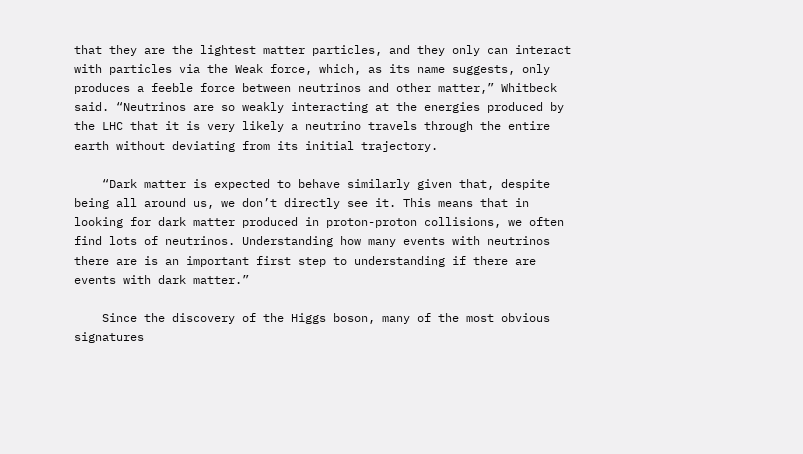that they are the lightest matter particles, and they only can interact with particles via the Weak force, which, as its name suggests, only produces a feeble force between neutrinos and other matter,” Whitbeck said. “Neutrinos are so weakly interacting at the energies produced by the LHC that it is very likely a neutrino travels through the entire earth without deviating from its initial trajectory.

    “Dark matter is expected to behave similarly given that, despite being all around us, we don’t directly see it. This means that in looking for dark matter produced in proton-proton collisions, we often find lots of neutrinos. Understanding how many events with neutrinos there are is an important first step to understanding if there are events with dark matter.”

    Since the discovery of the Higgs boson, many of the most obvious signatures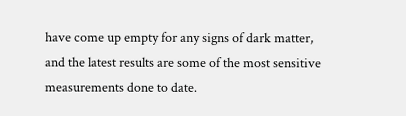have come up empty for any signs of dark matter, and the latest results are some of the most sensitive measurements done to date.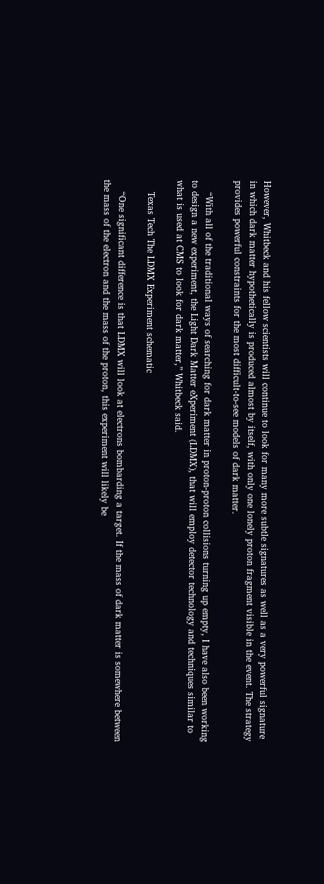However, Whitbeck and his fellow scientists will continue to look for many more subtle signatures as well as a very powerful signature in which dark matter hypothetically is produced almost by itself, with only one lonely proton fragment visible in the event. The strategy provides powerful constraints for the most difficult-to-see models of dark matter.

    “With all of the traditional ways of searching for dark matter in proton-proton collisions turning up empty, I have also been working to design a new experiment, the Light Dark Matter eXperiment (LDMX), that will employ detector technology and techniques similar to what is used at CMS to look for dark matter,” Whitbeck said.

    Texas Tech The LDMX Experiment schematic

    “One significant difference is that LDMX will look at electrons bombarding a target. If the mass of dark matter is somewhere between the mass of the electron and the mass of the proton, this experiment will likely be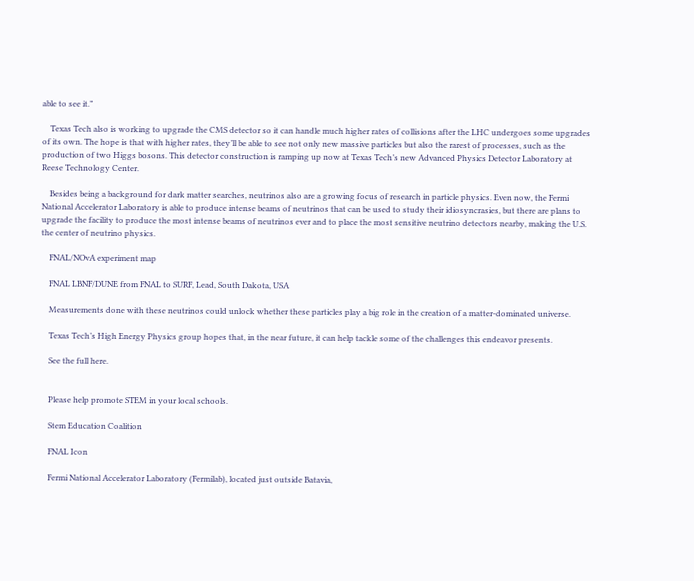able to see it.”

    Texas Tech also is working to upgrade the CMS detector so it can handle much higher rates of collisions after the LHC undergoes some upgrades of its own. The hope is that with higher rates, they’ll be able to see not only new massive particles but also the rarest of processes, such as the production of two Higgs bosons. This detector construction is ramping up now at Texas Tech’s new Advanced Physics Detector Laboratory at Reese Technology Center.

    Besides being a background for dark matter searches, neutrinos also are a growing focus of research in particle physics. Even now, the Fermi National Accelerator Laboratory is able to produce intense beams of neutrinos that can be used to study their idiosyncrasies, but there are plans to upgrade the facility to produce the most intense beams of neutrinos ever and to place the most sensitive neutrino detectors nearby, making the U.S. the center of neutrino physics.

    FNAL/NOvA experiment map

    FNAL LBNF/DUNE from FNAL to SURF, Lead, South Dakota, USA

    Measurements done with these neutrinos could unlock whether these particles play a big role in the creation of a matter-dominated universe.

    Texas Tech’s High Energy Physics group hopes that, in the near future, it can help tackle some of the challenges this endeavor presents.

    See the full here.


    Please help promote STEM in your local schools.

    Stem Education Coalition

    FNAL Icon

    Fermi National Accelerator Laboratory (Fermilab), located just outside Batavia,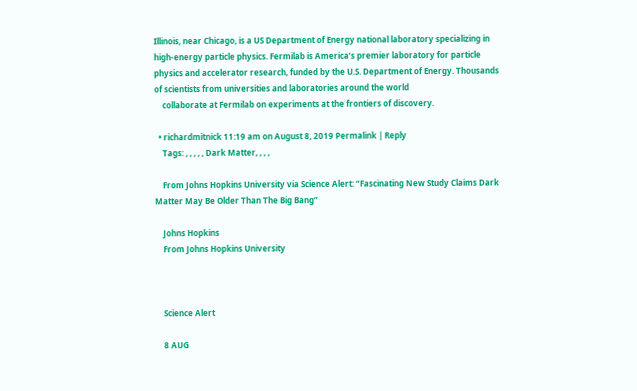Illinois, near Chicago, is a US Department of Energy national laboratory specializing in high-energy particle physics. Fermilab is America’s premier laboratory for particle physics and accelerator research, funded by the U.S. Department of Energy. Thousands of scientists from universities and laboratories around the world
    collaborate at Fermilab on experiments at the frontiers of discovery.

  • richardmitnick 11:19 am on August 8, 2019 Permalink | Reply
    Tags: , , , , , Dark Matter, , , ,

    From Johns Hopkins University via Science Alert: “Fascinating New Study Claims Dark Matter May Be Older Than The Big Bang”

    Johns Hopkins
    From Johns Hopkins University



    Science Alert

    8 AUG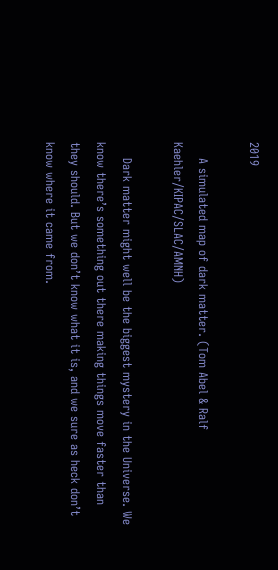2019

    A simulated map of dark matter. (Tom Abel & Ralf Kaehler/KIPAC/SLAC/AMNH)

    Dark matter might well be the biggest mystery in the Universe. We know there’s something out there making things move faster than they should. But we don’t know what it is, and we sure as heck don’t know where it came from.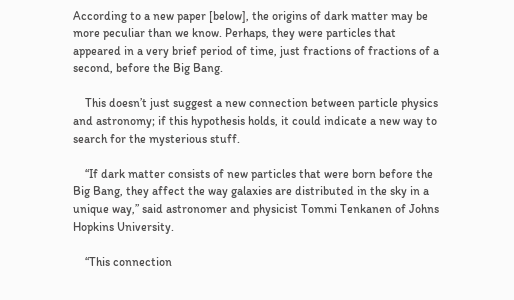According to a new paper [below], the origins of dark matter may be more peculiar than we know. Perhaps, they were particles that appeared in a very brief period of time, just fractions of fractions of a second, before the Big Bang.

    This doesn’t just suggest a new connection between particle physics and astronomy; if this hypothesis holds, it could indicate a new way to search for the mysterious stuff.

    “If dark matter consists of new particles that were born before the Big Bang, they affect the way galaxies are distributed in the sky in a unique way,” said astronomer and physicist Tommi Tenkanen of Johns Hopkins University.

    “This connection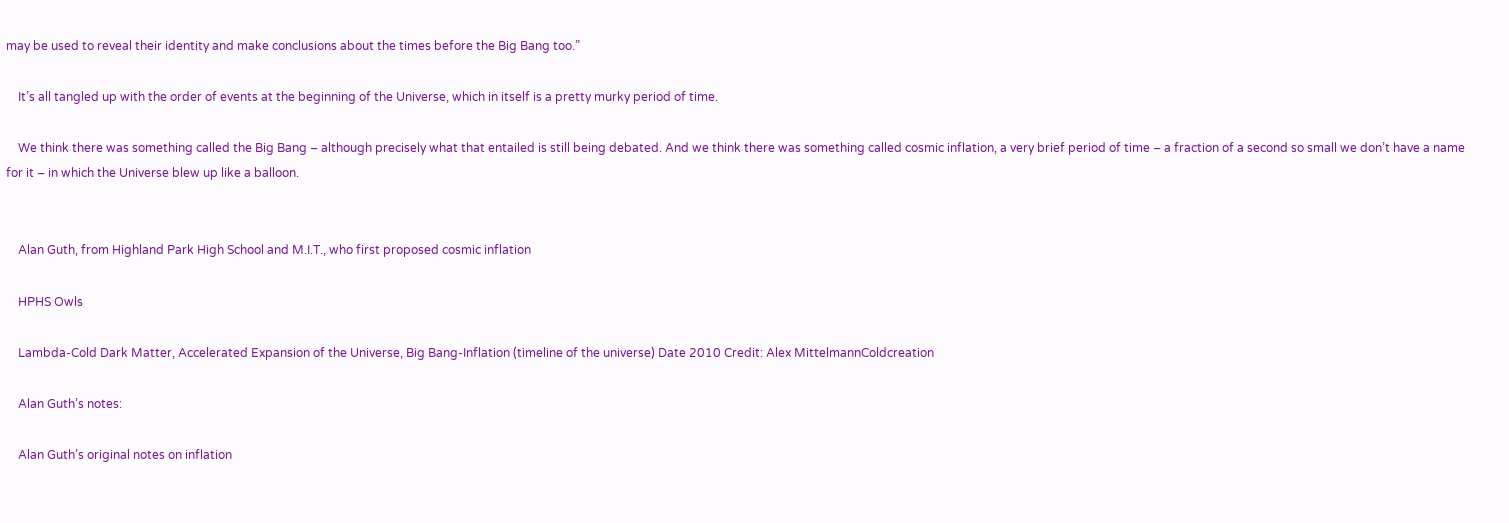may be used to reveal their identity and make conclusions about the times before the Big Bang too.”

    It’s all tangled up with the order of events at the beginning of the Universe, which in itself is a pretty murky period of time.

    We think there was something called the Big Bang – although precisely what that entailed is still being debated. And we think there was something called cosmic inflation, a very brief period of time – a fraction of a second so small we don’t have a name for it – in which the Universe blew up like a balloon.


    Alan Guth, from Highland Park High School and M.I.T., who first proposed cosmic inflation

    HPHS Owls

    Lambda-Cold Dark Matter, Accelerated Expansion of the Universe, Big Bang-Inflation (timeline of the universe) Date 2010 Credit: Alex MittelmannColdcreation

    Alan Guth’s notes:

    Alan Guth’s original notes on inflation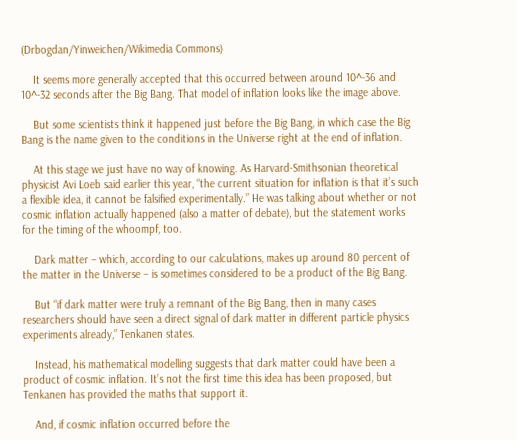(Drbogdan/Yinweichen/Wikimedia Commons)

    It seems more generally accepted that this occurred between around 10^-36 and 10^-32 seconds after the Big Bang. That model of inflation looks like the image above.

    But some scientists think it happened just before the Big Bang, in which case the Big Bang is the name given to the conditions in the Universe right at the end of inflation.

    At this stage we just have no way of knowing. As Harvard-Smithsonian theoretical physicist Avi Loeb said earlier this year, “the current situation for inflation is that it’s such a flexible idea, it cannot be falsified experimentally.” He was talking about whether or not cosmic inflation actually happened (also a matter of debate), but the statement works for the timing of the whoompf, too.

    Dark matter – which, according to our calculations, makes up around 80 percent of the matter in the Universe – is sometimes considered to be a product of the Big Bang.

    But “if dark matter were truly a remnant of the Big Bang, then in many cases researchers should have seen a direct signal of dark matter in different particle physics experiments already,” Tenkanen states.

    Instead, his mathematical modelling suggests that dark matter could have been a product of cosmic inflation. It’s not the first time this idea has been proposed, but Tenkanen has provided the maths that support it.

    And, if cosmic inflation occurred before the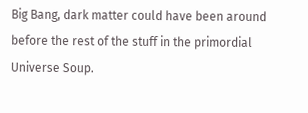Big Bang, dark matter could have been around before the rest of the stuff in the primordial Universe Soup.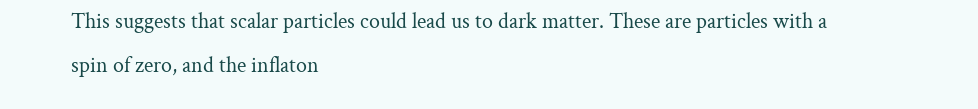This suggests that scalar particles could lead us to dark matter. These are particles with a spin of zero, and the inflaton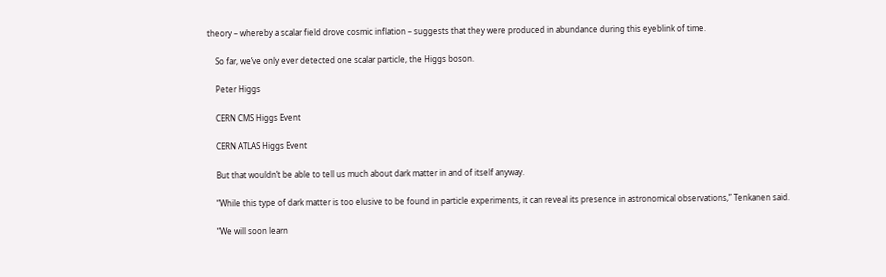theory – whereby a scalar field drove cosmic inflation – suggests that they were produced in abundance during this eyeblink of time.

    So far, we’ve only ever detected one scalar particle, the Higgs boson.

    Peter Higgs

    CERN CMS Higgs Event

    CERN ATLAS Higgs Event

    But that wouldn’t be able to tell us much about dark matter in and of itself anyway.

    “While this type of dark matter is too elusive to be found in particle experiments, it can reveal its presence in astronomical observations,” Tenkanen said.

    “We will soon learn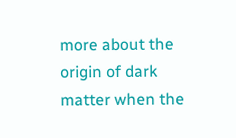more about the origin of dark matter when the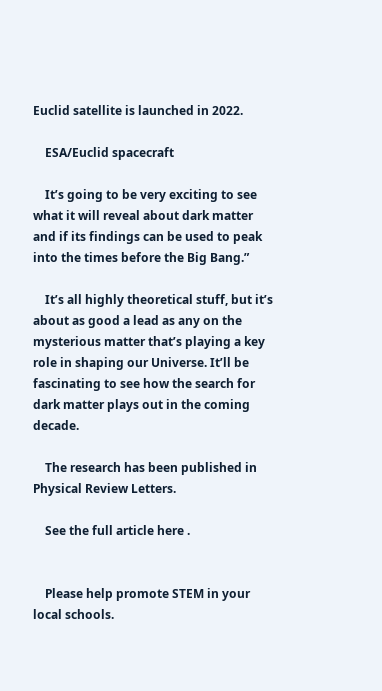Euclid satellite is launched in 2022.

    ESA/Euclid spacecraft

    It’s going to be very exciting to see what it will reveal about dark matter and if its findings can be used to peak into the times before the Big Bang.”

    It’s all highly theoretical stuff, but it’s about as good a lead as any on the mysterious matter that’s playing a key role in shaping our Universe. It’ll be fascinating to see how the search for dark matter plays out in the coming decade.

    The research has been published in Physical Review Letters.

    See the full article here .


    Please help promote STEM in your local schools.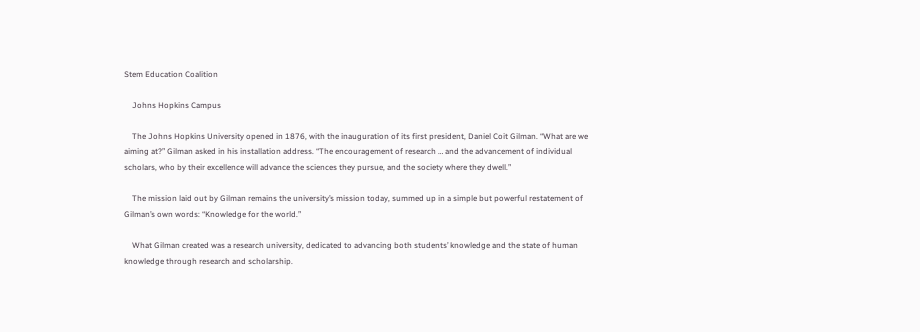Stem Education Coalition

    Johns Hopkins Campus

    The Johns Hopkins University opened in 1876, with the inauguration of its first president, Daniel Coit Gilman. “What are we aiming at?” Gilman asked in his installation address. “The encouragement of research … and the advancement of individual scholars, who by their excellence will advance the sciences they pursue, and the society where they dwell.”

    The mission laid out by Gilman remains the university’s mission today, summed up in a simple but powerful restatement of Gilman’s own words: “Knowledge for the world.”

    What Gilman created was a research university, dedicated to advancing both students’ knowledge and the state of human knowledge through research and scholarship.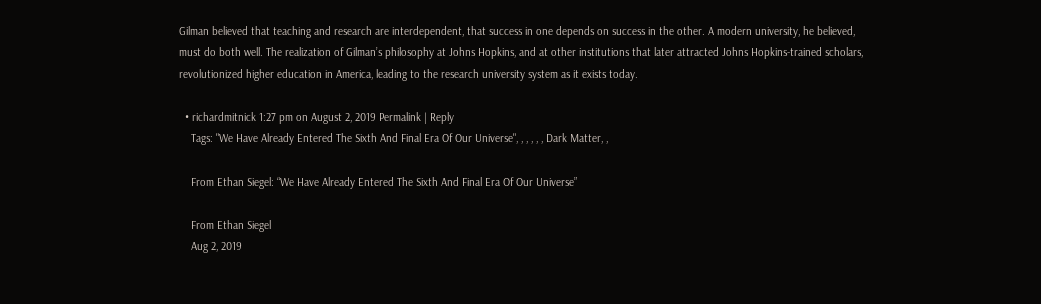Gilman believed that teaching and research are interdependent, that success in one depends on success in the other. A modern university, he believed, must do both well. The realization of Gilman’s philosophy at Johns Hopkins, and at other institutions that later attracted Johns Hopkins-trained scholars, revolutionized higher education in America, leading to the research university system as it exists today.

  • richardmitnick 1:27 pm on August 2, 2019 Permalink | Reply
    Tags: "We Have Already Entered The Sixth And Final Era Of Our Universe", , , , , , Dark Matter, ,

    From Ethan Siegel: “We Have Already Entered The Sixth And Final Era Of Our Universe”

    From Ethan Siegel
    Aug 2, 2019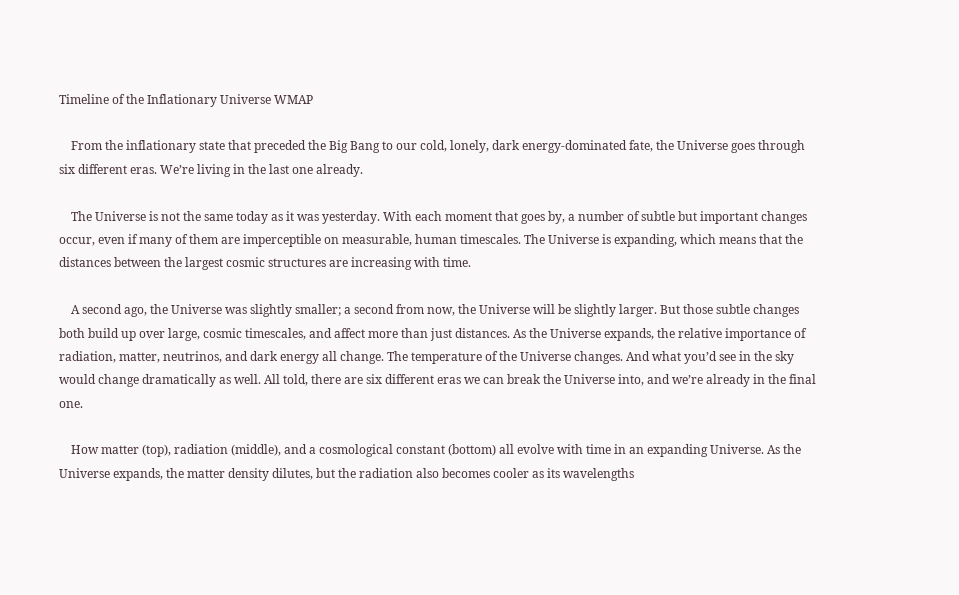Timeline of the Inflationary Universe WMAP

    From the inflationary state that preceded the Big Bang to our cold, lonely, dark energy-dominated fate, the Universe goes through six different eras. We’re living in the last one already.

    The Universe is not the same today as it was yesterday. With each moment that goes by, a number of subtle but important changes occur, even if many of them are imperceptible on measurable, human timescales. The Universe is expanding, which means that the distances between the largest cosmic structures are increasing with time.

    A second ago, the Universe was slightly smaller; a second from now, the Universe will be slightly larger. But those subtle changes both build up over large, cosmic timescales, and affect more than just distances. As the Universe expands, the relative importance of radiation, matter, neutrinos, and dark energy all change. The temperature of the Universe changes. And what you’d see in the sky would change dramatically as well. All told, there are six different eras we can break the Universe into, and we’re already in the final one.

    How matter (top), radiation (middle), and a cosmological constant (bottom) all evolve with time in an expanding Universe. As the Universe expands, the matter density dilutes, but the radiation also becomes cooler as its wavelengths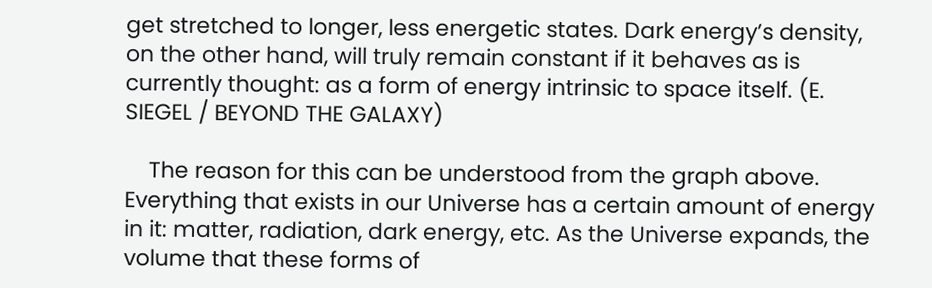get stretched to longer, less energetic states. Dark energy’s density, on the other hand, will truly remain constant if it behaves as is currently thought: as a form of energy intrinsic to space itself. (E. SIEGEL / BEYOND THE GALAXY)

    The reason for this can be understood from the graph above. Everything that exists in our Universe has a certain amount of energy in it: matter, radiation, dark energy, etc. As the Universe expands, the volume that these forms of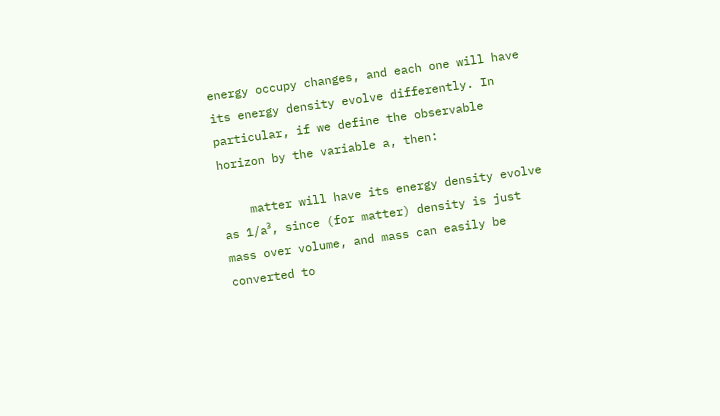energy occupy changes, and each one will have its energy density evolve differently. In particular, if we define the observable horizon by the variable a, then:

    matter will have its energy density evolve as 1/a³, since (for matter) density is just mass over volume, and mass can easily be converted to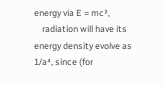energy via E = mc²,
    radiation will have its energy density evolve as 1/a⁴, since (for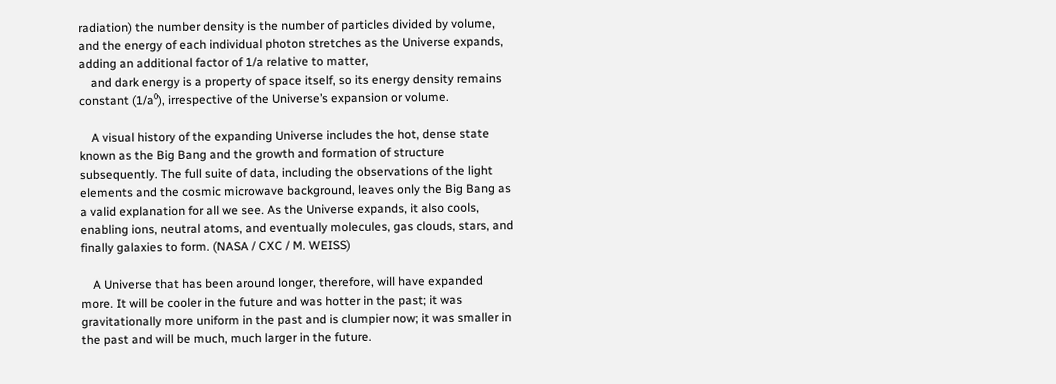radiation) the number density is the number of particles divided by volume, and the energy of each individual photon stretches as the Universe expands, adding an additional factor of 1/a relative to matter,
    and dark energy is a property of space itself, so its energy density remains constant (1/a⁰), irrespective of the Universe’s expansion or volume.

    A visual history of the expanding Universe includes the hot, dense state known as the Big Bang and the growth and formation of structure subsequently. The full suite of data, including the observations of the light elements and the cosmic microwave background, leaves only the Big Bang as a valid explanation for all we see. As the Universe expands, it also cools, enabling ions, neutral atoms, and eventually molecules, gas clouds, stars, and finally galaxies to form. (NASA / CXC / M. WEISS)

    A Universe that has been around longer, therefore, will have expanded more. It will be cooler in the future and was hotter in the past; it was gravitationally more uniform in the past and is clumpier now; it was smaller in the past and will be much, much larger in the future.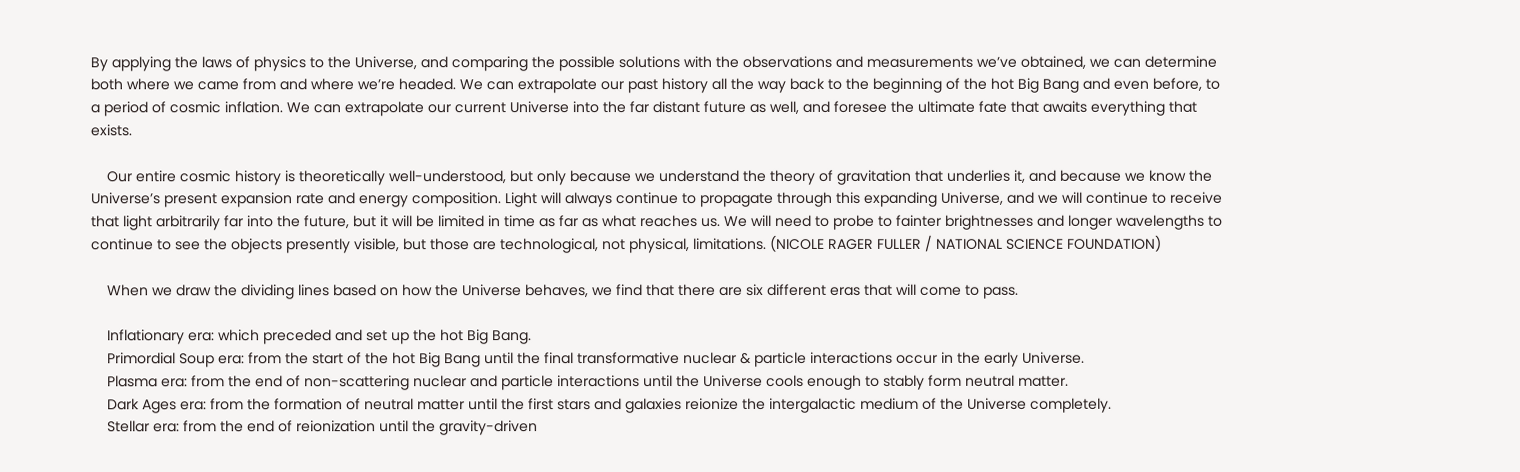By applying the laws of physics to the Universe, and comparing the possible solutions with the observations and measurements we’ve obtained, we can determine both where we came from and where we’re headed. We can extrapolate our past history all the way back to the beginning of the hot Big Bang and even before, to a period of cosmic inflation. We can extrapolate our current Universe into the far distant future as well, and foresee the ultimate fate that awaits everything that exists.

    Our entire cosmic history is theoretically well-understood, but only because we understand the theory of gravitation that underlies it, and because we know the Universe’s present expansion rate and energy composition. Light will always continue to propagate through this expanding Universe, and we will continue to receive that light arbitrarily far into the future, but it will be limited in time as far as what reaches us. We will need to probe to fainter brightnesses and longer wavelengths to continue to see the objects presently visible, but those are technological, not physical, limitations. (NICOLE RAGER FULLER / NATIONAL SCIENCE FOUNDATION)

    When we draw the dividing lines based on how the Universe behaves, we find that there are six different eras that will come to pass.

    Inflationary era: which preceded and set up the hot Big Bang.
    Primordial Soup era: from the start of the hot Big Bang until the final transformative nuclear & particle interactions occur in the early Universe.
    Plasma era: from the end of non-scattering nuclear and particle interactions until the Universe cools enough to stably form neutral matter.
    Dark Ages era: from the formation of neutral matter until the first stars and galaxies reionize the intergalactic medium of the Universe completely.
    Stellar era: from the end of reionization until the gravity-driven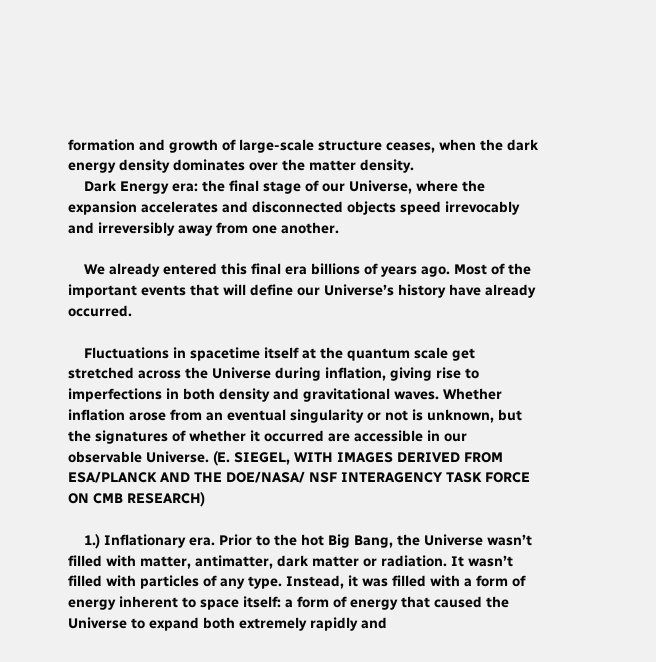formation and growth of large-scale structure ceases, when the dark energy density dominates over the matter density.
    Dark Energy era: the final stage of our Universe, where the expansion accelerates and disconnected objects speed irrevocably and irreversibly away from one another.

    We already entered this final era billions of years ago. Most of the important events that will define our Universe’s history have already occurred.

    Fluctuations in spacetime itself at the quantum scale get stretched across the Universe during inflation, giving rise to imperfections in both density and gravitational waves. Whether inflation arose from an eventual singularity or not is unknown, but the signatures of whether it occurred are accessible in our observable Universe. (E. SIEGEL, WITH IMAGES DERIVED FROM ESA/PLANCK AND THE DOE/NASA/ NSF INTERAGENCY TASK FORCE ON CMB RESEARCH)

    1.) Inflationary era. Prior to the hot Big Bang, the Universe wasn’t filled with matter, antimatter, dark matter or radiation. It wasn’t filled with particles of any type. Instead, it was filled with a form of energy inherent to space itself: a form of energy that caused the Universe to expand both extremely rapidly and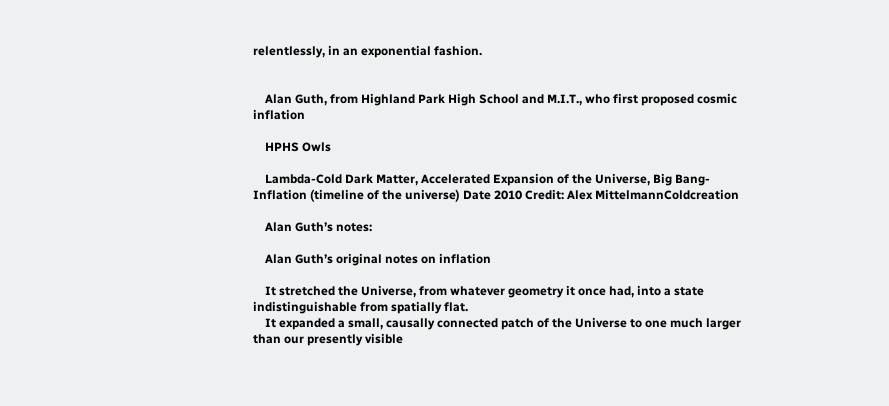relentlessly, in an exponential fashion.


    Alan Guth, from Highland Park High School and M.I.T., who first proposed cosmic inflation

    HPHS Owls

    Lambda-Cold Dark Matter, Accelerated Expansion of the Universe, Big Bang-Inflation (timeline of the universe) Date 2010 Credit: Alex MittelmannColdcreation

    Alan Guth’s notes:

    Alan Guth’s original notes on inflation

    It stretched the Universe, from whatever geometry it once had, into a state indistinguishable from spatially flat.
    It expanded a small, causally connected patch of the Universe to one much larger than our presently visible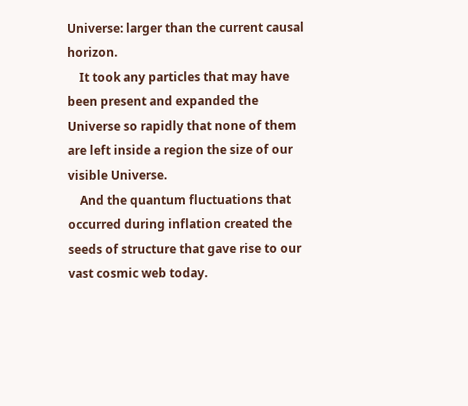Universe: larger than the current causal horizon.
    It took any particles that may have been present and expanded the Universe so rapidly that none of them are left inside a region the size of our visible Universe.
    And the quantum fluctuations that occurred during inflation created the seeds of structure that gave rise to our vast cosmic web today.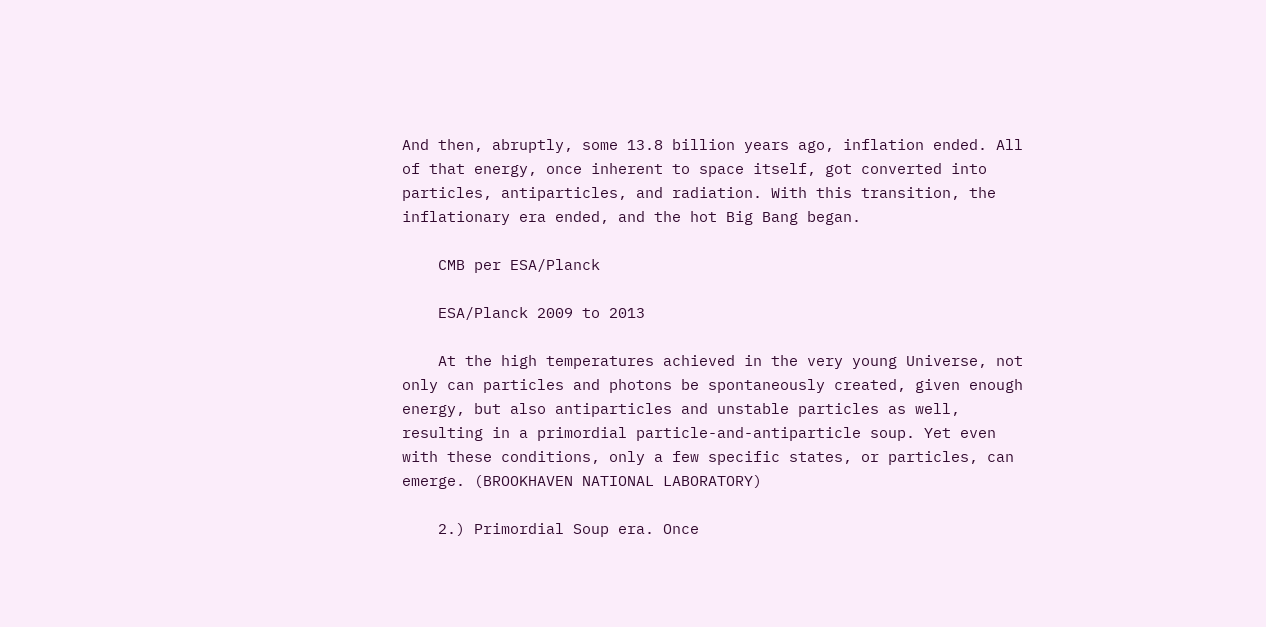And then, abruptly, some 13.8 billion years ago, inflation ended. All of that energy, once inherent to space itself, got converted into particles, antiparticles, and radiation. With this transition, the inflationary era ended, and the hot Big Bang began.

    CMB per ESA/Planck

    ESA/Planck 2009 to 2013

    At the high temperatures achieved in the very young Universe, not only can particles and photons be spontaneously created, given enough energy, but also antiparticles and unstable particles as well, resulting in a primordial particle-and-antiparticle soup. Yet even with these conditions, only a few specific states, or particles, can emerge. (BROOKHAVEN NATIONAL LABORATORY)

    2.) Primordial Soup era. Once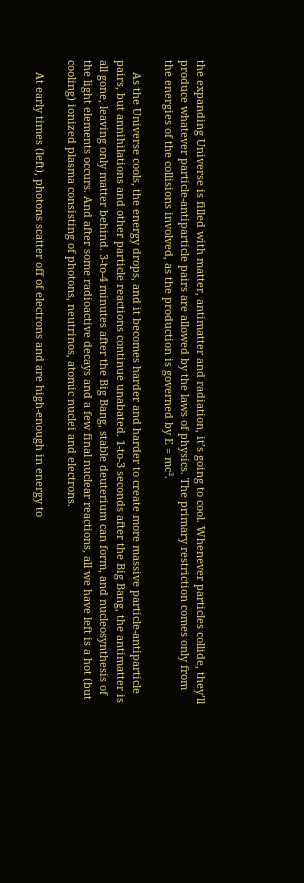the expanding Universe is filled with matter, antimatter and radiation, it’s going to cool. Whenever particles collide, they’ll produce whatever particle-antiparticle pairs are allowed by the laws of physics. The primary restriction comes only from the energies of the collisions involved, as the production is governed by E = mc².

    As the Universe cools, the energy drops, and it becomes harder and harder to create more massive particle-antiparticle pairs, but annihilations and other particle reactions continue unabated. 1-to-3 seconds after the Big Bang, the antimatter is all gone, leaving only matter behind. 3-to-4 minutes after the Big Bang, stable deuterium can form, and nucleosynthesis of the light elements occurs. And after some radioactive decays and a few final nuclear reactions, all we have left is a hot (but cooling) ionized plasma consisting of photons, neutrinos, atomic nuclei and electrons.

    At early times (left), photons scatter off of electrons and are high-enough in energy to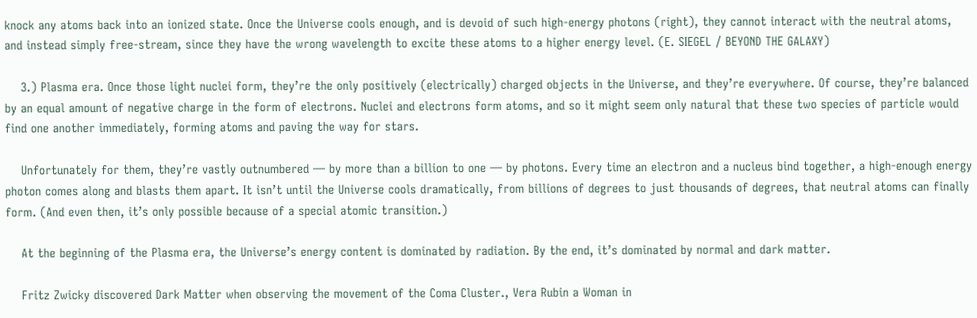knock any atoms back into an ionized state. Once the Universe cools enough, and is devoid of such high-energy photons (right), they cannot interact with the neutral atoms, and instead simply free-stream, since they have the wrong wavelength to excite these atoms to a higher energy level. (E. SIEGEL / BEYOND THE GALAXY)

    3.) Plasma era. Once those light nuclei form, they’re the only positively (electrically) charged objects in the Universe, and they’re everywhere. Of course, they’re balanced by an equal amount of negative charge in the form of electrons. Nuclei and electrons form atoms, and so it might seem only natural that these two species of particle would find one another immediately, forming atoms and paving the way for stars.

    Unfortunately for them, they’re vastly outnumbered — by more than a billion to one — by photons. Every time an electron and a nucleus bind together, a high-enough energy photon comes along and blasts them apart. It isn’t until the Universe cools dramatically, from billions of degrees to just thousands of degrees, that neutral atoms can finally form. (And even then, it’s only possible because of a special atomic transition.)

    At the beginning of the Plasma era, the Universe’s energy content is dominated by radiation. By the end, it’s dominated by normal and dark matter.

    Fritz Zwicky discovered Dark Matter when observing the movement of the Coma Cluster., Vera Rubin a Woman in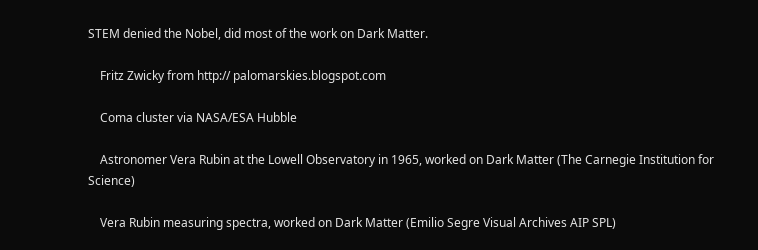STEM denied the Nobel, did most of the work on Dark Matter.

    Fritz Zwicky from http:// palomarskies.blogspot.com

    Coma cluster via NASA/ESA Hubble

    Astronomer Vera Rubin at the Lowell Observatory in 1965, worked on Dark Matter (The Carnegie Institution for Science)

    Vera Rubin measuring spectra, worked on Dark Matter (Emilio Segre Visual Archives AIP SPL)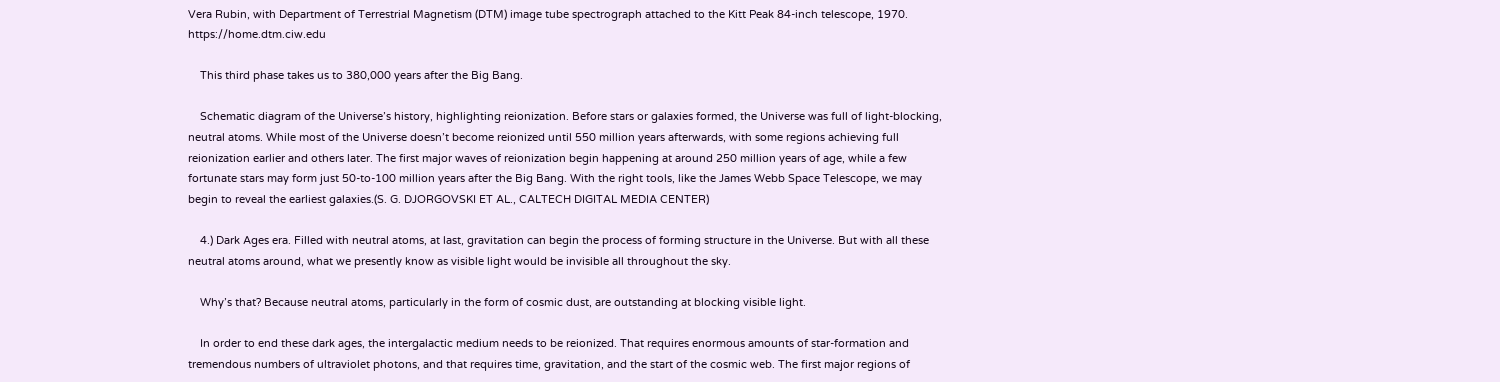Vera Rubin, with Department of Terrestrial Magnetism (DTM) image tube spectrograph attached to the Kitt Peak 84-inch telescope, 1970. https://home.dtm.ciw.edu

    This third phase takes us to 380,000 years after the Big Bang.

    Schematic diagram of the Universe’s history, highlighting reionization. Before stars or galaxies formed, the Universe was full of light-blocking, neutral atoms. While most of the Universe doesn’t become reionized until 550 million years afterwards, with some regions achieving full reionization earlier and others later. The first major waves of reionization begin happening at around 250 million years of age, while a few fortunate stars may form just 50-to-100 million years after the Big Bang. With the right tools, like the James Webb Space Telescope, we may begin to reveal the earliest galaxies.(S. G. DJORGOVSKI ET AL., CALTECH DIGITAL MEDIA CENTER)

    4.) Dark Ages era. Filled with neutral atoms, at last, gravitation can begin the process of forming structure in the Universe. But with all these neutral atoms around, what we presently know as visible light would be invisible all throughout the sky.

    Why’s that? Because neutral atoms, particularly in the form of cosmic dust, are outstanding at blocking visible light.

    In order to end these dark ages, the intergalactic medium needs to be reionized. That requires enormous amounts of star-formation and tremendous numbers of ultraviolet photons, and that requires time, gravitation, and the start of the cosmic web. The first major regions of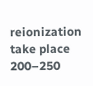reionization take place 200–250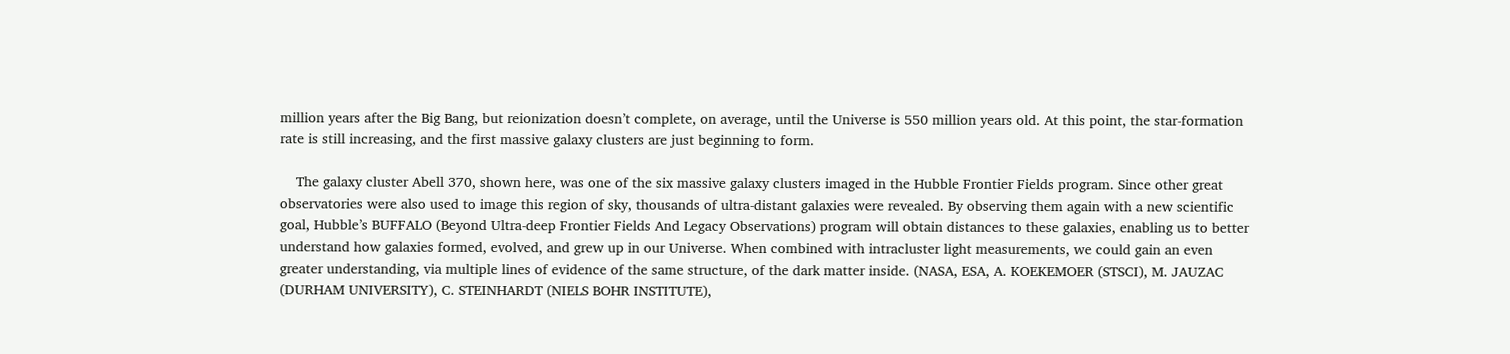million years after the Big Bang, but reionization doesn’t complete, on average, until the Universe is 550 million years old. At this point, the star-formation rate is still increasing, and the first massive galaxy clusters are just beginning to form.

    The galaxy cluster Abell 370, shown here, was one of the six massive galaxy clusters imaged in the Hubble Frontier Fields program. Since other great observatories were also used to image this region of sky, thousands of ultra-distant galaxies were revealed. By observing them again with a new scientific goal, Hubble’s BUFFALO (Beyond Ultra-deep Frontier Fields And Legacy Observations) program will obtain distances to these galaxies, enabling us to better understand how galaxies formed, evolved, and grew up in our Universe. When combined with intracluster light measurements, we could gain an even greater understanding, via multiple lines of evidence of the same structure, of the dark matter inside. (NASA, ESA, A. KOEKEMOER (STSCI), M. JAUZAC (DURHAM UNIVERSITY), C. STEINHARDT (NIELS BOHR INSTITUTE),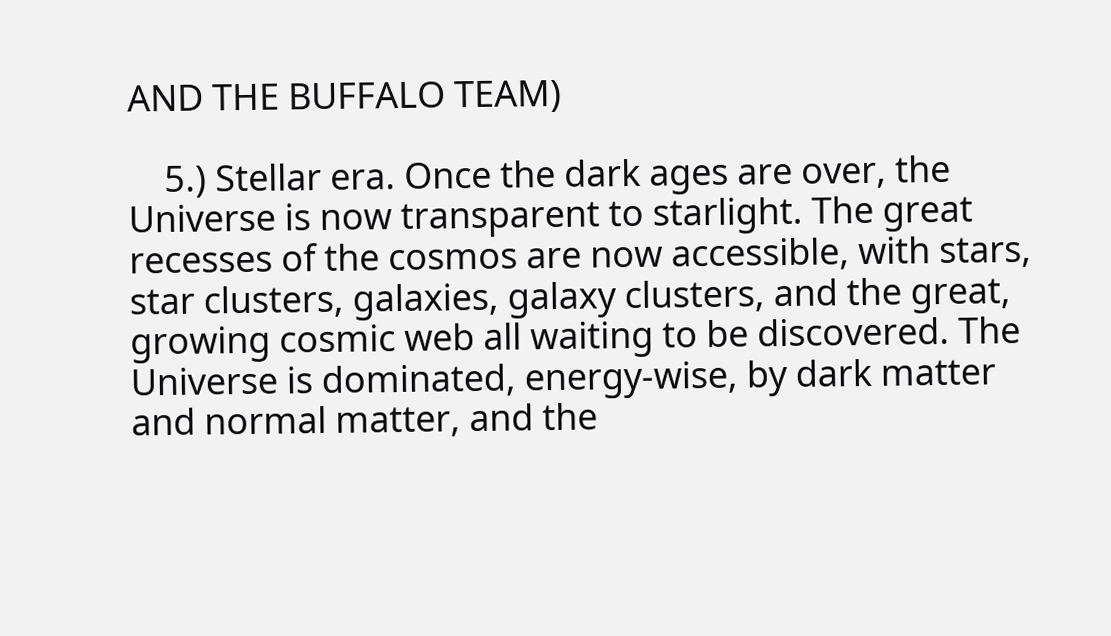AND THE BUFFALO TEAM)

    5.) Stellar era. Once the dark ages are over, the Universe is now transparent to starlight. The great recesses of the cosmos are now accessible, with stars, star clusters, galaxies, galaxy clusters, and the great, growing cosmic web all waiting to be discovered. The Universe is dominated, energy-wise, by dark matter and normal matter, and the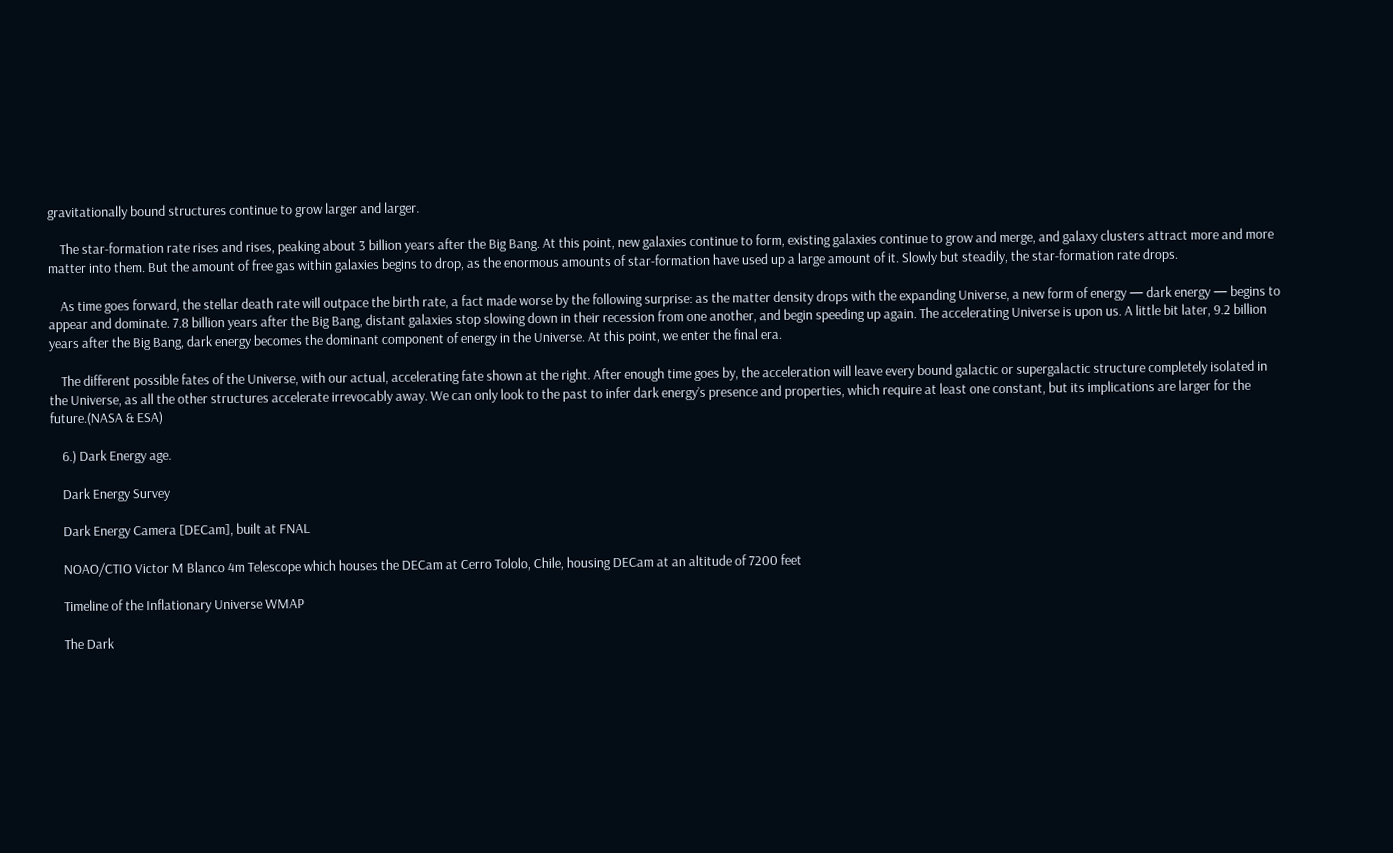gravitationally bound structures continue to grow larger and larger.

    The star-formation rate rises and rises, peaking about 3 billion years after the Big Bang. At this point, new galaxies continue to form, existing galaxies continue to grow and merge, and galaxy clusters attract more and more matter into them. But the amount of free gas within galaxies begins to drop, as the enormous amounts of star-formation have used up a large amount of it. Slowly but steadily, the star-formation rate drops.

    As time goes forward, the stellar death rate will outpace the birth rate, a fact made worse by the following surprise: as the matter density drops with the expanding Universe, a new form of energy — dark energy — begins to appear and dominate. 7.8 billion years after the Big Bang, distant galaxies stop slowing down in their recession from one another, and begin speeding up again. The accelerating Universe is upon us. A little bit later, 9.2 billion years after the Big Bang, dark energy becomes the dominant component of energy in the Universe. At this point, we enter the final era.

    The different possible fates of the Universe, with our actual, accelerating fate shown at the right. After enough time goes by, the acceleration will leave every bound galactic or supergalactic structure completely isolated in the Universe, as all the other structures accelerate irrevocably away. We can only look to the past to infer dark energy’s presence and properties, which require at least one constant, but its implications are larger for the future.(NASA & ESA)

    6.) Dark Energy age.

    Dark Energy Survey

    Dark Energy Camera [DECam], built at FNAL

    NOAO/CTIO Victor M Blanco 4m Telescope which houses the DECam at Cerro Tololo, Chile, housing DECam at an altitude of 7200 feet

    Timeline of the Inflationary Universe WMAP

    The Dark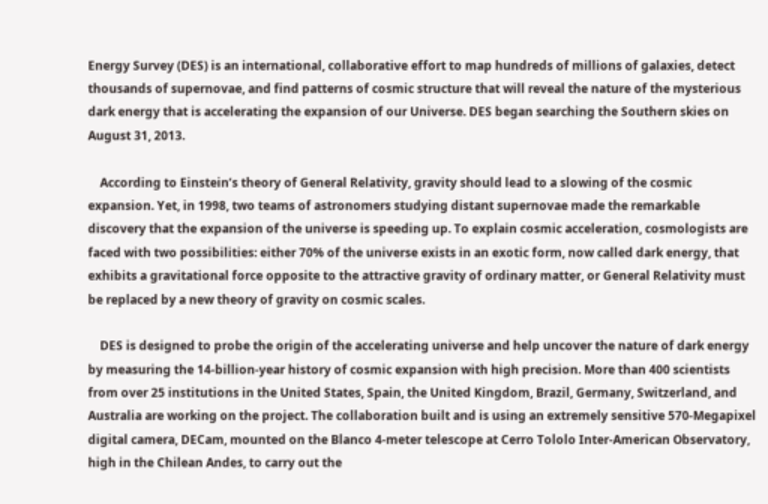Energy Survey (DES) is an international, collaborative effort to map hundreds of millions of galaxies, detect thousands of supernovae, and find patterns of cosmic structure that will reveal the nature of the mysterious dark energy that is accelerating the expansion of our Universe. DES began searching the Southern skies on August 31, 2013.

    According to Einstein’s theory of General Relativity, gravity should lead to a slowing of the cosmic expansion. Yet, in 1998, two teams of astronomers studying distant supernovae made the remarkable discovery that the expansion of the universe is speeding up. To explain cosmic acceleration, cosmologists are faced with two possibilities: either 70% of the universe exists in an exotic form, now called dark energy, that exhibits a gravitational force opposite to the attractive gravity of ordinary matter, or General Relativity must be replaced by a new theory of gravity on cosmic scales.

    DES is designed to probe the origin of the accelerating universe and help uncover the nature of dark energy by measuring the 14-billion-year history of cosmic expansion with high precision. More than 400 scientists from over 25 institutions in the United States, Spain, the United Kingdom, Brazil, Germany, Switzerland, and Australia are working on the project. The collaboration built and is using an extremely sensitive 570-Megapixel digital camera, DECam, mounted on the Blanco 4-meter telescope at Cerro Tololo Inter-American Observatory, high in the Chilean Andes, to carry out the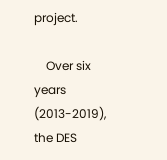project.

    Over six years (2013-2019), the DES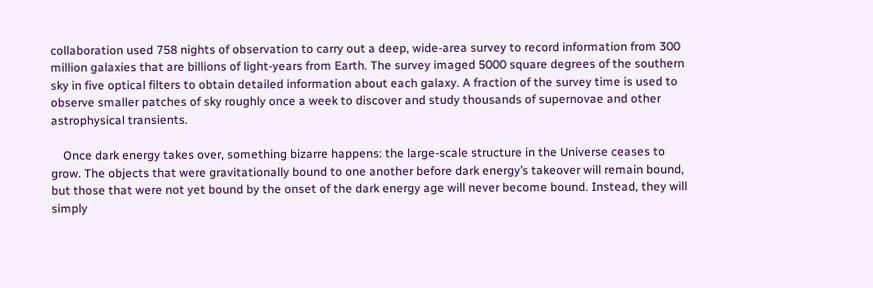collaboration used 758 nights of observation to carry out a deep, wide-area survey to record information from 300 million galaxies that are billions of light-years from Earth. The survey imaged 5000 square degrees of the southern sky in five optical filters to obtain detailed information about each galaxy. A fraction of the survey time is used to observe smaller patches of sky roughly once a week to discover and study thousands of supernovae and other astrophysical transients.

    Once dark energy takes over, something bizarre happens: the large-scale structure in the Universe ceases to grow. The objects that were gravitationally bound to one another before dark energy’s takeover will remain bound, but those that were not yet bound by the onset of the dark energy age will never become bound. Instead, they will simply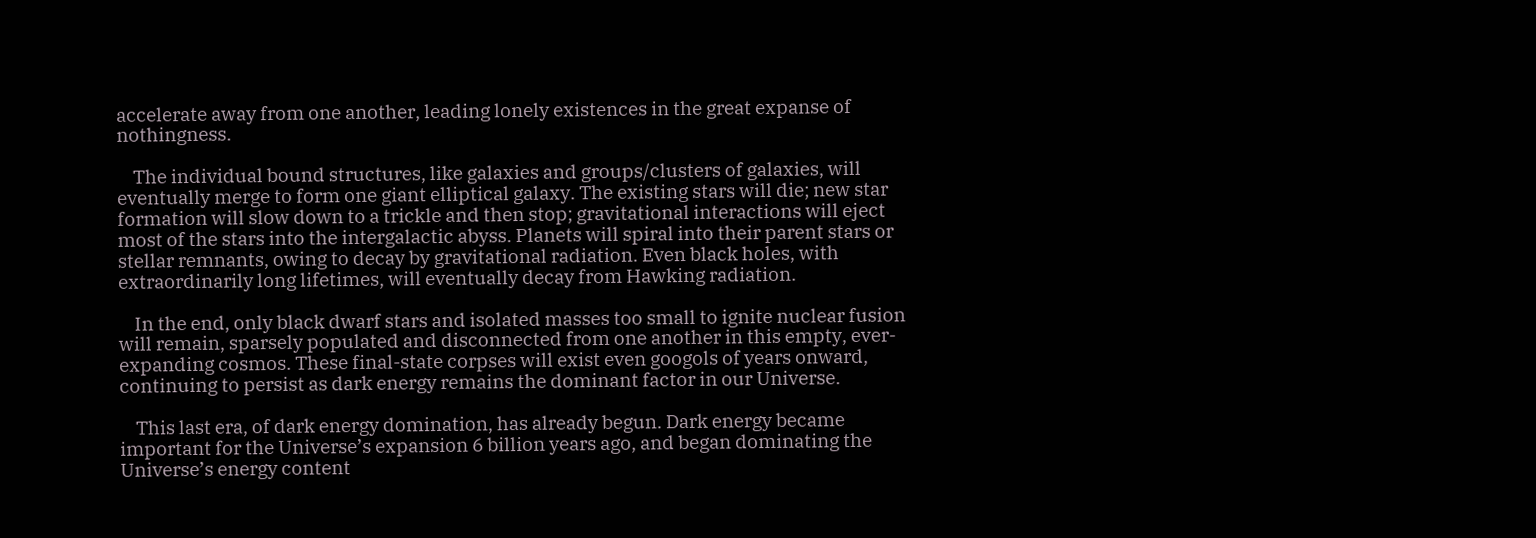accelerate away from one another, leading lonely existences in the great expanse of nothingness.

    The individual bound structures, like galaxies and groups/clusters of galaxies, will eventually merge to form one giant elliptical galaxy. The existing stars will die; new star formation will slow down to a trickle and then stop; gravitational interactions will eject most of the stars into the intergalactic abyss. Planets will spiral into their parent stars or stellar remnants, owing to decay by gravitational radiation. Even black holes, with extraordinarily long lifetimes, will eventually decay from Hawking radiation.

    In the end, only black dwarf stars and isolated masses too small to ignite nuclear fusion will remain, sparsely populated and disconnected from one another in this empty, ever-expanding cosmos. These final-state corpses will exist even googols of years onward, continuing to persist as dark energy remains the dominant factor in our Universe.

    This last era, of dark energy domination, has already begun. Dark energy became important for the Universe’s expansion 6 billion years ago, and began dominating the Universe’s energy content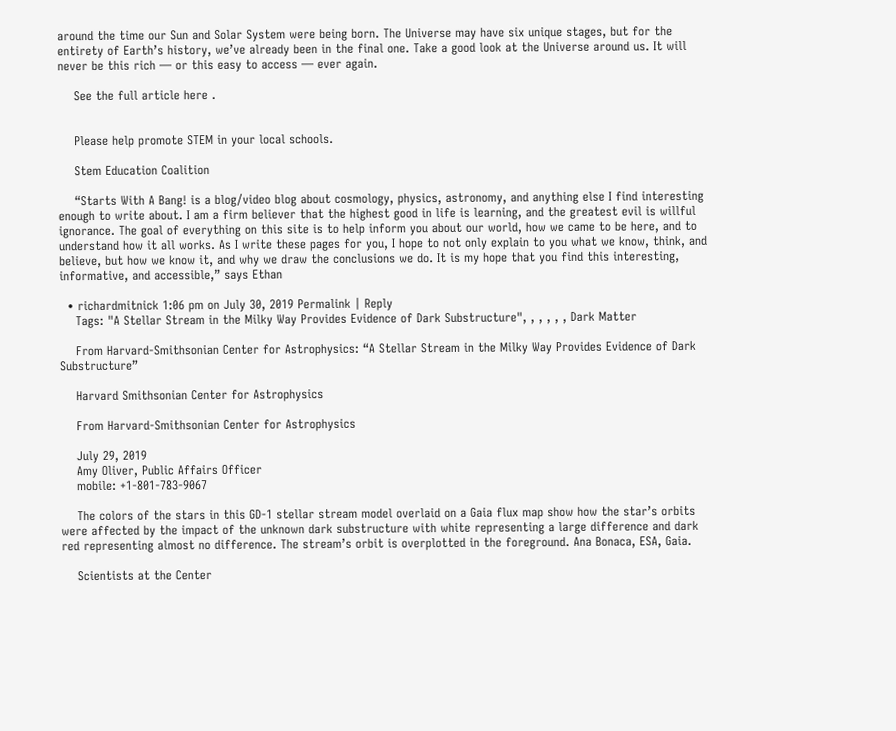around the time our Sun and Solar System were being born. The Universe may have six unique stages, but for the entirety of Earth’s history, we’ve already been in the final one. Take a good look at the Universe around us. It will never be this rich — or this easy to access — ever again.

    See the full article here .


    Please help promote STEM in your local schools.

    Stem Education Coalition

    “Starts With A Bang! is a blog/video blog about cosmology, physics, astronomy, and anything else I find interesting enough to write about. I am a firm believer that the highest good in life is learning, and the greatest evil is willful ignorance. The goal of everything on this site is to help inform you about our world, how we came to be here, and to understand how it all works. As I write these pages for you, I hope to not only explain to you what we know, think, and believe, but how we know it, and why we draw the conclusions we do. It is my hope that you find this interesting, informative, and accessible,” says Ethan

  • richardmitnick 1:06 pm on July 30, 2019 Permalink | Reply
    Tags: "A Stellar Stream in the Milky Way Provides Evidence of Dark Substructure", , , , , , Dark Matter

    From Harvard-Smithsonian Center for Astrophysics: “A Stellar Stream in the Milky Way Provides Evidence of Dark Substructure”

    Harvard Smithsonian Center for Astrophysics

    From Harvard-Smithsonian Center for Astrophysics

    July 29, 2019
    Amy Oliver, Public Affairs Officer
    mobile: +1-801-783-9067

    The colors of the stars in this GD-1 stellar stream model overlaid on a Gaia flux map show how the star’s orbits were affected by the impact of the unknown dark substructure with white representing a large difference and dark red representing almost no difference. The stream’s orbit is overplotted in the foreground. Ana Bonaca, ESA, Gaia.

    Scientists at the Center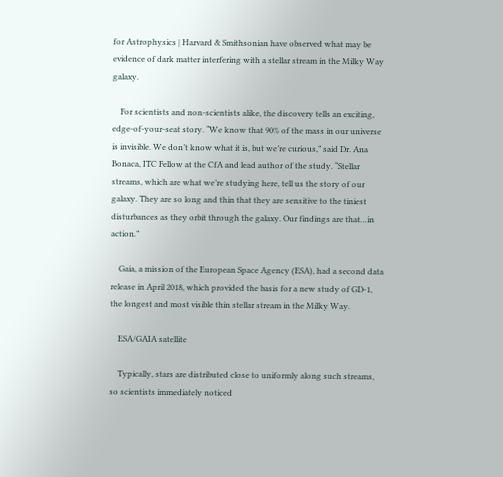for Astrophysics | Harvard & Smithsonian have observed what may be evidence of dark matter interfering with a stellar stream in the Milky Way galaxy.

    For scientists and non-scientists alike, the discovery tells an exciting, edge-of-your-seat story. “We know that 90% of the mass in our universe is invisible. We don’t know what it is, but we’re curious,” said Dr. Ana Bonaca, ITC Fellow at the CfA and lead author of the study. “Stellar streams, which are what we’re studying here, tell us the story of our galaxy. They are so long and thin that they are sensitive to the tiniest disturbances as they orbit through the galaxy. Our findings are that…in action.”

    Gaia, a mission of the European Space Agency (ESA), had a second data release in April 2018, which provided the basis for a new study of GD-1, the longest and most visible thin stellar stream in the Milky Way.

    ESA/GAIA satellite

    Typically, stars are distributed close to uniformly along such streams, so scientists immediately noticed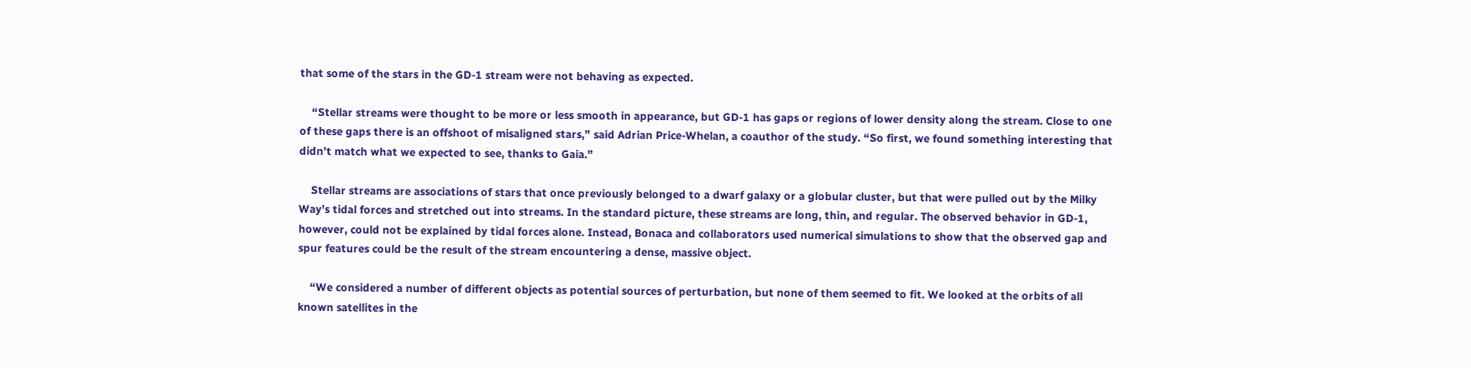that some of the stars in the GD-1 stream were not behaving as expected.

    “Stellar streams were thought to be more or less smooth in appearance, but GD-1 has gaps or regions of lower density along the stream. Close to one of these gaps there is an offshoot of misaligned stars,” said Adrian Price-Whelan, a coauthor of the study. “So first, we found something interesting that didn’t match what we expected to see, thanks to Gaia.”

    Stellar streams are associations of stars that once previously belonged to a dwarf galaxy or a globular cluster, but that were pulled out by the Milky Way’s tidal forces and stretched out into streams. In the standard picture, these streams are long, thin, and regular. The observed behavior in GD-1, however, could not be explained by tidal forces alone. Instead, Bonaca and collaborators used numerical simulations to show that the observed gap and spur features could be the result of the stream encountering a dense, massive object.

    “We considered a number of different objects as potential sources of perturbation, but none of them seemed to fit. We looked at the orbits of all known satellites in the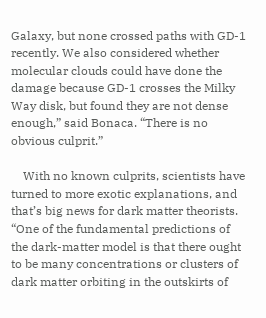Galaxy, but none crossed paths with GD-1 recently. We also considered whether molecular clouds could have done the damage because GD-1 crosses the Milky Way disk, but found they are not dense enough,” said Bonaca. “There is no obvious culprit.”

    With no known culprits, scientists have turned to more exotic explanations, and that’s big news for dark matter theorists. “One of the fundamental predictions of the dark-matter model is that there ought to be many concentrations or clusters of dark matter orbiting in the outskirts of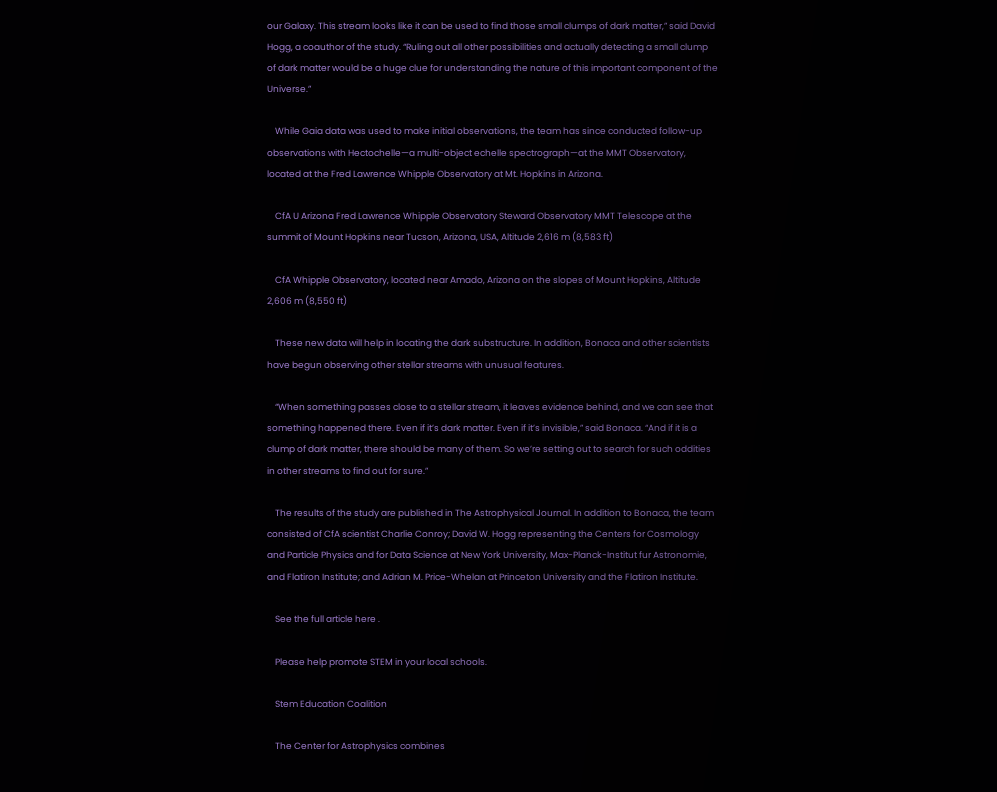our Galaxy. This stream looks like it can be used to find those small clumps of dark matter,” said David Hogg, a coauthor of the study. “Ruling out all other possibilities and actually detecting a small clump of dark matter would be a huge clue for understanding the nature of this important component of the Universe.”

    While Gaia data was used to make initial observations, the team has since conducted follow-up observations with Hectochelle—a multi-object echelle spectrograph—at the MMT Observatory, located at the Fred Lawrence Whipple Observatory at Mt. Hopkins in Arizona.

    CfA U Arizona Fred Lawrence Whipple Observatory Steward Observatory MMT Telescope at the summit of Mount Hopkins near Tucson, Arizona, USA, Altitude 2,616 m (8,583 ft)

    CfA Whipple Observatory, located near Amado, Arizona on the slopes of Mount Hopkins, Altitude 2,606 m (8,550 ft)

    These new data will help in locating the dark substructure. In addition, Bonaca and other scientists have begun observing other stellar streams with unusual features.

    “When something passes close to a stellar stream, it leaves evidence behind, and we can see that something happened there. Even if it’s dark matter. Even if it’s invisible,” said Bonaca. “And if it is a clump of dark matter, there should be many of them. So we’re setting out to search for such oddities in other streams to find out for sure.”

    The results of the study are published in The Astrophysical Journal. In addition to Bonaca, the team consisted of CfA scientist Charlie Conroy; David W. Hogg representing the Centers for Cosmology and Particle Physics and for Data Science at New York University, Max-Planck-Institut fur Astronomie, and Flatiron Institute; and Adrian M. Price-Whelan at Princeton University and the Flatiron Institute.

    See the full article here .

    Please help promote STEM in your local schools.

    Stem Education Coalition

    The Center for Astrophysics combines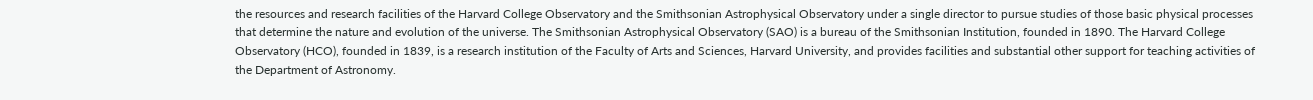the resources and research facilities of the Harvard College Observatory and the Smithsonian Astrophysical Observatory under a single director to pursue studies of those basic physical processes that determine the nature and evolution of the universe. The Smithsonian Astrophysical Observatory (SAO) is a bureau of the Smithsonian Institution, founded in 1890. The Harvard College Observatory (HCO), founded in 1839, is a research institution of the Faculty of Arts and Sciences, Harvard University, and provides facilities and substantial other support for teaching activities of the Department of Astronomy.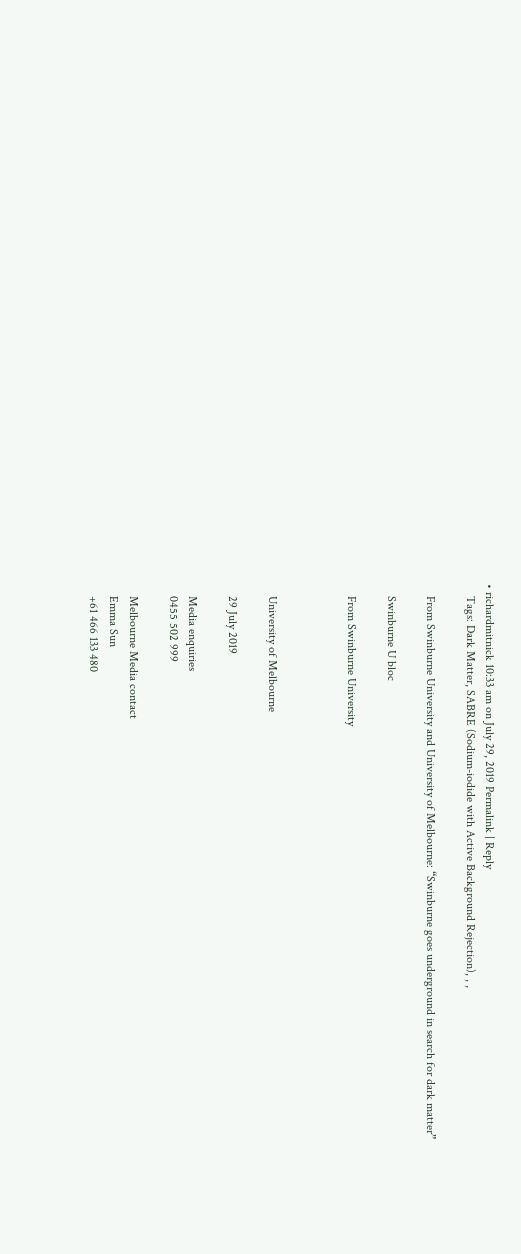• richardmitnick 10:33 am on July 29, 2019 Permalink | Reply
    Tags: Dark Matter, SABRE (Sodium-iodide with Active Background Rejection), , ,

    From Swinburne University and University of Melbourne: “Swinburne goes underground in search for dark matter”

    Swinburne U bloc

    From Swinburne University



    University of Melbourne

    29 July 2019

    Media enquiries
    0455 502 999

    Melbourne Media contact
    Emma Sun
    +61 466 133 480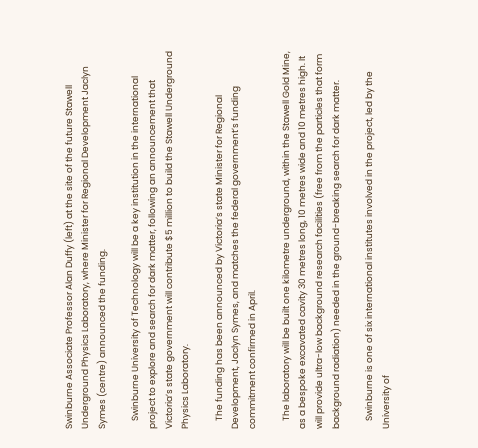Swinburne Associate Professor Alan Duffy (left) at the site of the future Stawell Underground Physics Laboratory, where Minister for Regional Development Jaclyn Symes (centre) announced the funding.

    Swinburne University of Technology will be a key institution in the international project to explore and search for dark matter, following an announcement that Victoria’s state government will contribute $5 million to build the Stawell Underground Physics Laboratory.

    The funding has been announced by Victoria’s state Minister for Regional Development, Jaclyn Symes, and matches the federal government’s funding commitment confirmed in April.

    The laboratory will be built one kilometre underground, within the Stawell Gold Mine, as a bespoke excavated cavity 30 metres long, 10 metres wide and 10 metres high. It will provide ultra-low background research facilities (free from the particles that form background radiation) needed in the ground-breaking search for dark matter.

    Swinburne is one of six international institutes involved in the project, led by the University of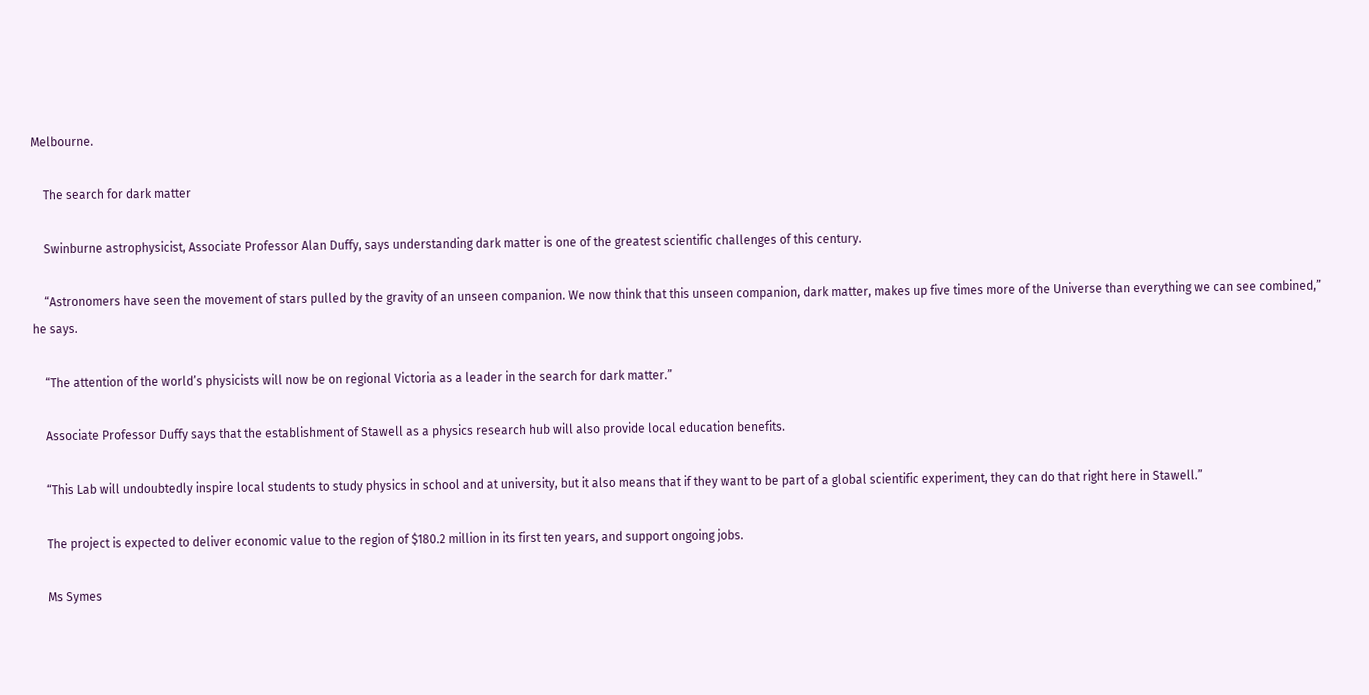Melbourne.

    The search for dark matter

    Swinburne astrophysicist, Associate Professor Alan Duffy, says understanding dark matter is one of the greatest scientific challenges of this century.

    “Astronomers have seen the movement of stars pulled by the gravity of an unseen companion. We now think that this unseen companion, dark matter, makes up five times more of the Universe than everything we can see combined,” he says.

    “The attention of the world’s physicists will now be on regional Victoria as a leader in the search for dark matter.”

    Associate Professor Duffy says that the establishment of Stawell as a physics research hub will also provide local education benefits.

    “This Lab will undoubtedly inspire local students to study physics in school and at university, but it also means that if they want to be part of a global scientific experiment, they can do that right here in Stawell.”

    The project is expected to deliver economic value to the region of $180.2 million in its first ten years, and support ongoing jobs.

    Ms Symes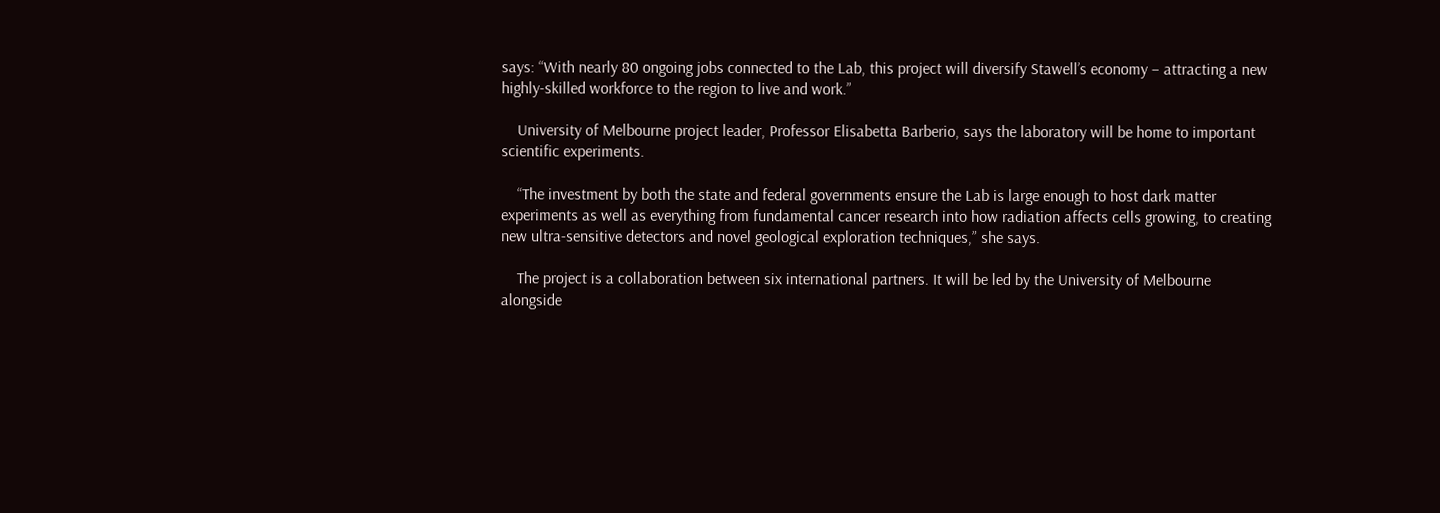says: “With nearly 80 ongoing jobs connected to the Lab, this project will diversify Stawell’s economy – attracting a new highly-skilled workforce to the region to live and work.”

    University of Melbourne project leader, Professor Elisabetta Barberio, says the laboratory will be home to important scientific experiments.

    “The investment by both the state and federal governments ensure the Lab is large enough to host dark matter experiments as well as everything from fundamental cancer research into how radiation affects cells growing, to creating new ultra-sensitive detectors and novel geological exploration techniques,” she says.

    The project is a collaboration between six international partners. It will be led by the University of Melbourne alongside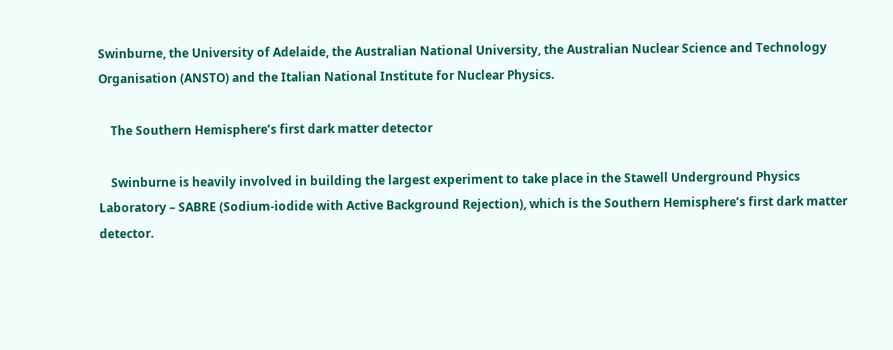Swinburne, the University of Adelaide, the Australian National University, the Australian Nuclear Science and Technology Organisation (ANSTO) and the Italian National Institute for Nuclear Physics.

    The Southern Hemisphere’s first dark matter detector

    Swinburne is heavily involved in building the largest experiment to take place in the Stawell Underground Physics Laboratory – SABRE (Sodium-iodide with Active Background Rejection), which is the Southern Hemisphere’s first dark matter detector.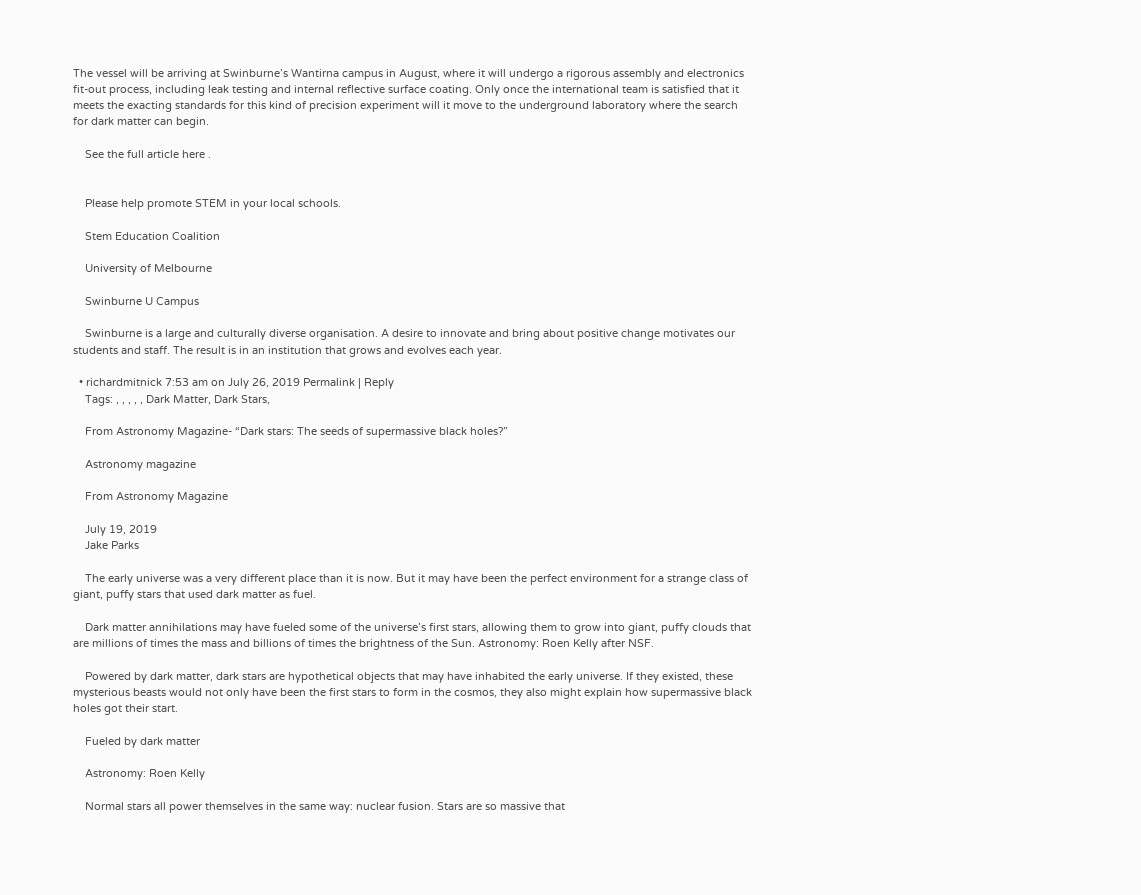The vessel will be arriving at Swinburne’s Wantirna campus in August, where it will undergo a rigorous assembly and electronics fit-out process, including leak testing and internal reflective surface coating. Only once the international team is satisfied that it meets the exacting standards for this kind of precision experiment will it move to the underground laboratory where the search for dark matter can begin.

    See the full article here .


    Please help promote STEM in your local schools.

    Stem Education Coalition

    University of Melbourne

    Swinburne U Campus

    Swinburne is a large and culturally diverse organisation. A desire to innovate and bring about positive change motivates our students and staff. The result is in an institution that grows and evolves each year.

  • richardmitnick 7:53 am on July 26, 2019 Permalink | Reply
    Tags: , , , , , Dark Matter, Dark Stars,

    From Astronomy Magazine- “Dark stars: The seeds of supermassive black holes?”

    Astronomy magazine

    From Astronomy Magazine

    July 19, 2019
    Jake Parks

    The early universe was a very different place than it is now. But it may have been the perfect environment for a strange class of giant, puffy stars that used dark matter as fuel.

    Dark matter annihilations may have fueled some of the universe’s first stars, allowing them to grow into giant, puffy clouds that are millions of times the mass and billions of times the brightness of the Sun. Astronomy: Roen Kelly after NSF.

    Powered by dark matter, dark stars are hypothetical objects that may have inhabited the early universe. If they existed, these mysterious beasts would not only have been the first stars to form in the cosmos, they also might explain how supermassive black holes got their start.

    Fueled by dark matter

    Astronomy: Roen Kelly

    Normal stars all power themselves in the same way: nuclear fusion. Stars are so massive that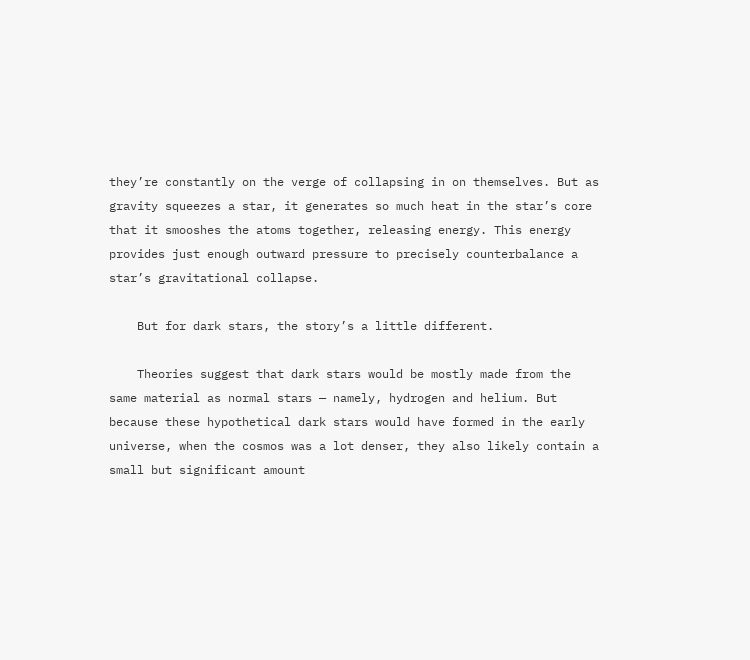they’re constantly on the verge of collapsing in on themselves. But as gravity squeezes a star, it generates so much heat in the star’s core that it smooshes the atoms together, releasing energy. This energy provides just enough outward pressure to precisely counterbalance a star’s gravitational collapse.

    But for dark stars, the story’s a little different.

    Theories suggest that dark stars would be mostly made from the same material as normal stars — namely, hydrogen and helium. But because these hypothetical dark stars would have formed in the early universe, when the cosmos was a lot denser, they also likely contain a small but significant amount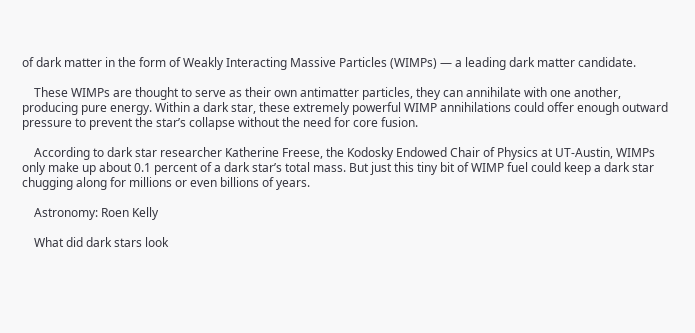of dark matter in the form of Weakly Interacting Massive Particles (WIMPs) — a leading dark matter candidate.

    These WIMPs are thought to serve as their own antimatter particles, they can annihilate with one another, producing pure energy. Within a dark star, these extremely powerful WIMP annihilations could offer enough outward pressure to prevent the star’s collapse without the need for core fusion.

    According to dark star researcher Katherine Freese, the Kodosky Endowed Chair of Physics at UT-Austin, WIMPs only make up about 0.1 percent of a dark star’s total mass. But just this tiny bit of WIMP fuel could keep a dark star chugging along for millions or even billions of years.

    Astronomy: Roen Kelly

    What did dark stars look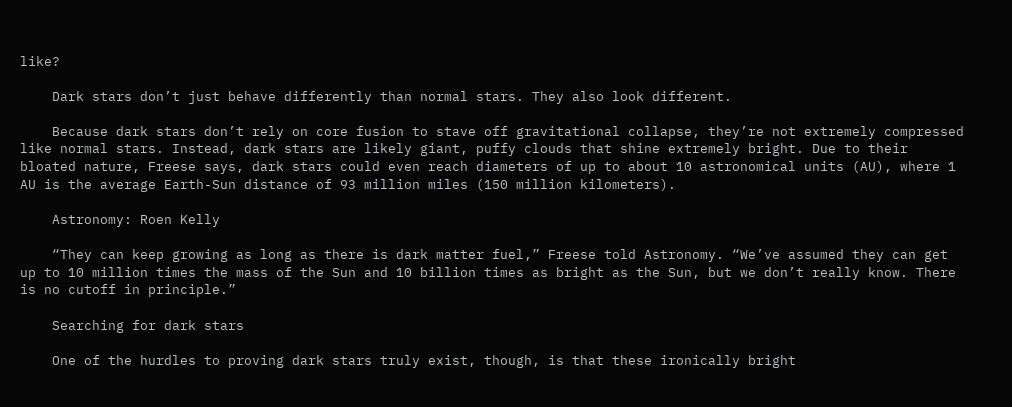like?

    Dark stars don’t just behave differently than normal stars. They also look different.

    Because dark stars don’t rely on core fusion to stave off gravitational collapse, they’re not extremely compressed like normal stars. Instead, dark stars are likely giant, puffy clouds that shine extremely bright. Due to their bloated nature, Freese says, dark stars could even reach diameters of up to about 10 astronomical units (AU), where 1 AU is the average Earth-Sun distance of 93 million miles (150 million kilometers).

    Astronomy: Roen Kelly

    “They can keep growing as long as there is dark matter fuel,” Freese told Astronomy. “We’ve assumed they can get up to 10 million times the mass of the Sun and 10 billion times as bright as the Sun, but we don’t really know. There is no cutoff in principle.”

    Searching for dark stars

    One of the hurdles to proving dark stars truly exist, though, is that these ironically bright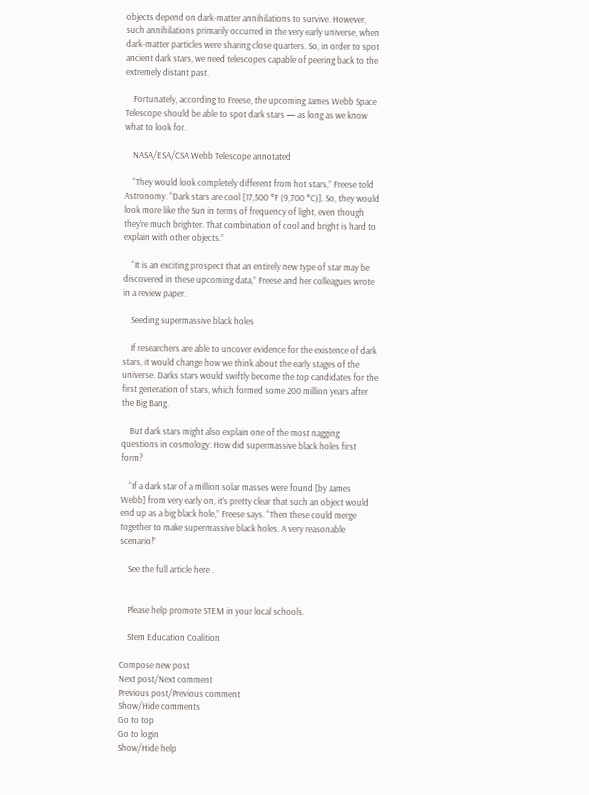objects depend on dark-matter annihilations to survive. However, such annihilations primarily occurred in the very early universe, when dark-matter particles were sharing close quarters. So, in order to spot ancient dark stars, we need telescopes capable of peering back to the extremely distant past.

    Fortunately, according to Freese, the upcoming James Webb Space Telescope should be able to spot dark stars — as long as we know what to look for.

    NASA/ESA/CSA Webb Telescope annotated

    “They would look completely different from hot stars,” Freese told Astronomy. “Dark stars are cool [17,500 °F (9,700 °C)]. So, they would look more like the Sun in terms of frequency of light, even though they’re much brighter. That combination of cool and bright is hard to explain with other objects.”

    “It is an exciting prospect that an entirely new type of star may be discovered in these upcoming data,” Freese and her colleagues wrote in a review paper.

    Seeding supermassive black holes

    If researchers are able to uncover evidence for the existence of dark stars, it would change how we think about the early stages of the universe. Darks stars would swiftly become the top candidates for the first generation of stars, which formed some 200 million years after the Big Bang.

    But dark stars might also explain one of the most nagging questions in cosmology: How did supermassive black holes first form?

    “If a dark star of a million solar masses were found [by James Webb] from very early on, it’s pretty clear that such an object would end up as a big black hole,” Freese says. “Then these could merge together to make supermassive black holes. A very reasonable scenario!”

    See the full article here .


    Please help promote STEM in your local schools.

    Stem Education Coalition

Compose new post
Next post/Next comment
Previous post/Previous comment
Show/Hide comments
Go to top
Go to login
Show/Hide help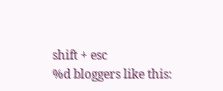shift + esc
%d bloggers like this: